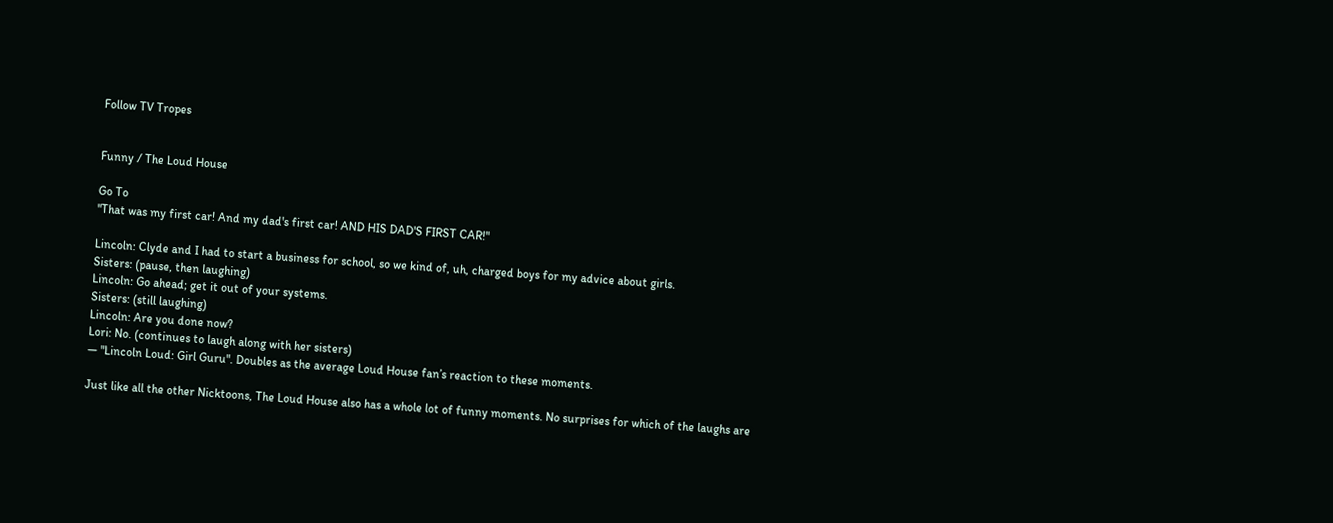Follow TV Tropes


Funny / The Loud House

Go To
"That was my first car! And my dad's first car! AND HIS DAD'S FIRST CAR!"

Lincoln: Clyde and I had to start a business for school, so we kind of, uh, charged boys for my advice about girls.
Sisters: (pause, then laughing)
Lincoln: Go ahead; get it out of your systems.
Sisters: (still laughing)
Lincoln: Are you done now?
Lori: No. (continues to laugh along with her sisters)
— "Lincoln Loud: Girl Guru". Doubles as the average Loud House fan’s reaction to these moments.

Just like all the other Nicktoons, The Loud House also has a whole lot of funny moments. No surprises for which of the laughs are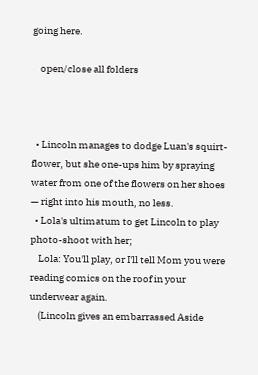going here.

    open/close all folders



  • Lincoln manages to dodge Luan's squirt-flower, but she one-ups him by spraying water from one of the flowers on her shoes — right into his mouth, no less.
  • Lola's ultimatum to get Lincoln to play photo-shoot with her;
    Lola: You'll play, or I'll tell Mom you were reading comics on the roof in your underwear again.
    (Lincoln gives an embarrassed Aside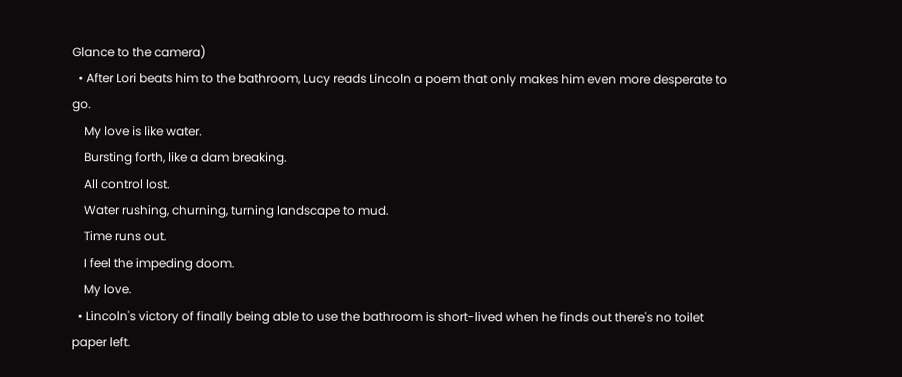Glance to the camera)
  • After Lori beats him to the bathroom, Lucy reads Lincoln a poem that only makes him even more desperate to go.
    My love is like water.
    Bursting forth, like a dam breaking.
    All control lost.
    Water rushing, churning, turning landscape to mud.
    Time runs out.
    I feel the impeding doom.
    My love.
  • Lincoln's victory of finally being able to use the bathroom is short-lived when he finds out there's no toilet paper left.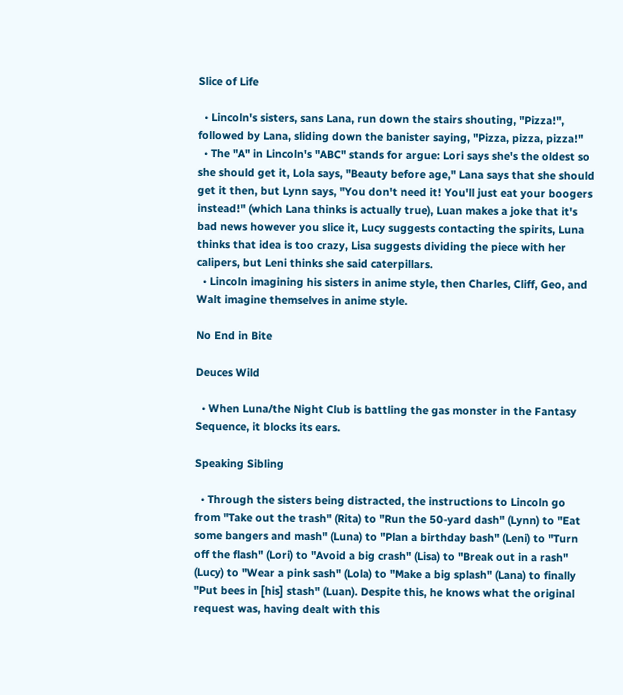Slice of Life

  • Lincoln's sisters, sans Lana, run down the stairs shouting, "Pizza!", followed by Lana, sliding down the banister saying, "Pizza, pizza, pizza!"
  • The "A" in Lincoln's "ABC" stands for argue: Lori says she's the oldest so she should get it, Lola says, "Beauty before age," Lana says that she should get it then, but Lynn says, "You don't need it! You'll just eat your boogers instead!" (which Lana thinks is actually true), Luan makes a joke that it's bad news however you slice it, Lucy suggests contacting the spirits, Luna thinks that idea is too crazy, Lisa suggests dividing the piece with her calipers, but Leni thinks she said caterpillars.
  • Lincoln imagining his sisters in anime style, then Charles, Cliff, Geo, and Walt imagine themselves in anime style.

No End in Bite

Deuces Wild

  • When Luna/the Night Club is battling the gas monster in the Fantasy Sequence, it blocks its ears.

Speaking Sibling

  • Through the sisters being distracted, the instructions to Lincoln go from "Take out the trash" (Rita) to "Run the 50-yard dash" (Lynn) to "Eat some bangers and mash" (Luna) to "Plan a birthday bash" (Leni) to "Turn off the flash" (Lori) to "Avoid a big crash" (Lisa) to "Break out in a rash" (Lucy) to "Wear a pink sash" (Lola) to "Make a big splash" (Lana) to finally "Put bees in [his] stash" (Luan). Despite this, he knows what the original request was, having dealt with this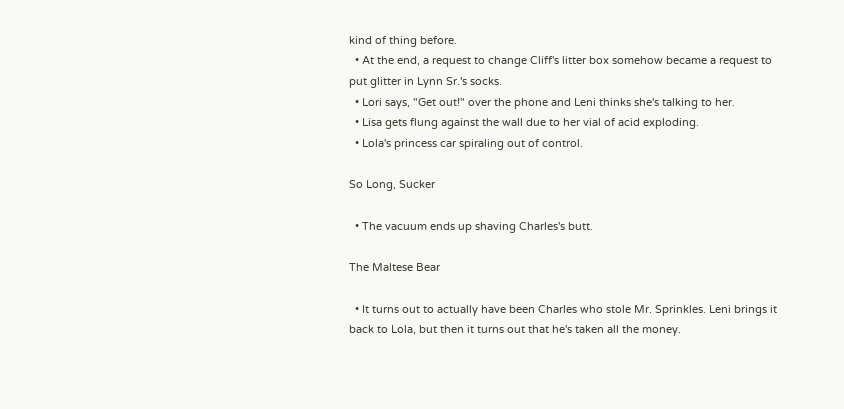kind of thing before.
  • At the end, a request to change Cliff's litter box somehow became a request to put glitter in Lynn Sr.'s socks.
  • Lori says, "Get out!" over the phone and Leni thinks she's talking to her.
  • Lisa gets flung against the wall due to her vial of acid exploding.
  • Lola's princess car spiraling out of control.

So Long, Sucker

  • The vacuum ends up shaving Charles's butt.

The Maltese Bear

  • It turns out to actually have been Charles who stole Mr. Sprinkles. Leni brings it back to Lola, but then it turns out that he's taken all the money.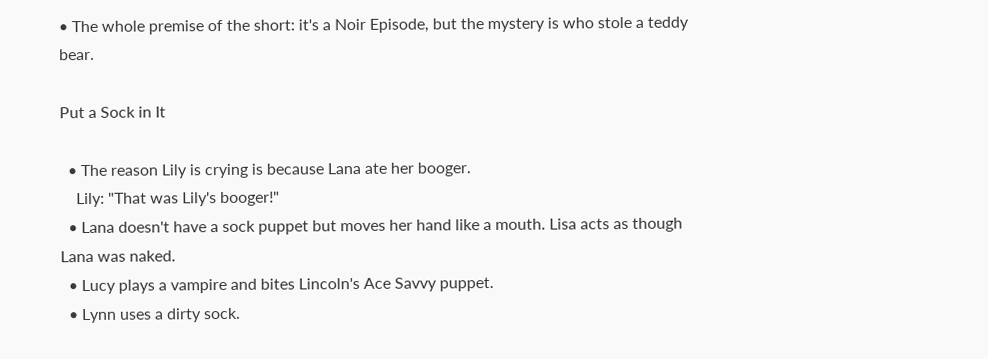• The whole premise of the short: it's a Noir Episode, but the mystery is who stole a teddy bear.

Put a Sock in It

  • The reason Lily is crying is because Lana ate her booger.
    Lily: "That was Lily's booger!"
  • Lana doesn't have a sock puppet but moves her hand like a mouth. Lisa acts as though Lana was naked.
  • Lucy plays a vampire and bites Lincoln's Ace Savvy puppet.
  • Lynn uses a dirty sock.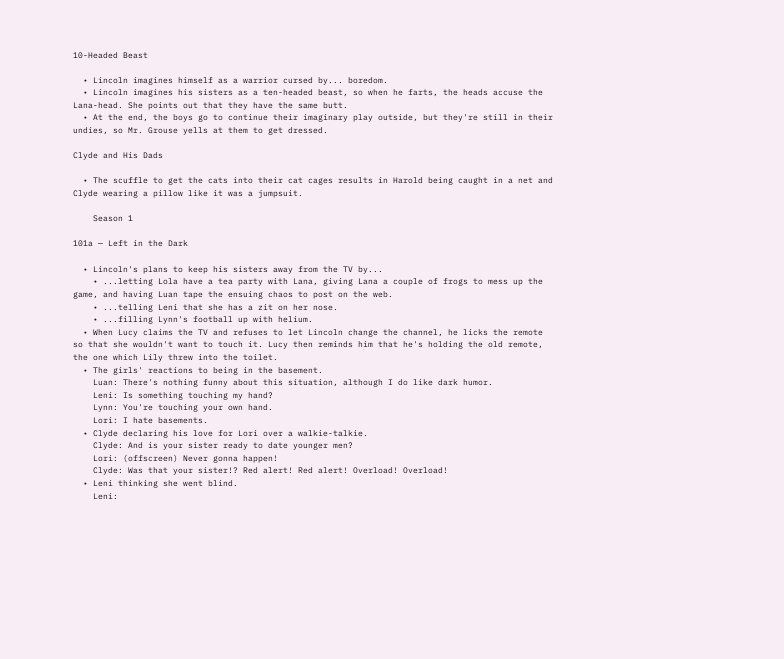10-Headed Beast

  • Lincoln imagines himself as a warrior cursed by... boredom.
  • Lincoln imagines his sisters as a ten-headed beast, so when he farts, the heads accuse the Lana-head. She points out that they have the same butt.
  • At the end, the boys go to continue their imaginary play outside, but they're still in their undies, so Mr. Grouse yells at them to get dressed.

Clyde and His Dads

  • The scuffle to get the cats into their cat cages results in Harold being caught in a net and Clyde wearing a pillow like it was a jumpsuit.

    Season 1

101a — Left in the Dark

  • Lincoln's plans to keep his sisters away from the TV by...
    • ...letting Lola have a tea party with Lana, giving Lana a couple of frogs to mess up the game, and having Luan tape the ensuing chaos to post on the web.
    • ...telling Leni that she has a zit on her nose.
    • ...filling Lynn's football up with helium.
  • When Lucy claims the TV and refuses to let Lincoln change the channel, he licks the remote so that she wouldn't want to touch it. Lucy then reminds him that he's holding the old remote, the one which Lily threw into the toilet.
  • The girls' reactions to being in the basement.
    Luan: There's nothing funny about this situation, although I do like dark humor.
    Leni: Is something touching my hand?
    Lynn: You're touching your own hand.
    Lori: I hate basements.
  • Clyde declaring his love for Lori over a walkie-talkie.
    Clyde: And is your sister ready to date younger men?
    Lori: (offscreen) Never gonna happen!
    Clyde: Was that your sister!? Red alert! Red alert! Overload! Overload!
  • Leni thinking she went blind.
    Leni: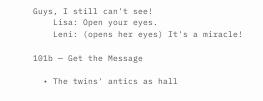Guys, I still can't see!
    Lisa: Open your eyes.
    Leni: (opens her eyes) It's a miracle!

101b — Get the Message

  • The twins' antics as hall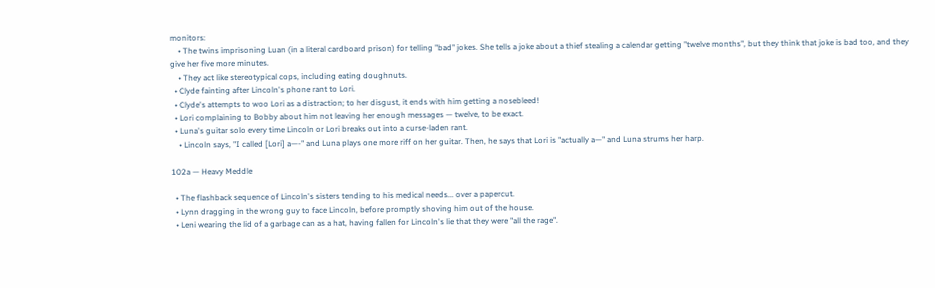monitors:
    • The twins imprisoning Luan (in a literal cardboard prison) for telling "bad" jokes. She tells a joke about a thief stealing a calendar getting "twelve months", but they think that joke is bad too, and they give her five more minutes.
    • They act like stereotypical cops, including eating doughnuts.
  • Clyde fainting after Lincoln's phone rant to Lori.
  • Clyde's attempts to woo Lori as a distraction; to her disgust, it ends with him getting a nosebleed!
  • Lori complaining to Bobby about him not leaving her enough messages — twelve, to be exact.
  • Luna's guitar solo every time Lincoln or Lori breaks out into a curse-laden rant.
    • Lincoln says, "I called [Lori] a—-" and Luna plays one more riff on her guitar. Then, he says that Lori is "actually a—" and Luna strums her harp.

102a — Heavy Meddle

  • The flashback sequence of Lincoln's sisters tending to his medical needs... over a papercut.
  • Lynn dragging in the wrong guy to face Lincoln, before promptly shoving him out of the house.
  • Leni wearing the lid of a garbage can as a hat, having fallen for Lincoln's lie that they were "all the rage".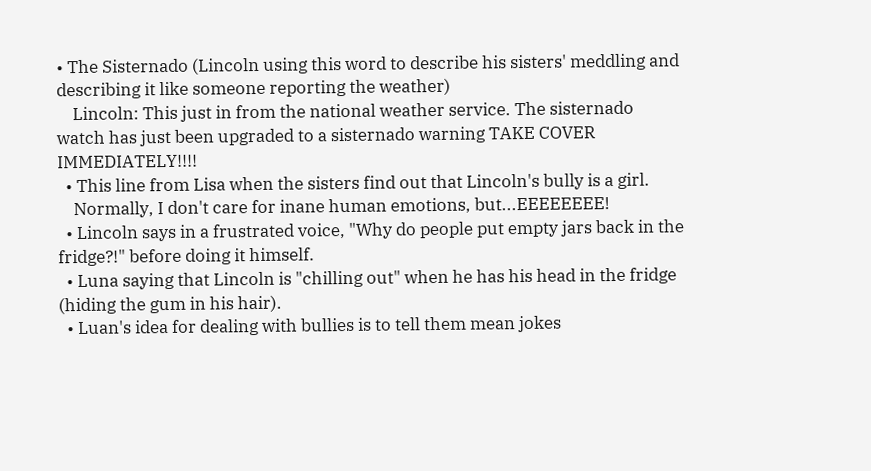• The Sisternado (Lincoln using this word to describe his sisters' meddling and describing it like someone reporting the weather)
    Lincoln: This just in from the national weather service. The sisternado watch has just been upgraded to a sisternado warning TAKE COVER IMMEDIATELY!!!!
  • This line from Lisa when the sisters find out that Lincoln's bully is a girl.
    Normally, I don't care for inane human emotions, but...EEEEEEEE!
  • Lincoln says in a frustrated voice, "Why do people put empty jars back in the fridge?!" before doing it himself.
  • Luna saying that Lincoln is "chilling out" when he has his head in the fridge (hiding the gum in his hair).
  • Luan's idea for dealing with bullies is to tell them mean jokes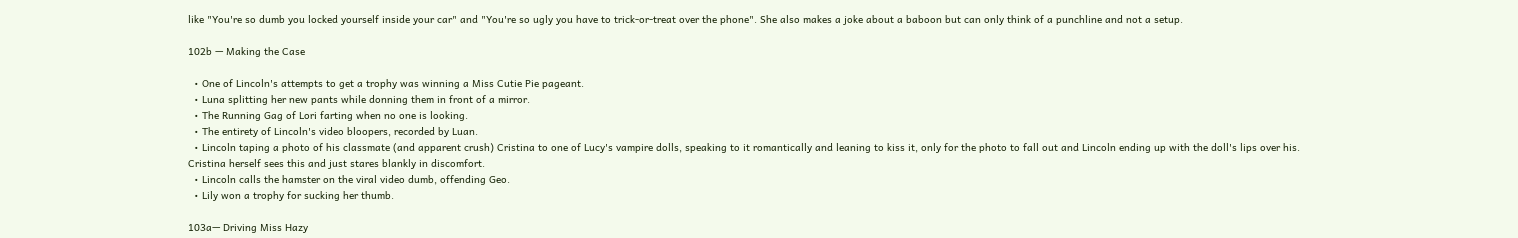like "You're so dumb you locked yourself inside your car" and "You're so ugly you have to trick-or-treat over the phone". She also makes a joke about a baboon but can only think of a punchline and not a setup.

102b — Making the Case

  • One of Lincoln's attempts to get a trophy was winning a Miss Cutie Pie pageant.
  • Luna splitting her new pants while donning them in front of a mirror.
  • The Running Gag of Lori farting when no one is looking.
  • The entirety of Lincoln's video bloopers, recorded by Luan.
  • Lincoln taping a photo of his classmate (and apparent crush) Cristina to one of Lucy's vampire dolls, speaking to it romantically and leaning to kiss it, only for the photo to fall out and Lincoln ending up with the doll's lips over his. Cristina herself sees this and just stares blankly in discomfort.
  • Lincoln calls the hamster on the viral video dumb, offending Geo.
  • Lily won a trophy for sucking her thumb.

103a— Driving Miss Hazy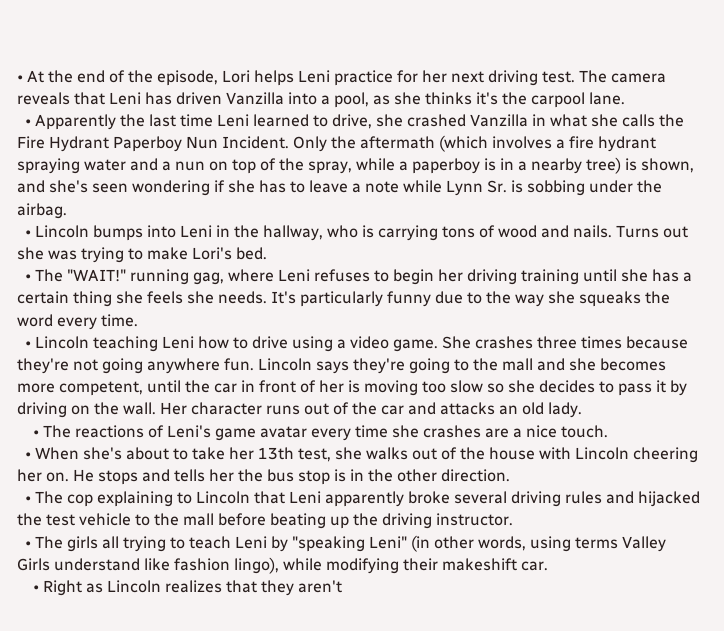• At the end of the episode, Lori helps Leni practice for her next driving test. The camera reveals that Leni has driven Vanzilla into a pool, as she thinks it's the carpool lane.
  • Apparently the last time Leni learned to drive, she crashed Vanzilla in what she calls the Fire Hydrant Paperboy Nun Incident. Only the aftermath (which involves a fire hydrant spraying water and a nun on top of the spray, while a paperboy is in a nearby tree) is shown, and she's seen wondering if she has to leave a note while Lynn Sr. is sobbing under the airbag.
  • Lincoln bumps into Leni in the hallway, who is carrying tons of wood and nails. Turns out she was trying to make Lori's bed.
  • The "WAIT!" running gag, where Leni refuses to begin her driving training until she has a certain thing she feels she needs. It's particularly funny due to the way she squeaks the word every time.
  • Lincoln teaching Leni how to drive using a video game. She crashes three times because they're not going anywhere fun. Lincoln says they're going to the mall and she becomes more competent, until the car in front of her is moving too slow so she decides to pass it by driving on the wall. Her character runs out of the car and attacks an old lady.
    • The reactions of Leni's game avatar every time she crashes are a nice touch.
  • When she's about to take her 13th test, she walks out of the house with Lincoln cheering her on. He stops and tells her the bus stop is in the other direction.
  • The cop explaining to Lincoln that Leni apparently broke several driving rules and hijacked the test vehicle to the mall before beating up the driving instructor.
  • The girls all trying to teach Leni by "speaking Leni" (in other words, using terms Valley Girls understand like fashion lingo), while modifying their makeshift car.
    • Right as Lincoln realizes that they aren't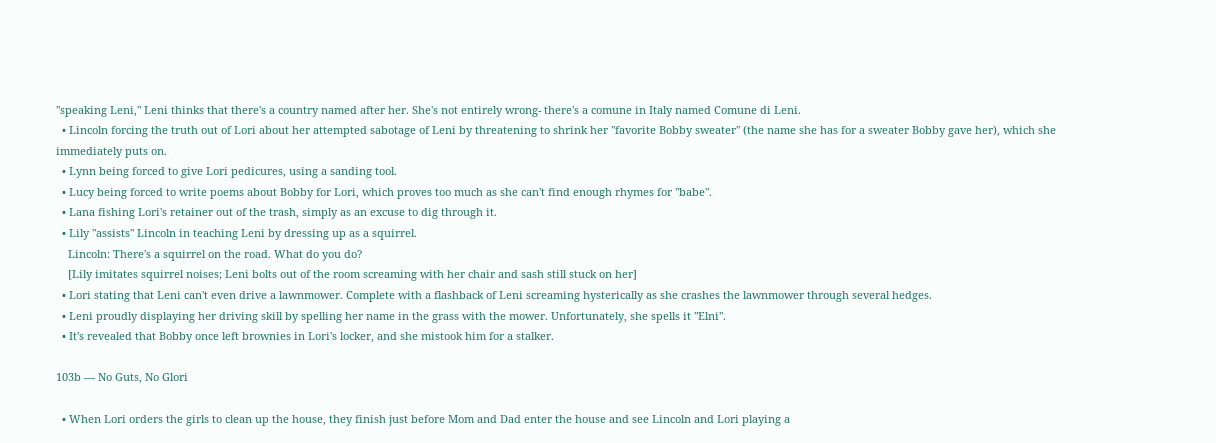"speaking Leni," Leni thinks that there's a country named after her. She's not entirely wrong- there's a comune in Italy named Comune di Leni.
  • Lincoln forcing the truth out of Lori about her attempted sabotage of Leni by threatening to shrink her "favorite Bobby sweater" (the name she has for a sweater Bobby gave her), which she immediately puts on.
  • Lynn being forced to give Lori pedicures, using a sanding tool.
  • Lucy being forced to write poems about Bobby for Lori, which proves too much as she can't find enough rhymes for "babe".
  • Lana fishing Lori's retainer out of the trash, simply as an excuse to dig through it.
  • Lily "assists" Lincoln in teaching Leni by dressing up as a squirrel.
    Lincoln: There's a squirrel on the road. What do you do?
    [Lily imitates squirrel noises; Leni bolts out of the room screaming with her chair and sash still stuck on her]
  • Lori stating that Leni can't even drive a lawnmower. Complete with a flashback of Leni screaming hysterically as she crashes the lawnmower through several hedges.
  • Leni proudly displaying her driving skill by spelling her name in the grass with the mower. Unfortunately, she spells it "Elni".
  • It's revealed that Bobby once left brownies in Lori's locker, and she mistook him for a stalker.

103b — No Guts, No Glori

  • When Lori orders the girls to clean up the house, they finish just before Mom and Dad enter the house and see Lincoln and Lori playing a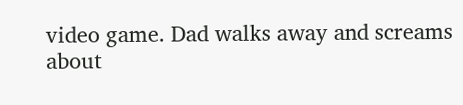video game. Dad walks away and screams about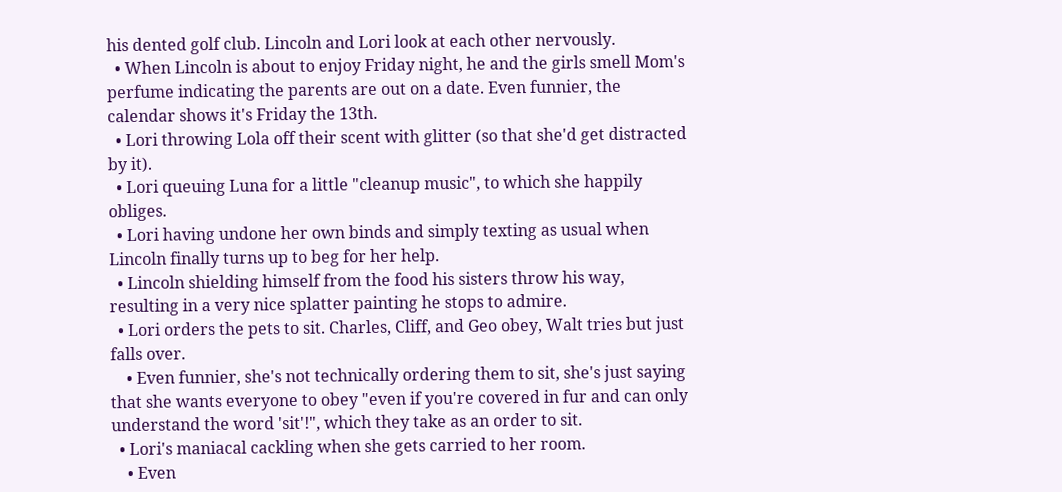his dented golf club. Lincoln and Lori look at each other nervously.
  • When Lincoln is about to enjoy Friday night, he and the girls smell Mom's perfume indicating the parents are out on a date. Even funnier, the calendar shows it's Friday the 13th.
  • Lori throwing Lola off their scent with glitter (so that she'd get distracted by it).
  • Lori queuing Luna for a little "cleanup music", to which she happily obliges.
  • Lori having undone her own binds and simply texting as usual when Lincoln finally turns up to beg for her help.
  • Lincoln shielding himself from the food his sisters throw his way, resulting in a very nice splatter painting he stops to admire.
  • Lori orders the pets to sit. Charles, Cliff, and Geo obey, Walt tries but just falls over.
    • Even funnier, she's not technically ordering them to sit, she's just saying that she wants everyone to obey "even if you're covered in fur and can only understand the word 'sit'!", which they take as an order to sit.
  • Lori's maniacal cackling when she gets carried to her room.
    • Even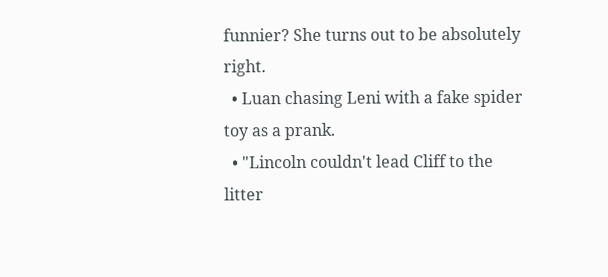funnier? She turns out to be absolutely right.
  • Luan chasing Leni with a fake spider toy as a prank.
  • "Lincoln couldn't lead Cliff to the litter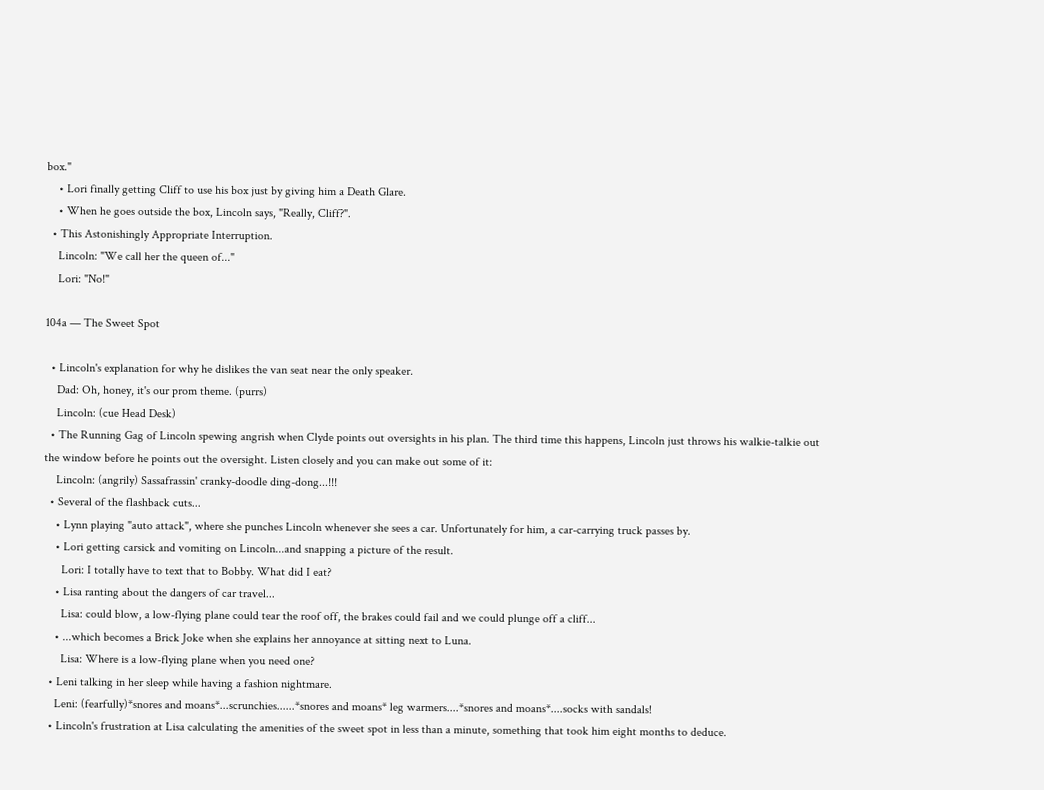box."
    • Lori finally getting Cliff to use his box just by giving him a Death Glare.
    • When he goes outside the box, Lincoln says, "Really, Cliff?".
  • This Astonishingly Appropriate Interruption.
    Lincoln: "We call her the queen of..."
    Lori: "No!"

104a — The Sweet Spot

  • Lincoln's explanation for why he dislikes the van seat near the only speaker.
    Dad: Oh, honey, it's our prom theme. (purrs)
    Lincoln: (cue Head Desk)
  • The Running Gag of Lincoln spewing angrish when Clyde points out oversights in his plan. The third time this happens, Lincoln just throws his walkie-talkie out the window before he points out the oversight. Listen closely and you can make out some of it:
    Lincoln: (angrily) Sassafrassin' cranky-doodle ding-dong...!!!
  • Several of the flashback cuts...
    • Lynn playing "auto attack", where she punches Lincoln whenever she sees a car. Unfortunately for him, a car-carrying truck passes by.
    • Lori getting carsick and vomiting on Lincoln...and snapping a picture of the result.
      Lori: I totally have to text that to Bobby. What did I eat?
    • Lisa ranting about the dangers of car travel...
      Lisa: could blow, a low-flying plane could tear the roof off, the brakes could fail and we could plunge off a cliff...
    • ...which becomes a Brick Joke when she explains her annoyance at sitting next to Luna.
      Lisa: Where is a low-flying plane when you need one?
  • Leni talking in her sleep while having a fashion nightmare.
    Leni: (fearfully)*snores and moans*...scrunchies......*snores and moans* leg warmers....*snores and moans*....socks with sandals!
  • Lincoln's frustration at Lisa calculating the amenities of the sweet spot in less than a minute, something that took him eight months to deduce.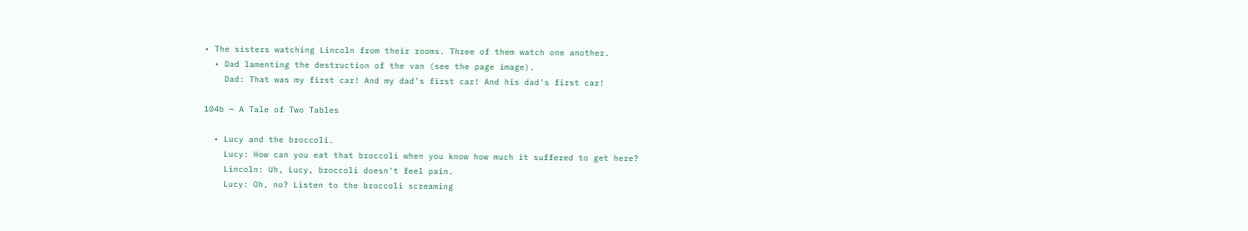• The sisters watching Lincoln from their rooms. Three of them watch one another.
  • Dad lamenting the destruction of the van (see the page image).
    Dad: That was my first car! And my dad's first car! And his dad's first car!

104b — A Tale of Two Tables

  • Lucy and the broccoli.
    Lucy: How can you eat that broccoli when you know how much it suffered to get here?
    Lincoln: Uh, Lucy, broccoli doesn't feel pain.
    Lucy: Oh, no? Listen to the broccoli screaming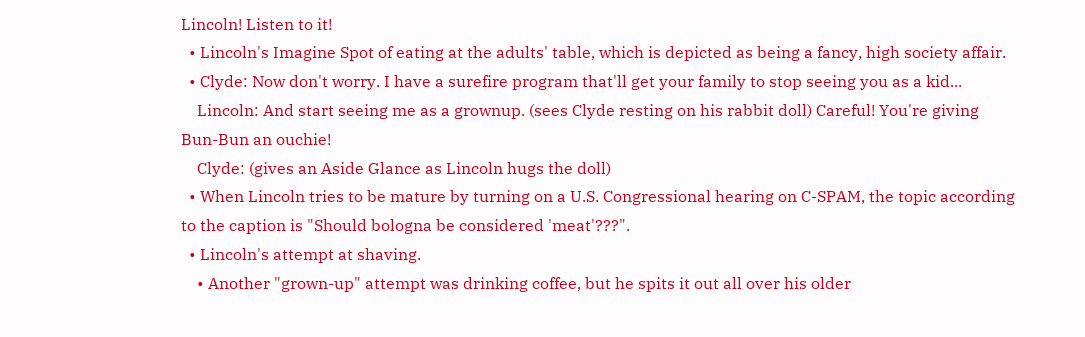Lincoln! Listen to it!
  • Lincoln's Imagine Spot of eating at the adults' table, which is depicted as being a fancy, high society affair.
  • Clyde: Now don't worry. I have a surefire program that'll get your family to stop seeing you as a kid...
    Lincoln: And start seeing me as a grownup. (sees Clyde resting on his rabbit doll) Careful! You're giving Bun-Bun an ouchie!
    Clyde: (gives an Aside Glance as Lincoln hugs the doll)
  • When Lincoln tries to be mature by turning on a U.S. Congressional hearing on C-SPAM, the topic according to the caption is "Should bologna be considered 'meat'???".
  • Lincoln's attempt at shaving.
    • Another "grown-up" attempt was drinking coffee, but he spits it out all over his older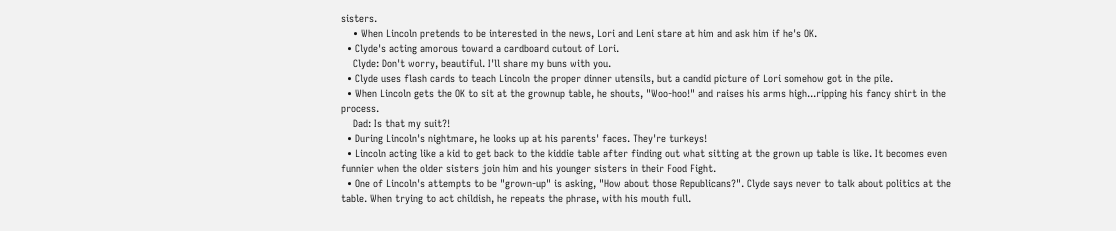sisters.
    • When Lincoln pretends to be interested in the news, Lori and Leni stare at him and ask him if he's OK.
  • Clyde's acting amorous toward a cardboard cutout of Lori.
    Clyde: Don't worry, beautiful. I'll share my buns with you.
  • Clyde uses flash cards to teach Lincoln the proper dinner utensils, but a candid picture of Lori somehow got in the pile.
  • When Lincoln gets the OK to sit at the grownup table, he shouts, "Woo-hoo!" and raises his arms high...ripping his fancy shirt in the process.
    Dad: Is that my suit?!
  • During Lincoln's nightmare, he looks up at his parents' faces. They're turkeys!
  • Lincoln acting like a kid to get back to the kiddie table after finding out what sitting at the grown up table is like. It becomes even funnier when the older sisters join him and his younger sisters in their Food Fight.
  • One of Lincoln's attempts to be "grown-up" is asking, "How about those Republicans?". Clyde says never to talk about politics at the table. When trying to act childish, he repeats the phrase, with his mouth full.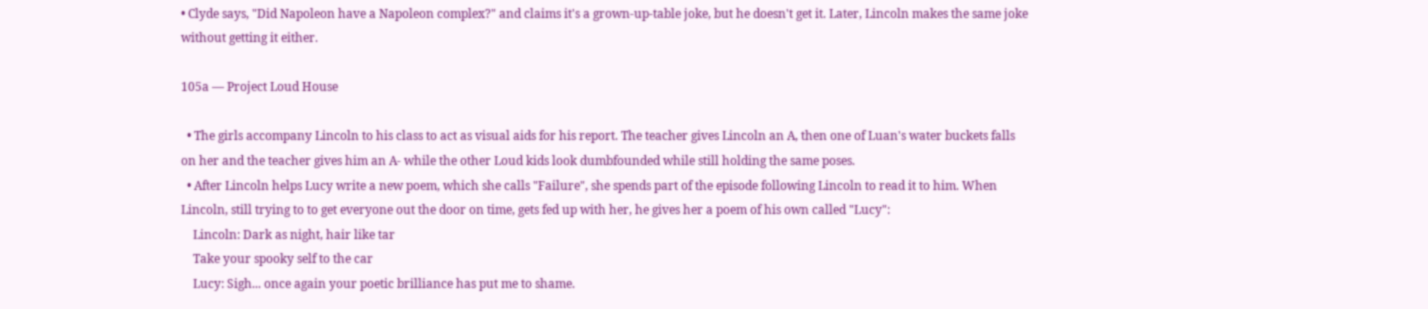• Clyde says, "Did Napoleon have a Napoleon complex?" and claims it's a grown-up-table joke, but he doesn't get it. Later, Lincoln makes the same joke without getting it either.

105a — Project Loud House

  • The girls accompany Lincoln to his class to act as visual aids for his report. The teacher gives Lincoln an A, then one of Luan's water buckets falls on her and the teacher gives him an A- while the other Loud kids look dumbfounded while still holding the same poses.
  • After Lincoln helps Lucy write a new poem, which she calls "Failure", she spends part of the episode following Lincoln to read it to him. When Lincoln, still trying to to get everyone out the door on time, gets fed up with her, he gives her a poem of his own called "Lucy":
    Lincoln: Dark as night, hair like tar
    Take your spooky self to the car
    Lucy: Sigh... once again your poetic brilliance has put me to shame.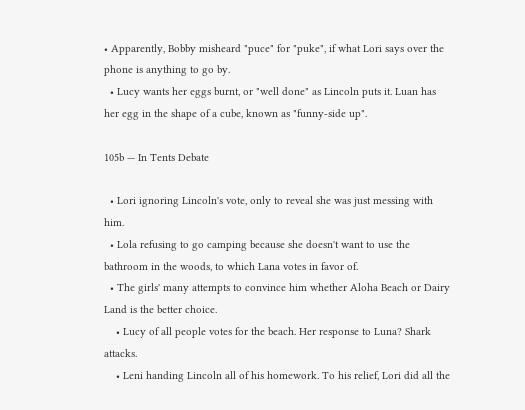• Apparently, Bobby misheard "puce" for "puke", if what Lori says over the phone is anything to go by.
  • Lucy wants her eggs burnt, or "well done" as Lincoln puts it. Luan has her egg in the shape of a cube, known as "funny-side up".

105b — In Tents Debate

  • Lori ignoring Lincoln's vote, only to reveal she was just messing with him.
  • Lola refusing to go camping because she doesn't want to use the bathroom in the woods, to which Lana votes in favor of.
  • The girls' many attempts to convince him whether Aloha Beach or Dairy Land is the better choice.
    • Lucy of all people votes for the beach. Her response to Luna? Shark attacks.
    • Leni handing Lincoln all of his homework. To his relief, Lori did all the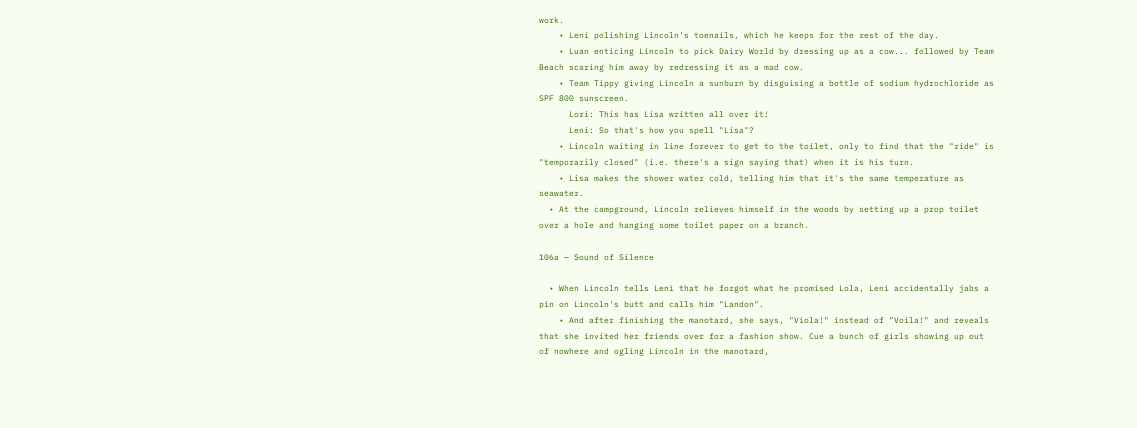work.
    • Leni polishing Lincoln's toenails, which he keeps for the rest of the day.
    • Luan enticing Lincoln to pick Dairy World by dressing up as a cow... followed by Team Beach scaring him away by redressing it as a mad cow.
    • Team Tippy giving Lincoln a sunburn by disguising a bottle of sodium hydrochloride as SPF 800 sunscreen.
      Lori: This has Lisa written all over it!
      Leni: So that's how you spell "Lisa"?
    • Lincoln waiting in line forever to get to the toilet, only to find that the "ride" is "temporarily closed" (i.e. there's a sign saying that) when it is his turn.
    • Lisa makes the shower water cold, telling him that it's the same temperature as seawater.
  • At the campground, Lincoln relieves himself in the woods by setting up a prop toilet over a hole and hanging some toilet paper on a branch.

106a — Sound of Silence

  • When Lincoln tells Leni that he forgot what he promised Lola, Leni accidentally jabs a pin on Lincoln's butt and calls him "Landon".
    • And after finishing the manotard, she says, "Viola!" instead of "Voila!" and reveals that she invited her friends over for a fashion show. Cue a bunch of girls showing up out of nowhere and ogling Lincoln in the manotard,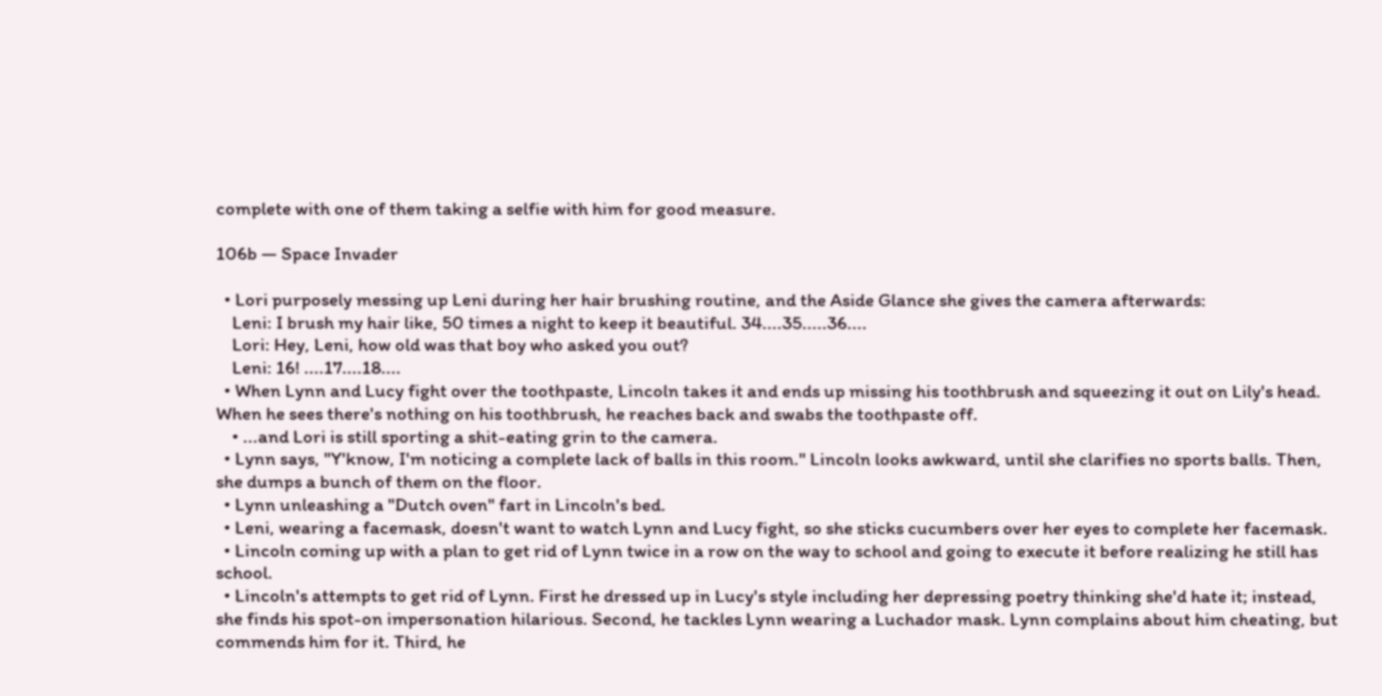complete with one of them taking a selfie with him for good measure.

106b — Space Invader

  • Lori purposely messing up Leni during her hair brushing routine, and the Aside Glance she gives the camera afterwards:
    Leni: I brush my hair like, 50 times a night to keep it beautiful. 34....35.....36....
    Lori: Hey, Leni, how old was that boy who asked you out?
    Leni: 16! ....17....18....
  • When Lynn and Lucy fight over the toothpaste, Lincoln takes it and ends up missing his toothbrush and squeezing it out on Lily's head. When he sees there's nothing on his toothbrush, he reaches back and swabs the toothpaste off.
    • ...and Lori is still sporting a shit-eating grin to the camera.
  • Lynn says, "Y'know, I'm noticing a complete lack of balls in this room." Lincoln looks awkward, until she clarifies no sports balls. Then, she dumps a bunch of them on the floor.
  • Lynn unleashing a "Dutch oven" fart in Lincoln's bed.
  • Leni, wearing a facemask, doesn't want to watch Lynn and Lucy fight, so she sticks cucumbers over her eyes to complete her facemask.
  • Lincoln coming up with a plan to get rid of Lynn twice in a row on the way to school and going to execute it before realizing he still has school.
  • Lincoln's attempts to get rid of Lynn. First he dressed up in Lucy's style including her depressing poetry thinking she'd hate it; instead, she finds his spot-on impersonation hilarious. Second, he tackles Lynn wearing a Luchador mask. Lynn complains about him cheating, but commends him for it. Third, he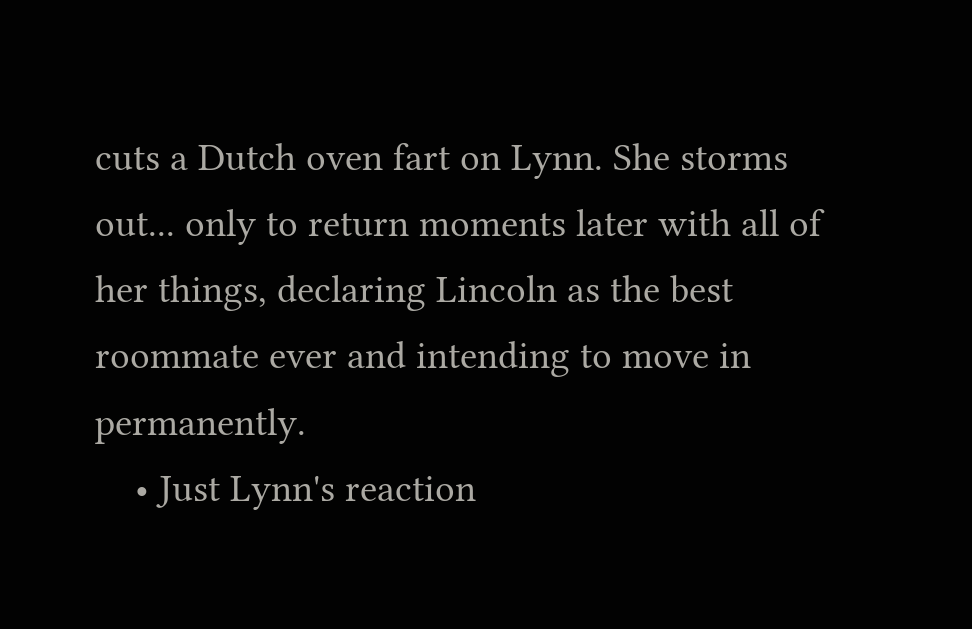cuts a Dutch oven fart on Lynn. She storms out... only to return moments later with all of her things, declaring Lincoln as the best roommate ever and intending to move in permanently.
    • Just Lynn's reaction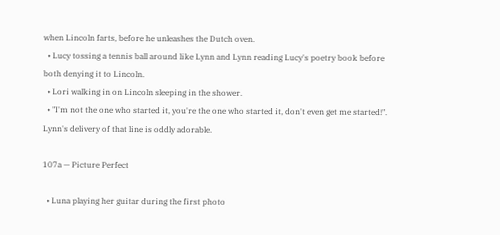when Lincoln farts, before he unleashes the Dutch oven.
  • Lucy tossing a tennis ball around like Lynn and Lynn reading Lucy's poetry book before both denying it to Lincoln.
  • Lori walking in on Lincoln sleeping in the shower.
  • "I'm not the one who started it, you're the one who started it, don't even get me started!". Lynn's delivery of that line is oddly adorable.

107a — Picture Perfect

  • Luna playing her guitar during the first photo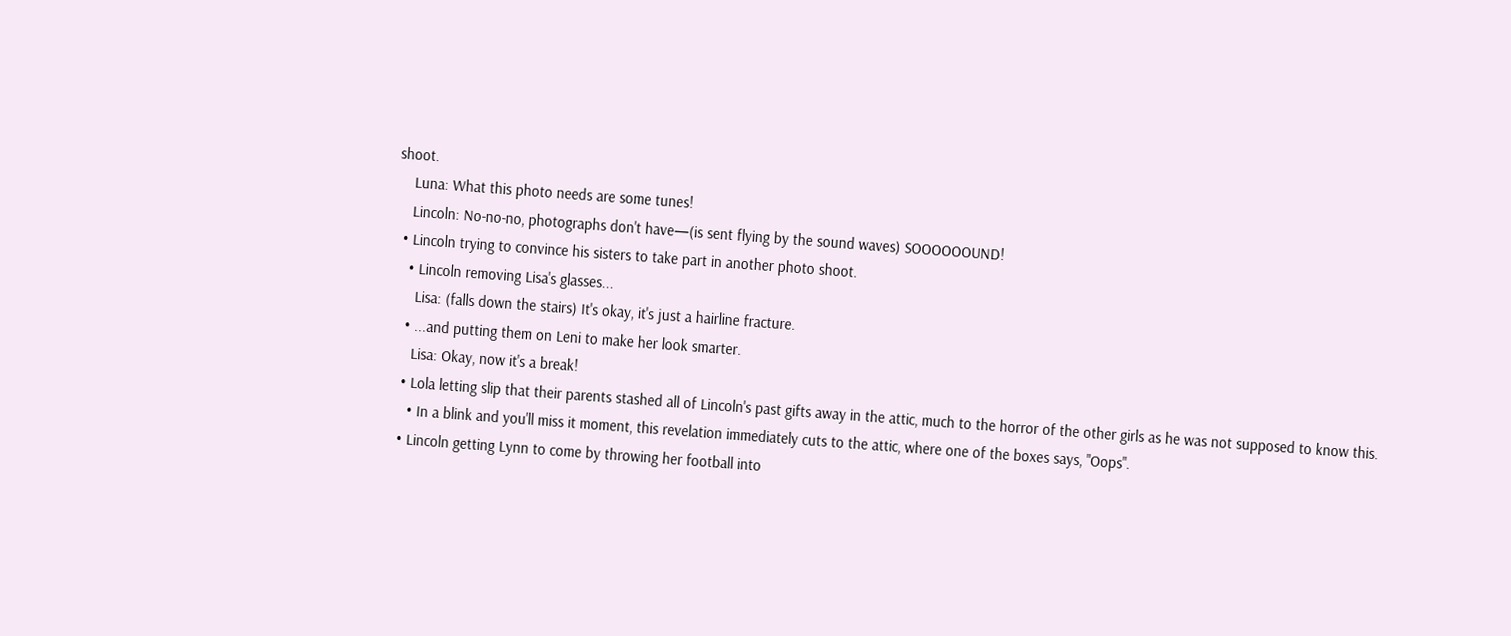shoot.
    Luna: What this photo needs are some tunes!
    Lincoln: No-no-no, photographs don't have—(is sent flying by the sound waves) SOOOOOOUND!
  • Lincoln trying to convince his sisters to take part in another photo shoot.
    • Lincoln removing Lisa's glasses...
      Lisa: (falls down the stairs) It's okay, it's just a hairline fracture.
    • ...and putting them on Leni to make her look smarter.
      Lisa: Okay, now it's a break!
    • Lola letting slip that their parents stashed all of Lincoln's past gifts away in the attic, much to the horror of the other girls as he was not supposed to know this.
      • In a blink and you'll miss it moment, this revelation immediately cuts to the attic, where one of the boxes says, "Oops".
    • Lincoln getting Lynn to come by throwing her football into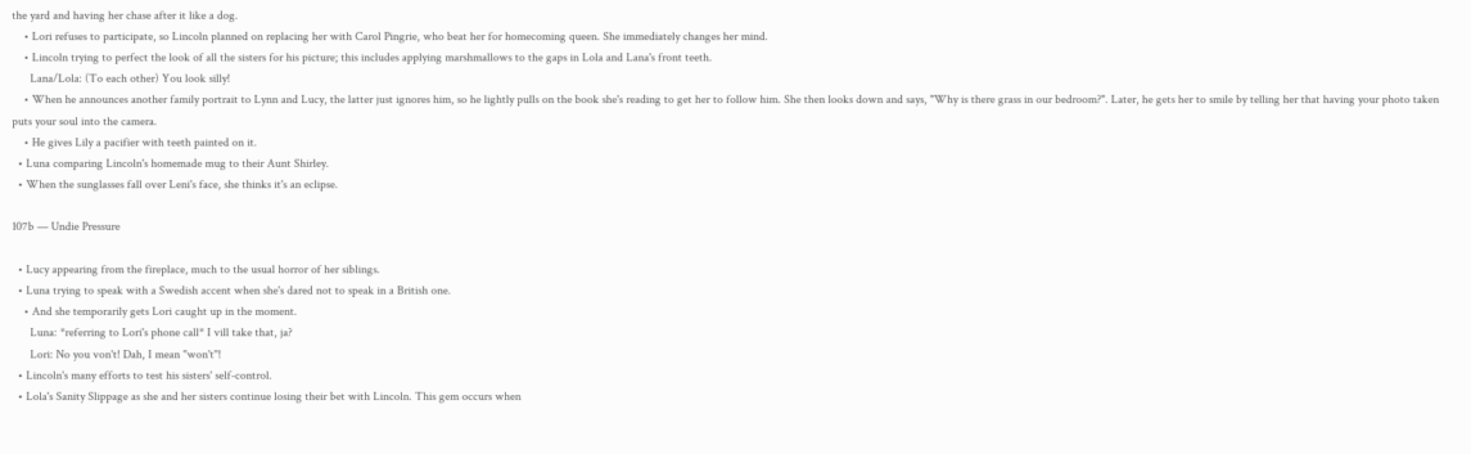the yard and having her chase after it like a dog.
    • Lori refuses to participate, so Lincoln planned on replacing her with Carol Pingrie, who beat her for homecoming queen. She immediately changes her mind.
    • Lincoln trying to perfect the look of all the sisters for his picture; this includes applying marshmallows to the gaps in Lola and Lana's front teeth.
      Lana/Lola: (To each other) You look silly!
    • When he announces another family portrait to Lynn and Lucy, the latter just ignores him, so he lightly pulls on the book she's reading to get her to follow him. She then looks down and says, "Why is there grass in our bedroom?". Later, he gets her to smile by telling her that having your photo taken puts your soul into the camera.
    • He gives Lily a pacifier with teeth painted on it.
  • Luna comparing Lincoln's homemade mug to their Aunt Shirley.
  • When the sunglasses fall over Leni's face, she thinks it's an eclipse.

107b — Undie Pressure

  • Lucy appearing from the fireplace, much to the usual horror of her siblings.
  • Luna trying to speak with a Swedish accent when she's dared not to speak in a British one.
    • And she temporarily gets Lori caught up in the moment.
      Luna: *referring to Lori's phone call* I vill take that, ja?
      Lori: No you von't! Dah, I mean "won't"!
  • Lincoln's many efforts to test his sisters' self-control.
  • Lola's Sanity Slippage as she and her sisters continue losing their bet with Lincoln. This gem occurs when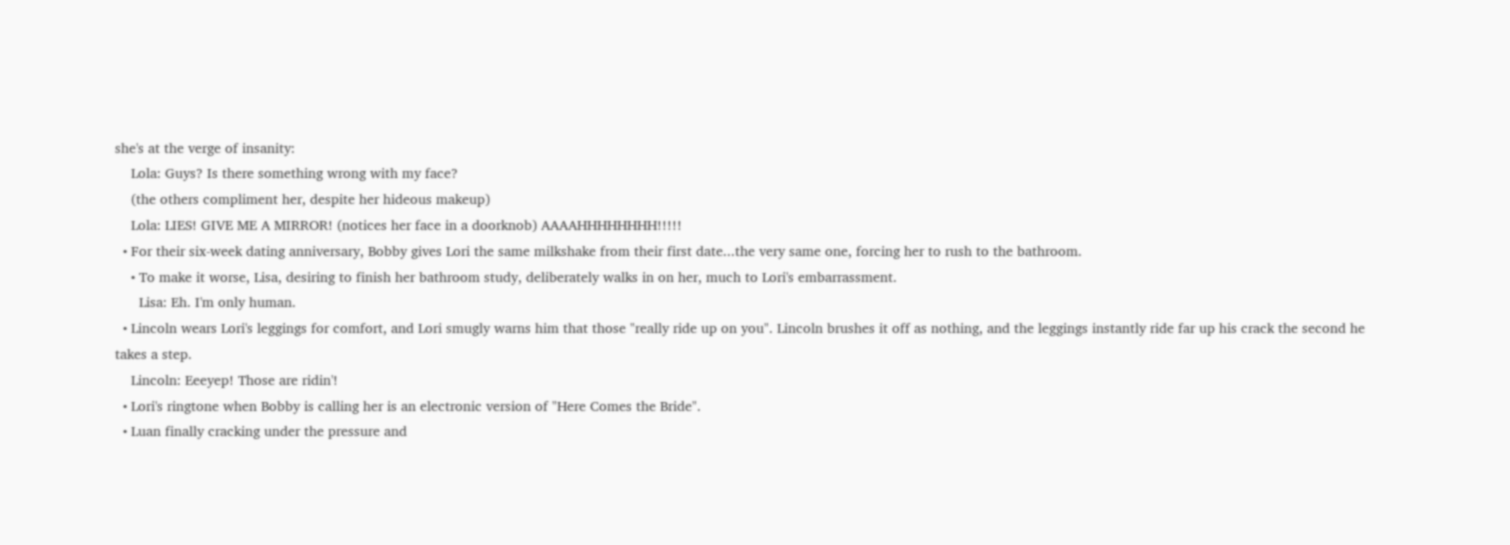she's at the verge of insanity:
    Lola: Guys? Is there something wrong with my face?
    (the others compliment her, despite her hideous makeup)
    Lola: LIES! GIVE ME A MIRROR! (notices her face in a doorknob) AAAAHHHHHHHH!!!!!
  • For their six-week dating anniversary, Bobby gives Lori the same milkshake from their first date...the very same one, forcing her to rush to the bathroom.
    • To make it worse, Lisa, desiring to finish her bathroom study, deliberately walks in on her, much to Lori's embarrassment.
      Lisa: Eh. I'm only human.
  • Lincoln wears Lori's leggings for comfort, and Lori smugly warns him that those "really ride up on you". Lincoln brushes it off as nothing, and the leggings instantly ride far up his crack the second he takes a step.
    Lincoln: Eeeyep! Those are ridin'!
  • Lori's ringtone when Bobby is calling her is an electronic version of "Here Comes the Bride".
  • Luan finally cracking under the pressure and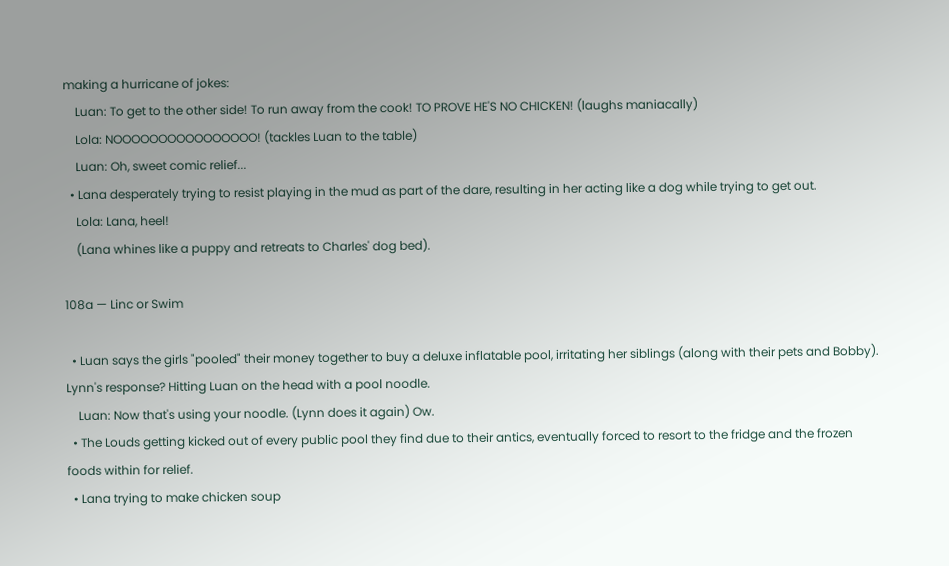making a hurricane of jokes:
    Luan: To get to the other side! To run away from the cook! TO PROVE HE'S NO CHICKEN! (laughs maniacally)
    Lola: NOOOOOOOOOOOOOOOO! (tackles Luan to the table)
    Luan: Oh, sweet comic relief...
  • Lana desperately trying to resist playing in the mud as part of the dare, resulting in her acting like a dog while trying to get out.
    Lola: Lana, heel!
    (Lana whines like a puppy and retreats to Charles' dog bed).

108a — Linc or Swim

  • Luan says the girls "pooled" their money together to buy a deluxe inflatable pool, irritating her siblings (along with their pets and Bobby). Lynn's response? Hitting Luan on the head with a pool noodle.
    Luan: Now that's using your noodle. (Lynn does it again) Ow.
  • The Louds getting kicked out of every public pool they find due to their antics, eventually forced to resort to the fridge and the frozen foods within for relief.
  • Lana trying to make chicken soup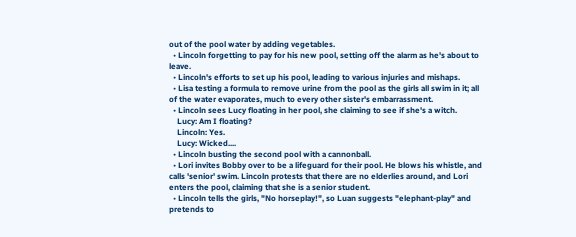out of the pool water by adding vegetables.
  • Lincoln forgetting to pay for his new pool, setting off the alarm as he's about to leave.
  • Lincoln's efforts to set up his pool, leading to various injuries and mishaps.
  • Lisa testing a formula to remove urine from the pool as the girls all swim in it; all of the water evaporates, much to every other sister's embarrassment.
  • Lincoln sees Lucy floating in her pool, she claiming to see if she's a witch.
    Lucy: Am I floating?
    Lincoln: Yes.
    Lucy: Wicked....
  • Lincoln busting the second pool with a cannonball.
  • Lori invites Bobby over to be a lifeguard for their pool. He blows his whistle, and calls 'senior' swim. Lincoln protests that there are no elderlies around, and Lori enters the pool, claiming that she is a senior student.
  • Lincoln tells the girls, "No horseplay!", so Luan suggests "elephant-play" and pretends to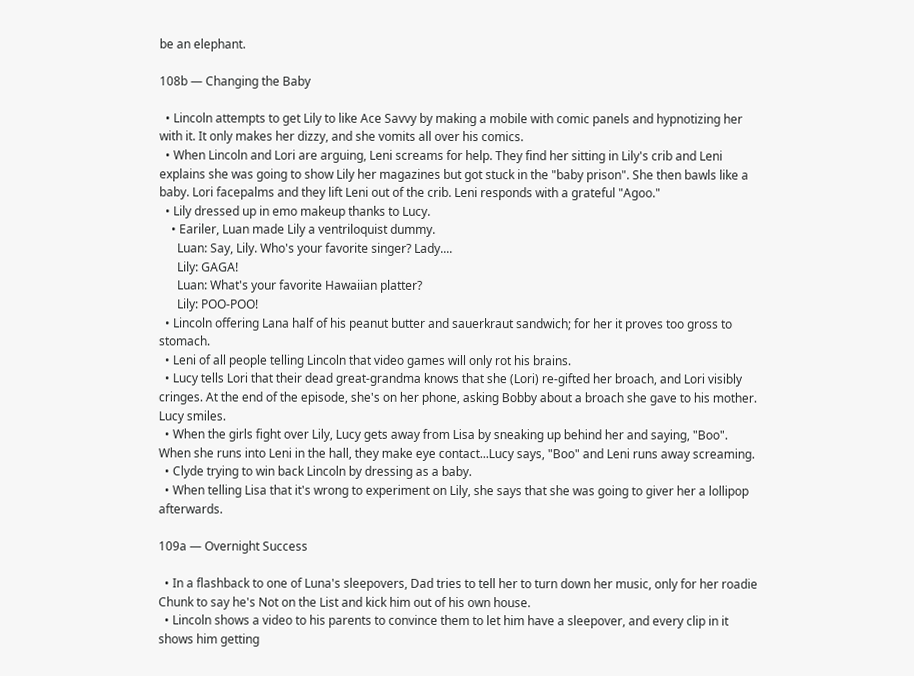be an elephant.

108b — Changing the Baby

  • Lincoln attempts to get Lily to like Ace Savvy by making a mobile with comic panels and hypnotizing her with it. It only makes her dizzy, and she vomits all over his comics.
  • When Lincoln and Lori are arguing, Leni screams for help. They find her sitting in Lily's crib and Leni explains she was going to show Lily her magazines but got stuck in the "baby prison". She then bawls like a baby. Lori facepalms and they lift Leni out of the crib. Leni responds with a grateful "Agoo."
  • Lily dressed up in emo makeup thanks to Lucy.
    • Eariler, Luan made Lily a ventriloquist dummy.
      Luan: Say, Lily. Who's your favorite singer? Lady....
      Lily: GAGA!
      Luan: What's your favorite Hawaiian platter?
      Lily: POO-POO!
  • Lincoln offering Lana half of his peanut butter and sauerkraut sandwich; for her it proves too gross to stomach.
  • Leni of all people telling Lincoln that video games will only rot his brains.
  • Lucy tells Lori that their dead great-grandma knows that she (Lori) re-gifted her broach, and Lori visibly cringes. At the end of the episode, she's on her phone, asking Bobby about a broach she gave to his mother. Lucy smiles.
  • When the girls fight over Lily, Lucy gets away from Lisa by sneaking up behind her and saying, "Boo". When she runs into Leni in the hall, they make eye contact...Lucy says, "Boo" and Leni runs away screaming.
  • Clyde trying to win back Lincoln by dressing as a baby.
  • When telling Lisa that it's wrong to experiment on Lily, she says that she was going to giver her a lollipop afterwards.

109a — Overnight Success

  • In a flashback to one of Luna's sleepovers, Dad tries to tell her to turn down her music, only for her roadie Chunk to say he's Not on the List and kick him out of his own house.
  • Lincoln shows a video to his parents to convince them to let him have a sleepover, and every clip in it shows him getting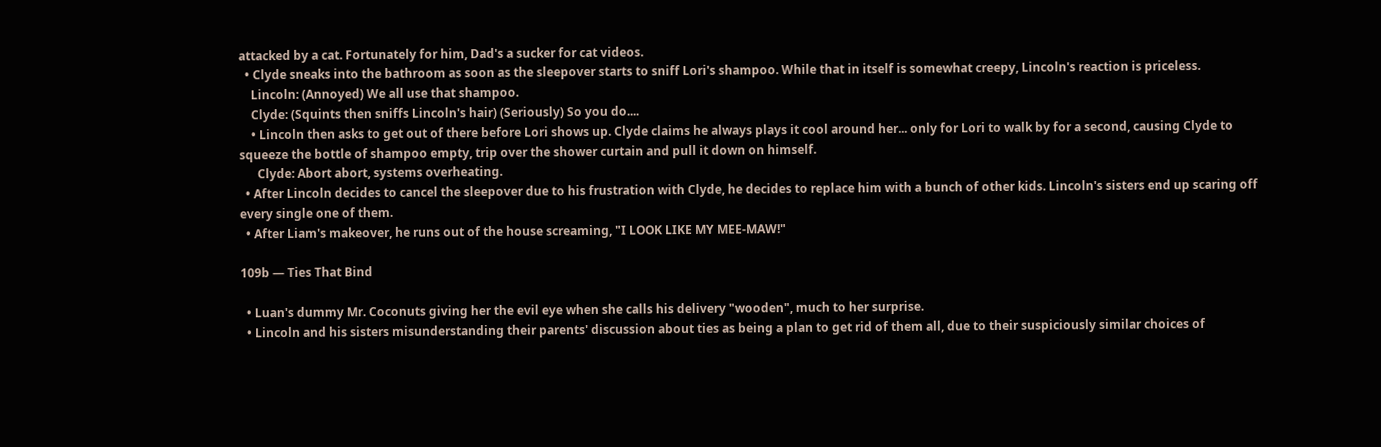attacked by a cat. Fortunately for him, Dad's a sucker for cat videos.
  • Clyde sneaks into the bathroom as soon as the sleepover starts to sniff Lori's shampoo. While that in itself is somewhat creepy, Lincoln's reaction is priceless.
    Lincoln: (Annoyed) We all use that shampoo.
    Clyde: (Squints then sniffs Lincoln's hair) (Seriously) So you do....
    • Lincoln then asks to get out of there before Lori shows up. Clyde claims he always plays it cool around her... only for Lori to walk by for a second, causing Clyde to squeeze the bottle of shampoo empty, trip over the shower curtain and pull it down on himself.
      Clyde: Abort abort, systems overheating.
  • After Lincoln decides to cancel the sleepover due to his frustration with Clyde, he decides to replace him with a bunch of other kids. Lincoln's sisters end up scaring off every single one of them.
  • After Liam's makeover, he runs out of the house screaming, "I LOOK LIKE MY MEE-MAW!"

109b — Ties That Bind

  • Luan's dummy Mr. Coconuts giving her the evil eye when she calls his delivery "wooden", much to her surprise.
  • Lincoln and his sisters misunderstanding their parents' discussion about ties as being a plan to get rid of them all, due to their suspiciously similar choices of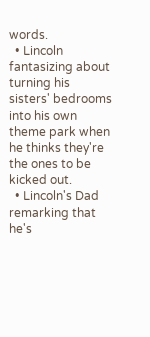words.
  • Lincoln fantasizing about turning his sisters' bedrooms into his own theme park when he thinks they're the ones to be kicked out.
  • Lincoln's Dad remarking that he's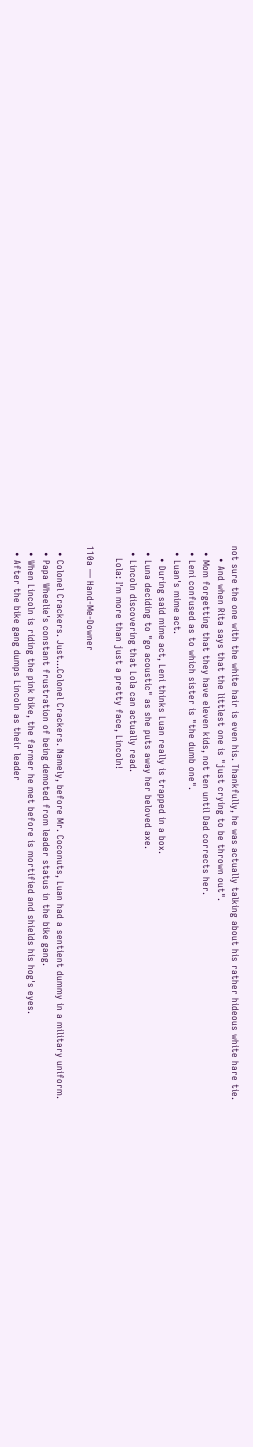not sure the one with the white hair is even his. Thankfully, he was actually talking about his rather hideous white hare tie.
    • And when Rita says that the littlest one is "just crying to be thrown out".
  • Mom forgetting that they have eleven kids, not ten until Dad corrects her.
  • Leni confused as to which sister is "the dumb one".
  • Luan's mime act.
    • During said mime act, Leni thinks Luan really is trapped in a box.
  • Luna deciding to "go acoustic" as she puts away her beloved axe.
  • Lincoln discovering that Lola can actually read.
    Lola: I'm more than just a pretty face, Lincoln!

110a — Hand-Me-Downer

  • Colonel Crackers. Just...Colonel Crackers. Namely, before Mr. Coconuts, Luan had a sentient dummy in a military uniform.
  • Papa Wheelie's constant frustration of being demoted from leader status in the bike gang.
  • When Lincoln is riding the pink bike, the farmer he met before is mortified and shields his hog's eyes.
  • After the bike gang dumps Lincoln as their leader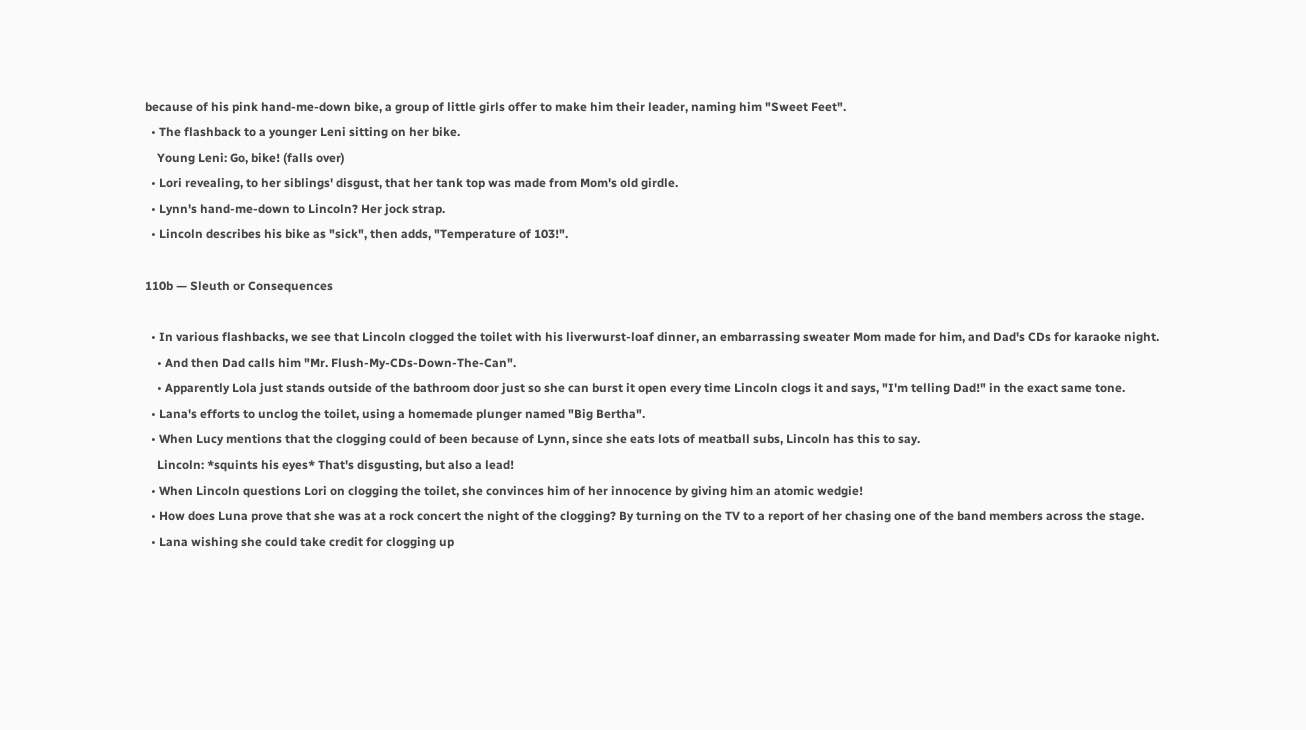because of his pink hand-me-down bike, a group of little girls offer to make him their leader, naming him "Sweet Feet".
  • The flashback to a younger Leni sitting on her bike.
    Young Leni: Go, bike! (falls over)
  • Lori revealing, to her siblings' disgust, that her tank top was made from Mom's old girdle.
  • Lynn's hand-me-down to Lincoln? Her jock strap.
  • Lincoln describes his bike as "sick", then adds, "Temperature of 103!".

110b — Sleuth or Consequences

  • In various flashbacks, we see that Lincoln clogged the toilet with his liverwurst-loaf dinner, an embarrassing sweater Mom made for him, and Dad's CDs for karaoke night.
    • And then Dad calls him "Mr. Flush-My-CDs-Down-The-Can".
    • Apparently Lola just stands outside of the bathroom door just so she can burst it open every time Lincoln clogs it and says, "I'm telling Dad!" in the exact same tone.
  • Lana's efforts to unclog the toilet, using a homemade plunger named "Big Bertha".
  • When Lucy mentions that the clogging could of been because of Lynn, since she eats lots of meatball subs, Lincoln has this to say.
    Lincoln: *squints his eyes* That's disgusting, but also a lead!
  • When Lincoln questions Lori on clogging the toilet, she convinces him of her innocence by giving him an atomic wedgie!
  • How does Luna prove that she was at a rock concert the night of the clogging? By turning on the TV to a report of her chasing one of the band members across the stage.
  • Lana wishing she could take credit for clogging up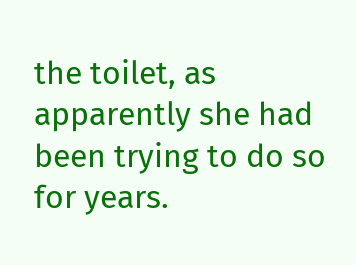the toilet, as apparently she had been trying to do so for years.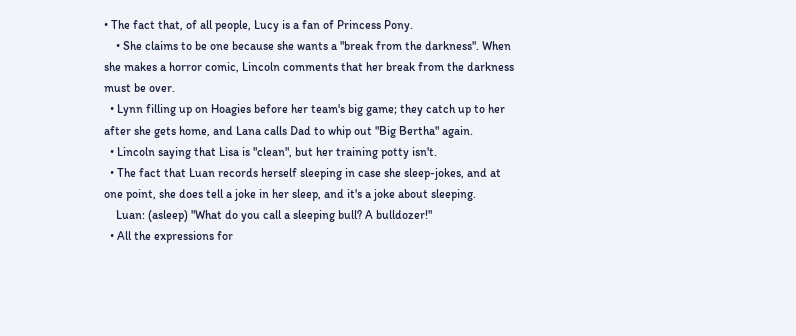• The fact that, of all people, Lucy is a fan of Princess Pony.
    • She claims to be one because she wants a "break from the darkness". When she makes a horror comic, Lincoln comments that her break from the darkness must be over.
  • Lynn filling up on Hoagies before her team's big game; they catch up to her after she gets home, and Lana calls Dad to whip out "Big Bertha" again.
  • Lincoln saying that Lisa is "clean", but her training potty isn't.
  • The fact that Luan records herself sleeping in case she sleep-jokes, and at one point, she does tell a joke in her sleep, and it's a joke about sleeping.
    Luan: (asleep) "What do you call a sleeping bull? A bulldozer!"
  • All the expressions for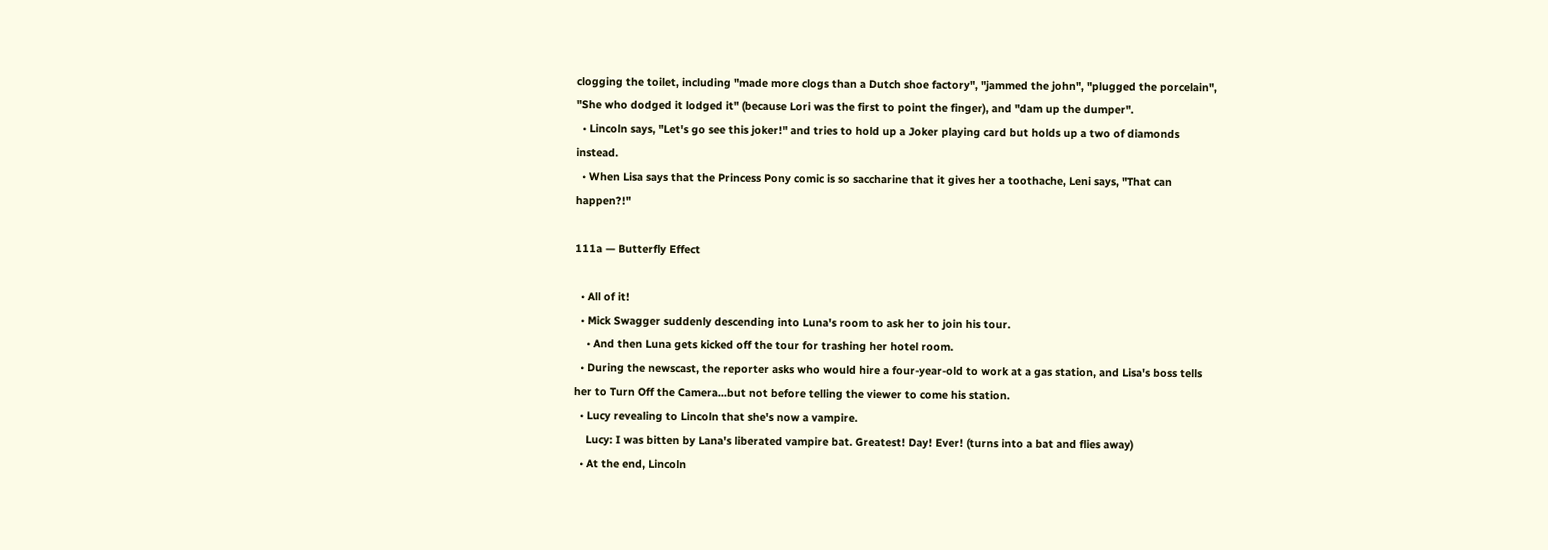clogging the toilet, including "made more clogs than a Dutch shoe factory", "jammed the john", "plugged the porcelain", "She who dodged it lodged it" (because Lori was the first to point the finger), and "dam up the dumper".
  • Lincoln says, "Let's go see this joker!" and tries to hold up a Joker playing card but holds up a two of diamonds instead.
  • When Lisa says that the Princess Pony comic is so saccharine that it gives her a toothache, Leni says, "That can happen?!"

111a — Butterfly Effect

  • All of it!
  • Mick Swagger suddenly descending into Luna's room to ask her to join his tour.
    • And then Luna gets kicked off the tour for trashing her hotel room.
  • During the newscast, the reporter asks who would hire a four-year-old to work at a gas station, and Lisa's boss tells her to Turn Off the Camera...but not before telling the viewer to come his station.
  • Lucy revealing to Lincoln that she's now a vampire.
    Lucy: I was bitten by Lana's liberated vampire bat. Greatest! Day! Ever! (turns into a bat and flies away)
  • At the end, Lincoln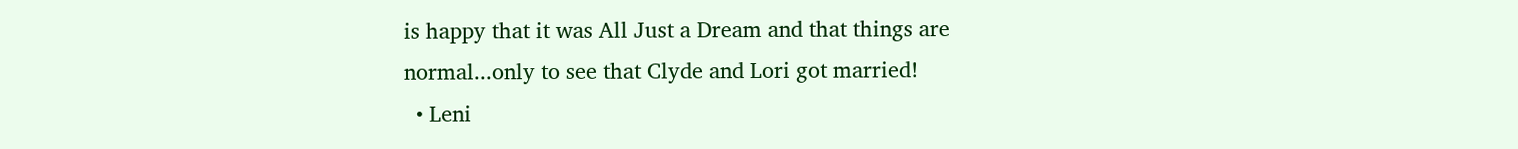is happy that it was All Just a Dream and that things are normal...only to see that Clyde and Lori got married!
  • Leni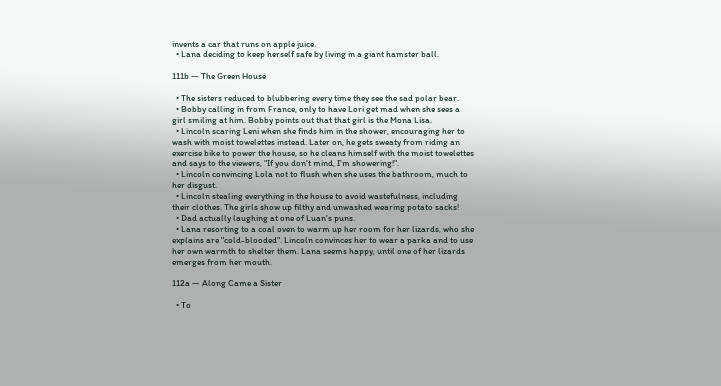invents a car that runs on apple juice.
  • Lana deciding to keep herself safe by living in a giant hamster ball.

111b — The Green House

  • The sisters reduced to blubbering every time they see the sad polar bear.
  • Bobby calling in from France, only to have Lori get mad when she sees a girl smiling at him. Bobby points out that that girl is the Mona Lisa.
  • Lincoln scaring Leni when she finds him in the shower, encouraging her to wash with moist towelettes instead. Later on, he gets sweaty from riding an exercise bike to power the house, so he cleans himself with the moist towelettes and says to the viewers, "If you don't mind, I'm showering!".
  • Lincoln convincing Lola not to flush when she uses the bathroom, much to her disgust.
  • Lincoln stealing everything in the house to avoid wastefulness, including their clothes. The girls show up filthy and unwashed wearing potato sacks!
  • Dad actually laughing at one of Luan's puns.
  • Lana resorting to a coal oven to warm up her room for her lizards, who she explains are "cold-blooded". Lincoln convinces her to wear a parka and to use her own warmth to shelter them. Lana seems happy, until one of her lizards emerges from her mouth.

112a — Along Came a Sister

  • To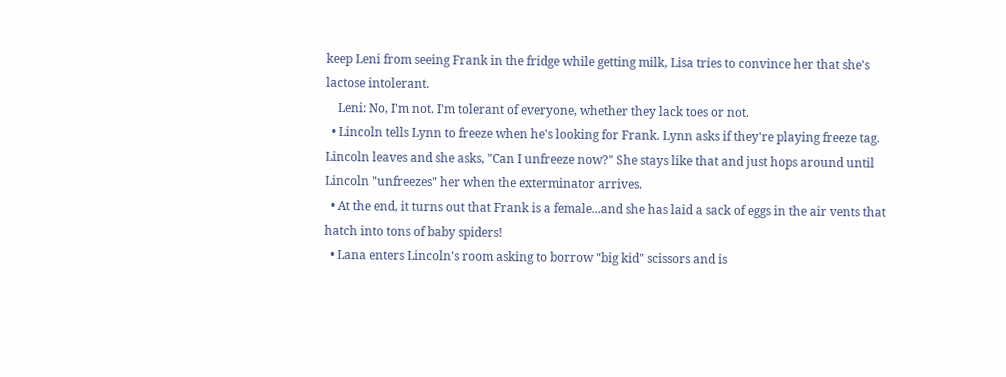keep Leni from seeing Frank in the fridge while getting milk, Lisa tries to convince her that she's lactose intolerant.
    Leni: No, I'm not. I'm tolerant of everyone, whether they lack toes or not.
  • Lincoln tells Lynn to freeze when he's looking for Frank. Lynn asks if they're playing freeze tag. Lincoln leaves and she asks, "Can I unfreeze now?" She stays like that and just hops around until Lincoln "unfreezes" her when the exterminator arrives.
  • At the end, it turns out that Frank is a female...and she has laid a sack of eggs in the air vents that hatch into tons of baby spiders!
  • Lana enters Lincoln's room asking to borrow "big kid" scissors and is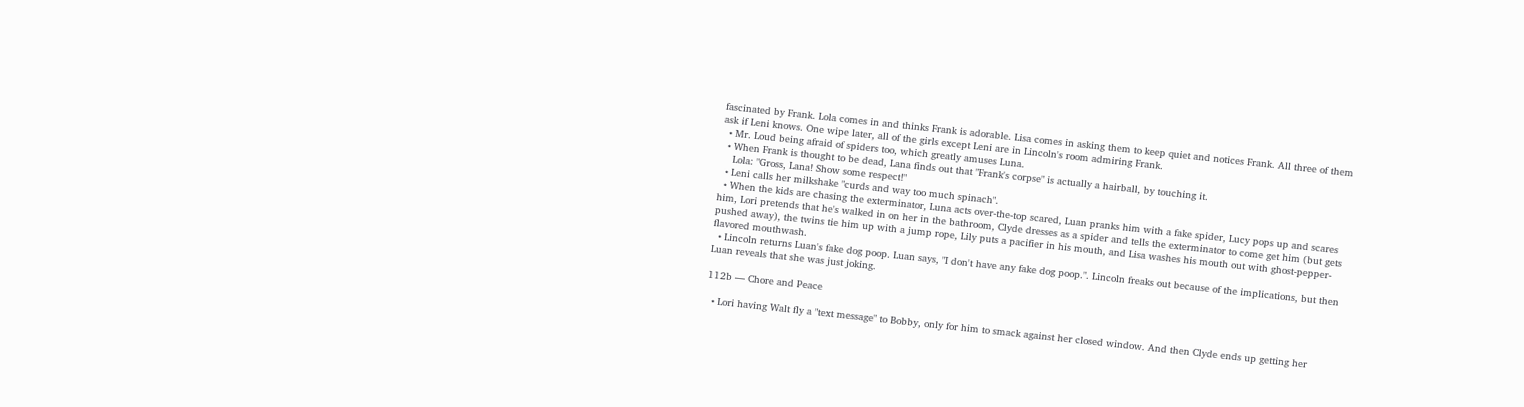fascinated by Frank. Lola comes in and thinks Frank is adorable. Lisa comes in asking them to keep quiet and notices Frank. All three of them ask if Leni knows. One wipe later, all of the girls except Leni are in Lincoln's room admiring Frank.
  • Mr. Loud being afraid of spiders too, which greatly amuses Luna.
  • When Frank is thought to be dead, Lana finds out that "Frank's corpse" is actually a hairball, by touching it.
    Lola: "Gross, Lana! Show some respect!"
  • Leni calls her milkshake "curds and way too much spinach".
  • When the kids are chasing the exterminator, Luna acts over-the-top scared, Luan pranks him with a fake spider, Lucy pops up and scares him, Lori pretends that he's walked in on her in the bathroom, Clyde dresses as a spider and tells the exterminator to come get him (but gets pushed away), the twins tie him up with a jump rope, Lily puts a pacifier in his mouth, and Lisa washes his mouth out with ghost-pepper-flavored mouthwash.
  • Lincoln returns Luan's fake dog poop. Luan says, "I don't have any fake dog poop.". Lincoln freaks out because of the implications, but then Luan reveals that she was just joking.

112b — Chore and Peace

  • Lori having Walt fly a "text message" to Bobby, only for him to smack against her closed window. And then Clyde ends up getting her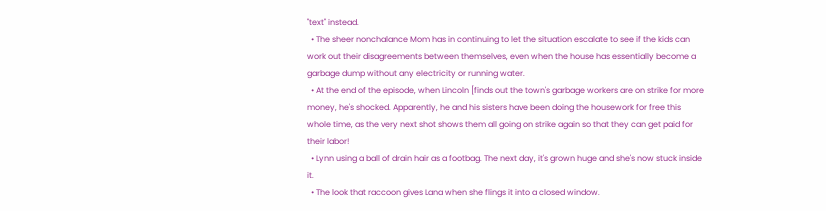"text" instead.
  • The sheer nonchalance Mom has in continuing to let the situation escalate to see if the kids can work out their disagreements between themselves, even when the house has essentially become a garbage dump without any electricity or running water.
  • At the end of the episode, when Lincoln [finds out the town's garbage workers are on strike for more money, he's shocked. Apparently, he and his sisters have been doing the housework for free this whole time, as the very next shot shows them all going on strike again so that they can get paid for their labor!
  • Lynn using a ball of drain hair as a footbag. The next day, it's grown huge and she's now stuck inside it.
  • The look that raccoon gives Lana when she flings it into a closed window.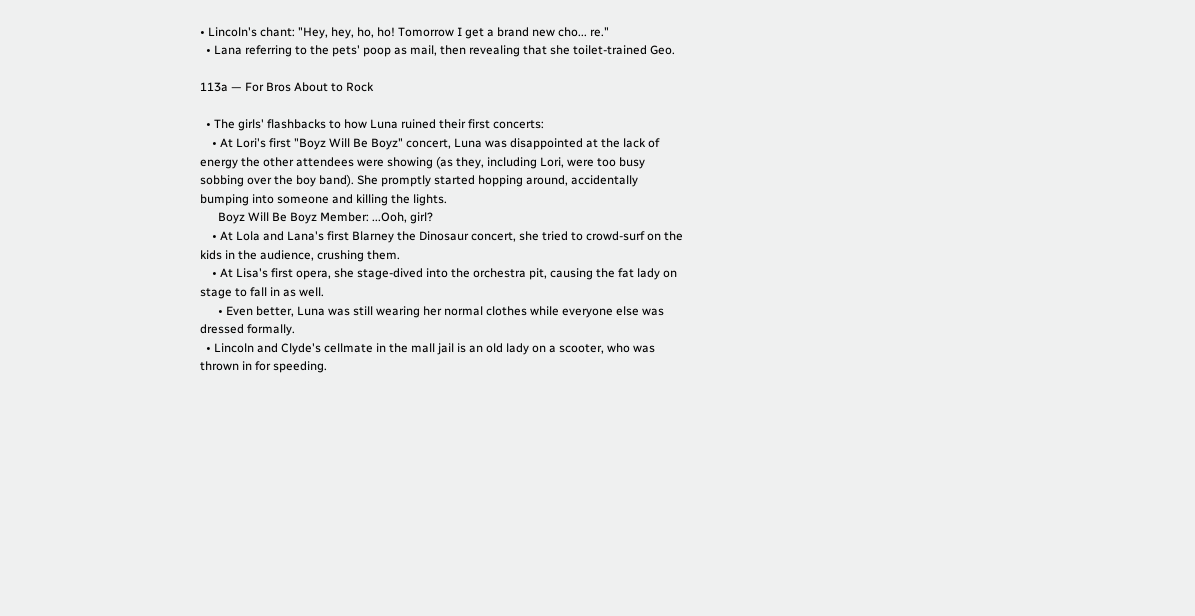• Lincoln's chant: "Hey, hey, ho, ho! Tomorrow I get a brand new cho... re."
  • Lana referring to the pets' poop as mail, then revealing that she toilet-trained Geo.

113a — For Bros About to Rock

  • The girls' flashbacks to how Luna ruined their first concerts:
    • At Lori's first "Boyz Will Be Boyz" concert, Luna was disappointed at the lack of energy the other attendees were showing (as they, including Lori, were too busy sobbing over the boy band). She promptly started hopping around, accidentally bumping into someone and killing the lights.
      Boyz Will Be Boyz Member: ...Ooh, girl?
    • At Lola and Lana's first Blarney the Dinosaur concert, she tried to crowd-surf on the kids in the audience, crushing them.
    • At Lisa's first opera, she stage-dived into the orchestra pit, causing the fat lady on stage to fall in as well.
      • Even better, Luna was still wearing her normal clothes while everyone else was dressed formally.
  • Lincoln and Clyde's cellmate in the mall jail is an old lady on a scooter, who was thrown in for speeding.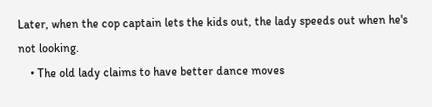Later, when the cop captain lets the kids out, the lady speeds out when he's not looking.
    • The old lady claims to have better dance moves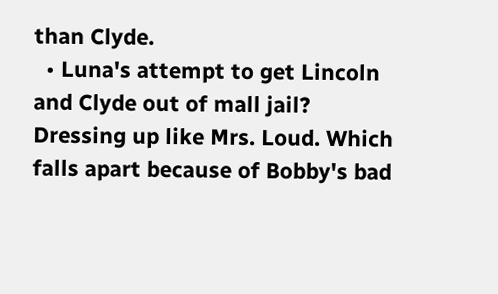than Clyde.
  • Luna's attempt to get Lincoln and Clyde out of mall jail? Dressing up like Mrs. Loud. Which falls apart because of Bobby's bad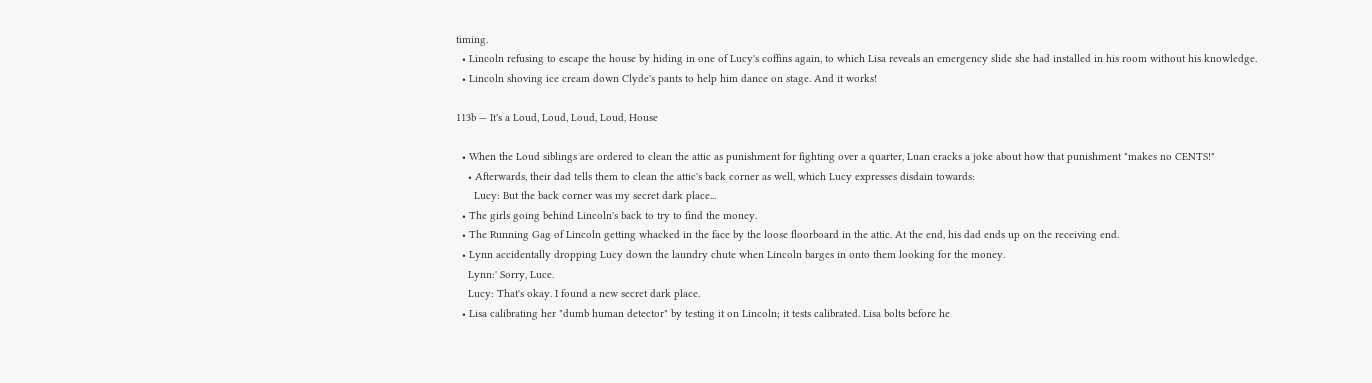timing.
  • Lincoln refusing to escape the house by hiding in one of Lucy's coffins again, to which Lisa reveals an emergency slide she had installed in his room without his knowledge.
  • Lincoln shoving ice cream down Clyde's pants to help him dance on stage. And it works!

113b — It's a Loud, Loud, Loud, Loud, House

  • When the Loud siblings are ordered to clean the attic as punishment for fighting over a quarter, Luan cracks a joke about how that punishment "makes no CENTS!"
    • Afterwards, their dad tells them to clean the attic's back corner as well, which Lucy expresses disdain towards:
      Lucy: But the back corner was my secret dark place...
  • The girls going behind Lincoln's back to try to find the money.
  • The Running Gag of Lincoln getting whacked in the face by the loose floorboard in the attic. At the end, his dad ends up on the receiving end.
  • Lynn accidentally dropping Lucy down the laundry chute when Lincoln barges in onto them looking for the money.
    Lynn:' Sorry, Luce.
    Lucy: That's okay. I found a new secret dark place.
  • Lisa calibrating her "dumb human detector" by testing it on Lincoln; it tests calibrated. Lisa bolts before he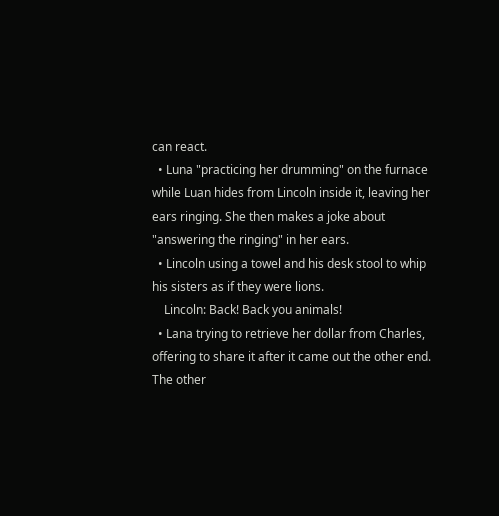can react.
  • Luna "practicing her drumming" on the furnace while Luan hides from Lincoln inside it, leaving her ears ringing. She then makes a joke about "answering the ringing" in her ears.
  • Lincoln using a towel and his desk stool to whip his sisters as if they were lions.
    Lincoln: Back! Back you animals!
  • Lana trying to retrieve her dollar from Charles, offering to share it after it came out the other end. The other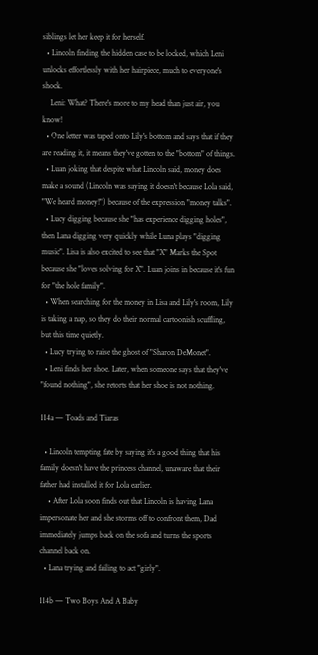siblings let her keep it for herself.
  • Lincoln finding the hidden case to be locked, which Leni unlocks effortlessly with her hairpiece, much to everyone's shock.
    Leni: What? There's more to my head than just air, you know!
  • One letter was taped onto Lily's bottom and says that if they are reading it, it means they've gotten to the "bottom" of things.
  • Luan joking that despite what Lincoln said, money does make a sound (Lincoln was saying it doesn't because Lola said, "We heard money!") because of the expression "money talks".
  • Lucy digging because she "has experience digging holes", then Lana digging very quickly while Luna plays "digging music". Lisa is also excited to see that "X" Marks the Spot because she "loves solving for X". Luan joins in because it's fun for "the hole family".
  • When searching for the money in Lisa and Lily's room, Lily is taking a nap, so they do their normal cartoonish scuffling, but this time quietly.
  • Lucy trying to raise the ghost of "Sharon DeMonet".
  • Leni finds her shoe. Later, when someone says that they've "found nothing", she retorts that her shoe is not nothing.

114a — Toads and Tiaras

  • Lincoln tempting fate by saying it's a good thing that his family doesn't have the princess channel, unaware that their father had installed it for Lola earlier.
    • After Lola soon finds out that Lincoln is having Lana impersonate her and she storms off to confront them, Dad immediately jumps back on the sofa and turns the sports channel back on.
  • Lana trying and failing to act "girly".

114b — Two Boys And A Baby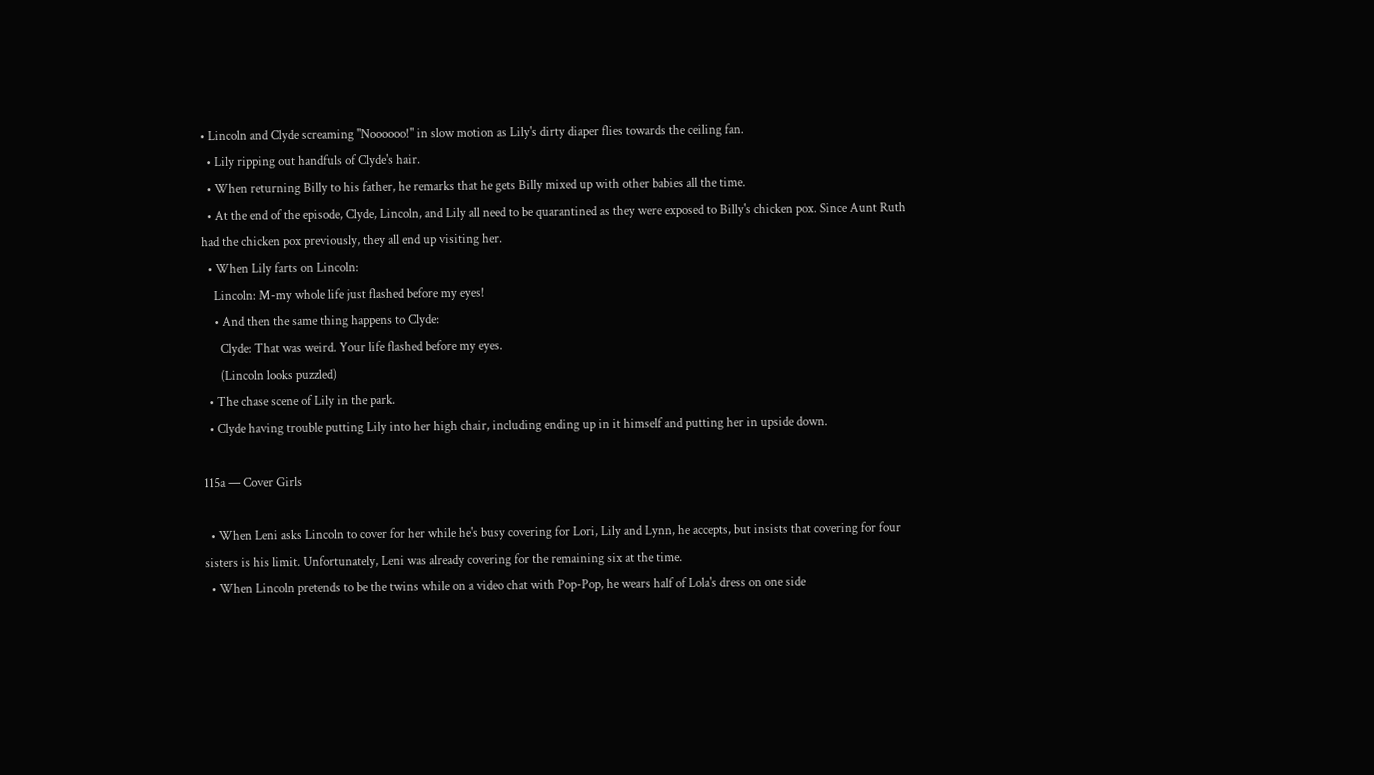• Lincoln and Clyde screaming "Noooooo!" in slow motion as Lily's dirty diaper flies towards the ceiling fan.
  • Lily ripping out handfuls of Clyde's hair.
  • When returning Billy to his father, he remarks that he gets Billy mixed up with other babies all the time.
  • At the end of the episode, Clyde, Lincoln, and Lily all need to be quarantined as they were exposed to Billy's chicken pox. Since Aunt Ruth had the chicken pox previously, they all end up visiting her.
  • When Lily farts on Lincoln:
    Lincoln: M-my whole life just flashed before my eyes!
    • And then the same thing happens to Clyde:
      Clyde: That was weird. Your life flashed before my eyes.
      (Lincoln looks puzzled)
  • The chase scene of Lily in the park.
  • Clyde having trouble putting Lily into her high chair, including ending up in it himself and putting her in upside down.

115a — Cover Girls

  • When Leni asks Lincoln to cover for her while he's busy covering for Lori, Lily and Lynn, he accepts, but insists that covering for four sisters is his limit. Unfortunately, Leni was already covering for the remaining six at the time.
  • When Lincoln pretends to be the twins while on a video chat with Pop-Pop, he wears half of Lola's dress on one side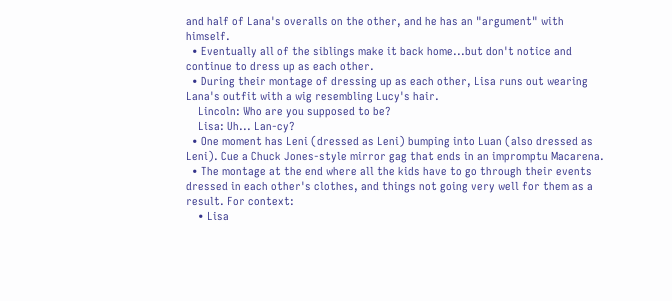and half of Lana's overalls on the other, and he has an "argument" with himself.
  • Eventually all of the siblings make it back home...but don't notice and continue to dress up as each other.
  • During their montage of dressing up as each other, Lisa runs out wearing Lana's outfit with a wig resembling Lucy's hair.
    Lincoln: Who are you supposed to be?
    Lisa: Uh... Lan-cy?
  • One moment has Leni (dressed as Leni) bumping into Luan (also dressed as Leni). Cue a Chuck Jones-style mirror gag that ends in an impromptu Macarena.
  • The montage at the end where all the kids have to go through their events dressed in each other's clothes, and things not going very well for them as a result. For context:
    • Lisa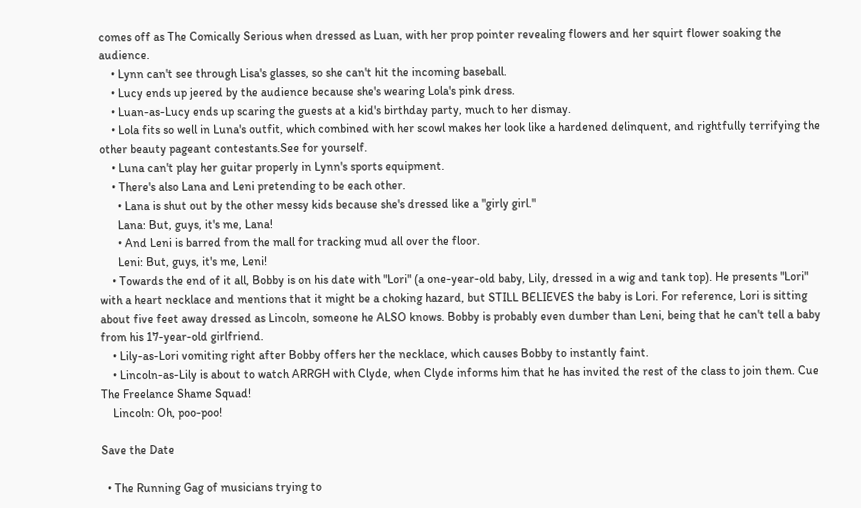comes off as The Comically Serious when dressed as Luan, with her prop pointer revealing flowers and her squirt flower soaking the audience.
    • Lynn can't see through Lisa's glasses, so she can't hit the incoming baseball.
    • Lucy ends up jeered by the audience because she's wearing Lola's pink dress.
    • Luan-as-Lucy ends up scaring the guests at a kid's birthday party, much to her dismay.
    • Lola fits so well in Luna's outfit, which combined with her scowl makes her look like a hardened delinquent, and rightfully terrifying the other beauty pageant contestants.See for yourself.
    • Luna can't play her guitar properly in Lynn's sports equipment.
    • There's also Lana and Leni pretending to be each other.
      • Lana is shut out by the other messy kids because she's dressed like a "girly girl."
      Lana: But, guys, it's me, Lana!
      • And Leni is barred from the mall for tracking mud all over the floor.
      Leni: But, guys, it's me, Leni!
    • Towards the end of it all, Bobby is on his date with "Lori" (a one-year-old baby, Lily, dressed in a wig and tank top). He presents "Lori" with a heart necklace and mentions that it might be a choking hazard, but STILL BELIEVES the baby is Lori. For reference, Lori is sitting about five feet away dressed as Lincoln, someone he ALSO knows. Bobby is probably even dumber than Leni, being that he can't tell a baby from his 17-year-old girlfriend.
    • Lily-as-Lori vomiting right after Bobby offers her the necklace, which causes Bobby to instantly faint.
    • Lincoln-as-Lily is about to watch ARRGH with Clyde, when Clyde informs him that he has invited the rest of the class to join them. Cue The Freelance Shame Squad!
    Lincoln: Oh, poo-poo!

Save the Date

  • The Running Gag of musicians trying to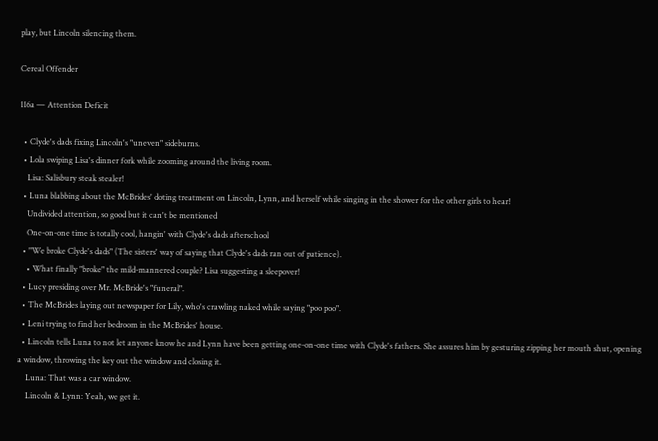play, but Lincoln silencing them.

Cereal Offender

116a — Attention Deficit

  • Clyde's dads fixing Lincoln's "uneven" sideburns.
  • Lola swiping Lisa's dinner fork while zooming around the living room.
    Lisa: Salisbury steak stealer!
  • Luna blabbing about the McBrides' doting treatment on Lincoln, Lynn, and herself while singing in the shower for the other girls to hear!
    Undivided attention, so good but it can't be mentioned
    One-on-one time is totally cool, hangin' with Clyde's dads afterschool
  • "We broke Clyde's dads" (The sisters' way of saying that Clyde's dads ran out of patience).
    • What finally "broke" the mild-mannered couple? Lisa suggesting a sleepover!
  • Lucy presiding over Mr. McBride's "funeral".
  • The McBrides laying out newspaper for Lily, who's crawling naked while saying "poo poo".
  • Leni trying to find her bedroom in the McBrides' house.
  • Lincoln tells Luna to not let anyone know he and Lynn have been getting one-on-one time with Clyde's fathers. She assures him by gesturing zipping her mouth shut, opening a window, throwing the key out the window and closing it.
    Luna: That was a car window.
    Lincoln & Lynn: Yeah, we get it.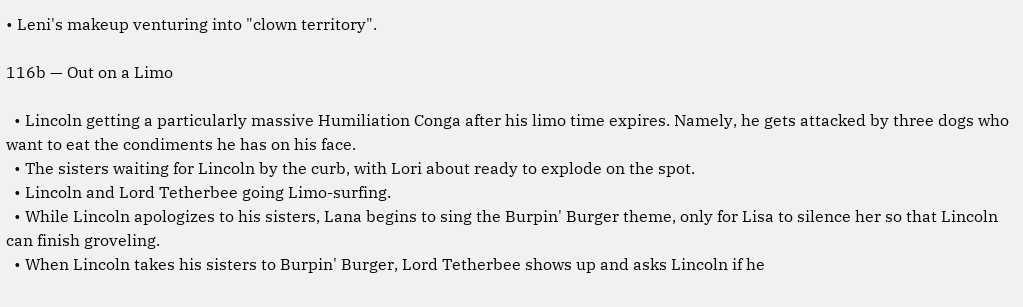• Leni's makeup venturing into "clown territory".

116b — Out on a Limo

  • Lincoln getting a particularly massive Humiliation Conga after his limo time expires. Namely, he gets attacked by three dogs who want to eat the condiments he has on his face.
  • The sisters waiting for Lincoln by the curb, with Lori about ready to explode on the spot.
  • Lincoln and Lord Tetherbee going Limo-surfing.
  • While Lincoln apologizes to his sisters, Lana begins to sing the Burpin' Burger theme, only for Lisa to silence her so that Lincoln can finish groveling.
  • When Lincoln takes his sisters to Burpin' Burger, Lord Tetherbee shows up and asks Lincoln if he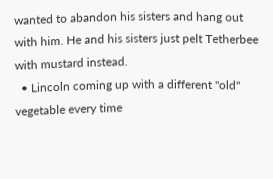wanted to abandon his sisters and hang out with him. He and his sisters just pelt Tetherbee with mustard instead.
  • Lincoln coming up with a different "old" vegetable every time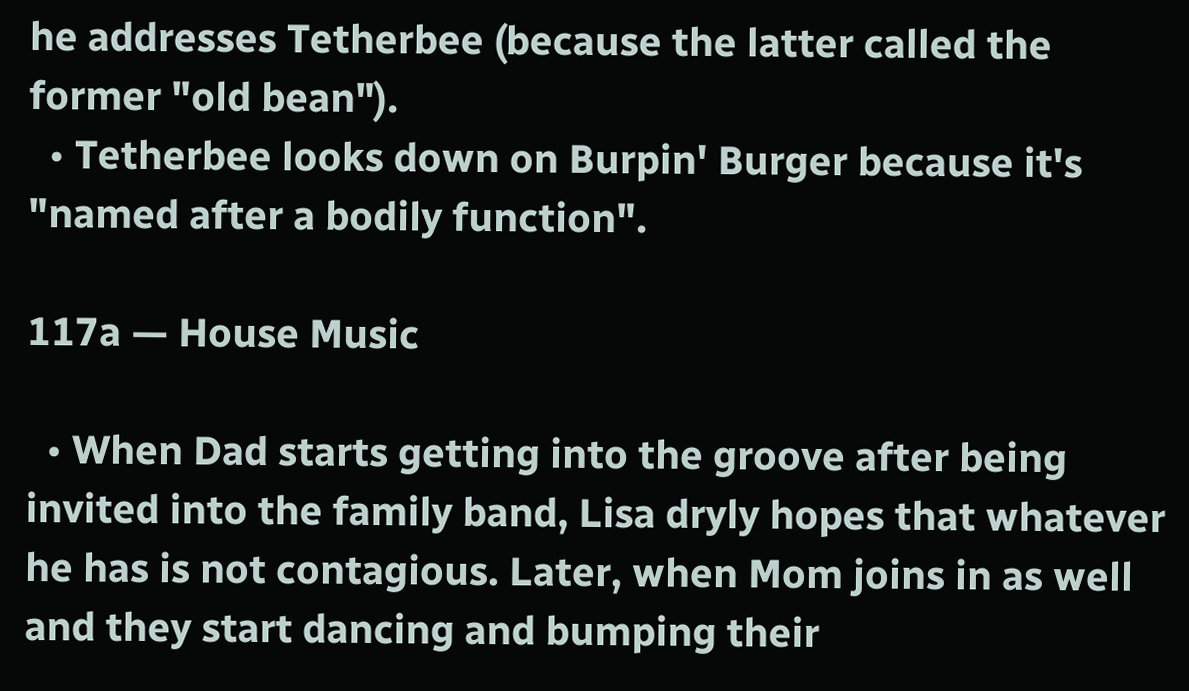he addresses Tetherbee (because the latter called the former "old bean").
  • Tetherbee looks down on Burpin' Burger because it's "named after a bodily function".

117a — House Music

  • When Dad starts getting into the groove after being invited into the family band, Lisa dryly hopes that whatever he has is not contagious. Later, when Mom joins in as well and they start dancing and bumping their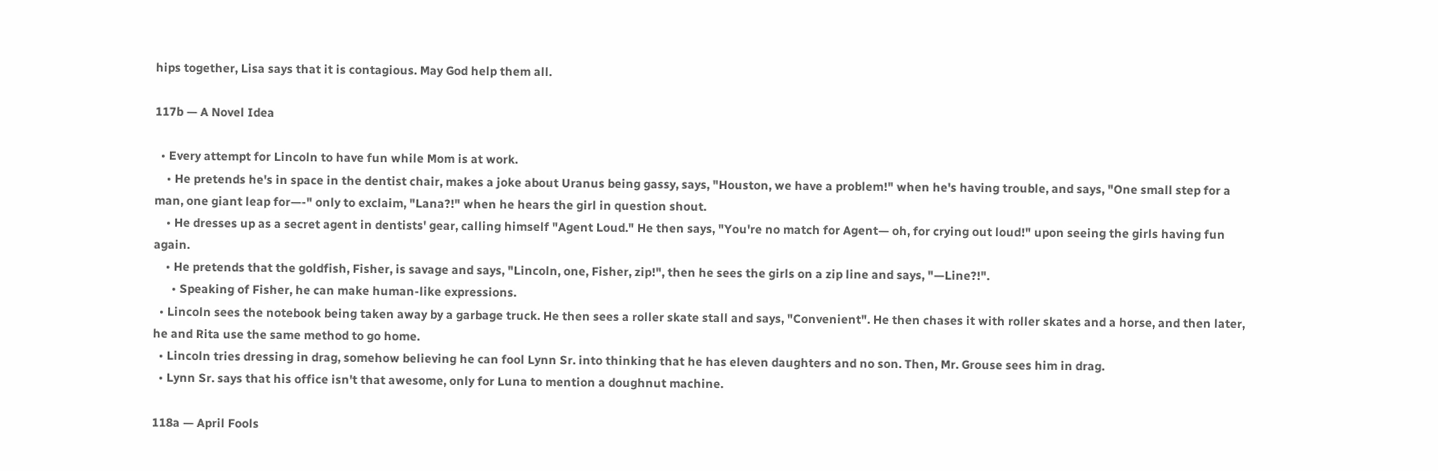hips together, Lisa says that it is contagious. May God help them all.

117b — A Novel Idea

  • Every attempt for Lincoln to have fun while Mom is at work.
    • He pretends he's in space in the dentist chair, makes a joke about Uranus being gassy, says, "Houston, we have a problem!" when he's having trouble, and says, "One small step for a man, one giant leap for—-" only to exclaim, "Lana?!" when he hears the girl in question shout.
    • He dresses up as a secret agent in dentists' gear, calling himself "Agent Loud." He then says, "You're no match for Agent— oh, for crying out loud!" upon seeing the girls having fun again.
    • He pretends that the goldfish, Fisher, is savage and says, "Lincoln, one, Fisher, zip!", then he sees the girls on a zip line and says, "—Line?!".
      • Speaking of Fisher, he can make human-like expressions.
  • Lincoln sees the notebook being taken away by a garbage truck. He then sees a roller skate stall and says, "Convenient". He then chases it with roller skates and a horse, and then later, he and Rita use the same method to go home.
  • Lincoln tries dressing in drag, somehow believing he can fool Lynn Sr. into thinking that he has eleven daughters and no son. Then, Mr. Grouse sees him in drag.
  • Lynn Sr. says that his office isn't that awesome, only for Luna to mention a doughnut machine.

118a — April Fools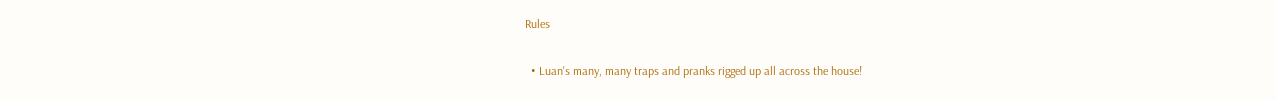Rules

  • Luan's many, many traps and pranks rigged up all across the house!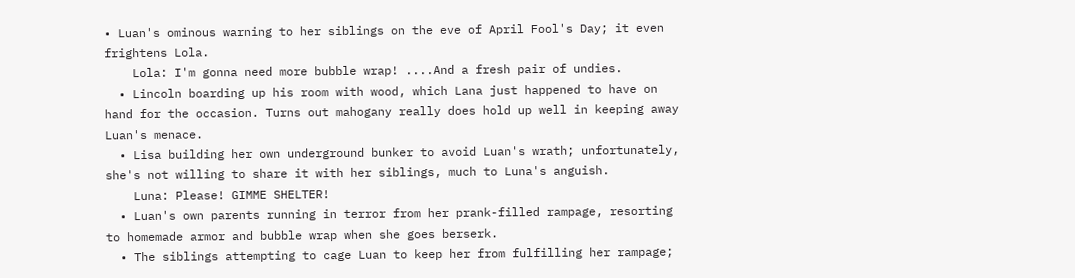• Luan's ominous warning to her siblings on the eve of April Fool's Day; it even frightens Lola.
    Lola: I'm gonna need more bubble wrap! ....And a fresh pair of undies.
  • Lincoln boarding up his room with wood, which Lana just happened to have on hand for the occasion. Turns out mahogany really does hold up well in keeping away Luan's menace.
  • Lisa building her own underground bunker to avoid Luan's wrath; unfortunately, she's not willing to share it with her siblings, much to Luna's anguish.
    Luna: Please! GIMME SHELTER!
  • Luan's own parents running in terror from her prank-filled rampage, resorting to homemade armor and bubble wrap when she goes berserk.
  • The siblings attempting to cage Luan to keep her from fulfilling her rampage;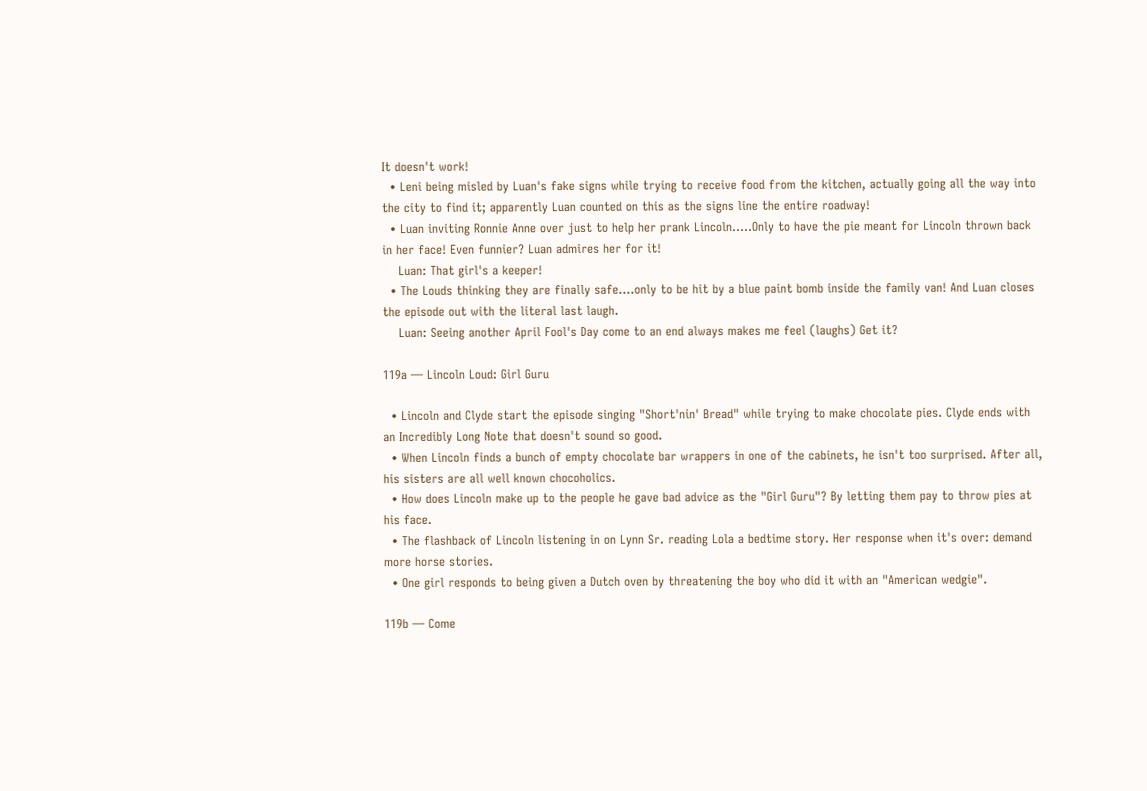It doesn't work!
  • Leni being misled by Luan's fake signs while trying to receive food from the kitchen, actually going all the way into the city to find it; apparently Luan counted on this as the signs line the entire roadway!
  • Luan inviting Ronnie Anne over just to help her prank Lincoln.....Only to have the pie meant for Lincoln thrown back in her face! Even funnier? Luan admires her for it!
    Luan: That girl's a keeper!
  • The Louds thinking they are finally safe....only to be hit by a blue paint bomb inside the family van! And Luan closes the episode out with the literal last laugh.
    Luan: Seeing another April Fool's Day come to an end always makes me feel (laughs) Get it?

119a — Lincoln Loud: Girl Guru

  • Lincoln and Clyde start the episode singing "Short'nin' Bread" while trying to make chocolate pies. Clyde ends with an Incredibly Long Note that doesn't sound so good.
  • When Lincoln finds a bunch of empty chocolate bar wrappers in one of the cabinets, he isn't too surprised. After all, his sisters are all well known chocoholics.
  • How does Lincoln make up to the people he gave bad advice as the "Girl Guru"? By letting them pay to throw pies at his face.
  • The flashback of Lincoln listening in on Lynn Sr. reading Lola a bedtime story. Her response when it's over: demand more horse stories.
  • One girl responds to being given a Dutch oven by threatening the boy who did it with an "American wedgie".

119b — Come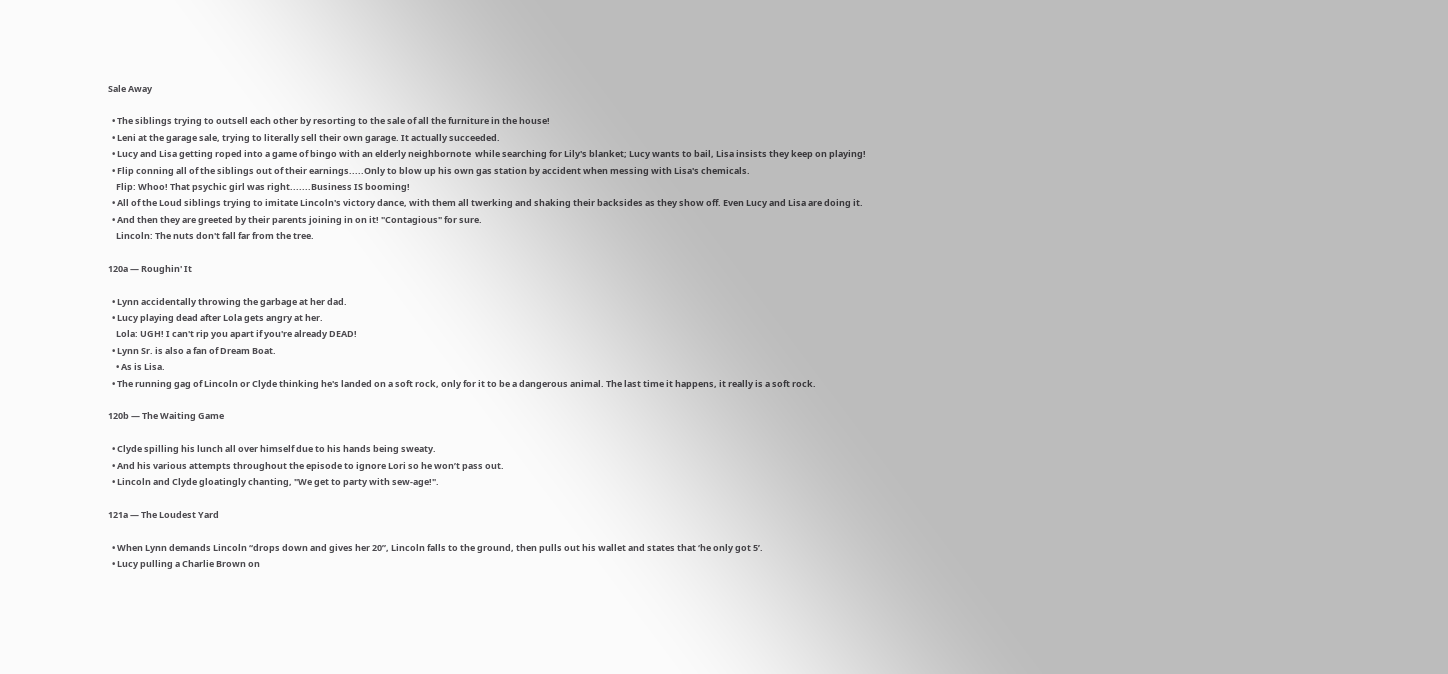Sale Away

  • The siblings trying to outsell each other by resorting to the sale of all the furniture in the house!
  • Leni at the garage sale, trying to literally sell their own garage. It actually succeeded.
  • Lucy and Lisa getting roped into a game of bingo with an elderly neighbornote  while searching for Lily's blanket; Lucy wants to bail, Lisa insists they keep on playing!
  • Flip conning all of the siblings out of their earnings.....Only to blow up his own gas station by accident when messing with Lisa's chemicals.
    Flip: Whoo! That psychic girl was right.......Business IS booming!
  • All of the Loud siblings trying to imitate Lincoln's victory dance, with them all twerking and shaking their backsides as they show off. Even Lucy and Lisa are doing it.
  • And then they are greeted by their parents joining in on it! "Contagious" for sure.
    Lincoln: The nuts don't fall far from the tree.

120a — Roughin' It

  • Lynn accidentally throwing the garbage at her dad.
  • Lucy playing dead after Lola gets angry at her.
    Lola: UGH! I can't rip you apart if you're already DEAD!
  • Lynn Sr. is also a fan of Dream Boat.
    • As is Lisa.
  • The running gag of Lincoln or Clyde thinking he's landed on a soft rock, only for it to be a dangerous animal. The last time it happens, it really is a soft rock.

120b — The Waiting Game

  • Clyde spilling his lunch all over himself due to his hands being sweaty.
  • And his various attempts throughout the episode to ignore Lori so he won’t pass out.
  • Lincoln and Clyde gloatingly chanting, "We get to party with sew-age!".

121a — The Loudest Yard

  • When Lynn demands Lincoln “drops down and gives her 20”, Lincoln falls to the ground, then pulls out his wallet and states that ‘he only got 5’.
  • Lucy pulling a Charlie Brown on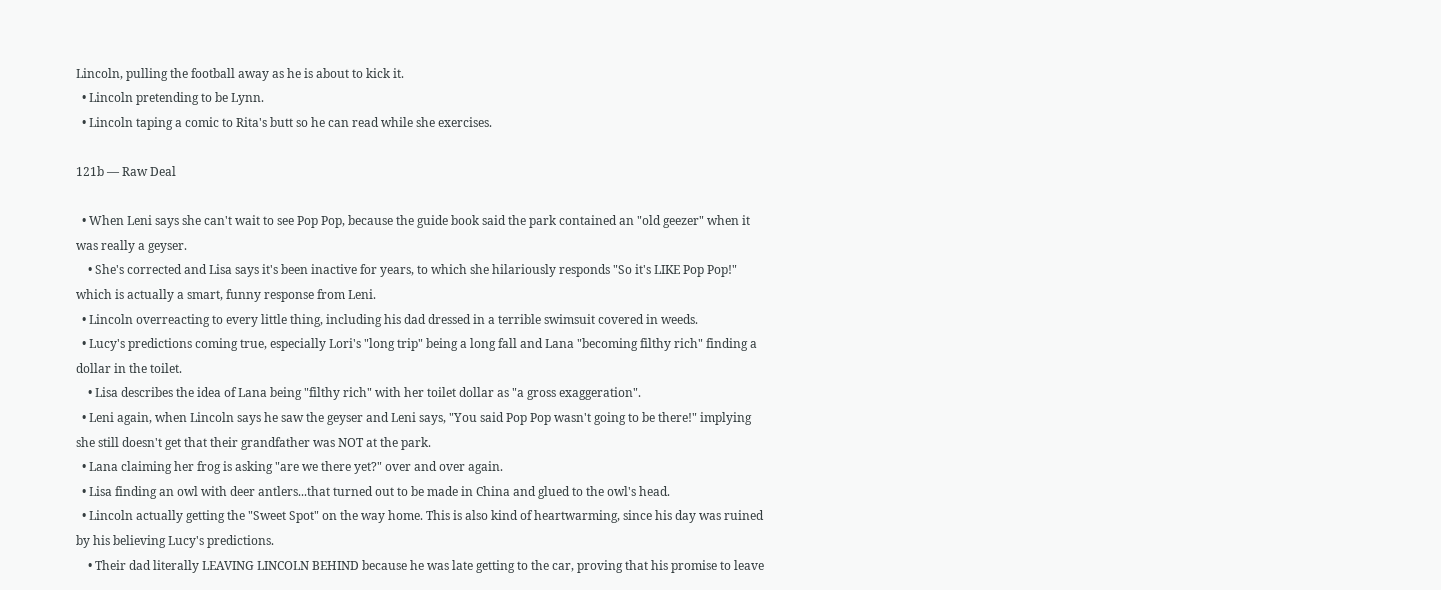Lincoln, pulling the football away as he is about to kick it.
  • Lincoln pretending to be Lynn.
  • Lincoln taping a comic to Rita's butt so he can read while she exercises.

121b — Raw Deal

  • When Leni says she can't wait to see Pop Pop, because the guide book said the park contained an "old geezer" when it was really a geyser.
    • She's corrected and Lisa says it's been inactive for years, to which she hilariously responds "So it's LIKE Pop Pop!" which is actually a smart, funny response from Leni.
  • Lincoln overreacting to every little thing, including his dad dressed in a terrible swimsuit covered in weeds.
  • Lucy's predictions coming true, especially Lori's "long trip" being a long fall and Lana "becoming filthy rich" finding a dollar in the toilet.
    • Lisa describes the idea of Lana being "filthy rich" with her toilet dollar as "a gross exaggeration".
  • Leni again, when Lincoln says he saw the geyser and Leni says, "You said Pop Pop wasn't going to be there!" implying she still doesn't get that their grandfather was NOT at the park.
  • Lana claiming her frog is asking "are we there yet?" over and over again.
  • Lisa finding an owl with deer antlers...that turned out to be made in China and glued to the owl's head.
  • Lincoln actually getting the "Sweet Spot" on the way home. This is also kind of heartwarming, since his day was ruined by his believing Lucy's predictions.
    • Their dad literally LEAVING LINCOLN BEHIND because he was late getting to the car, proving that his promise to leave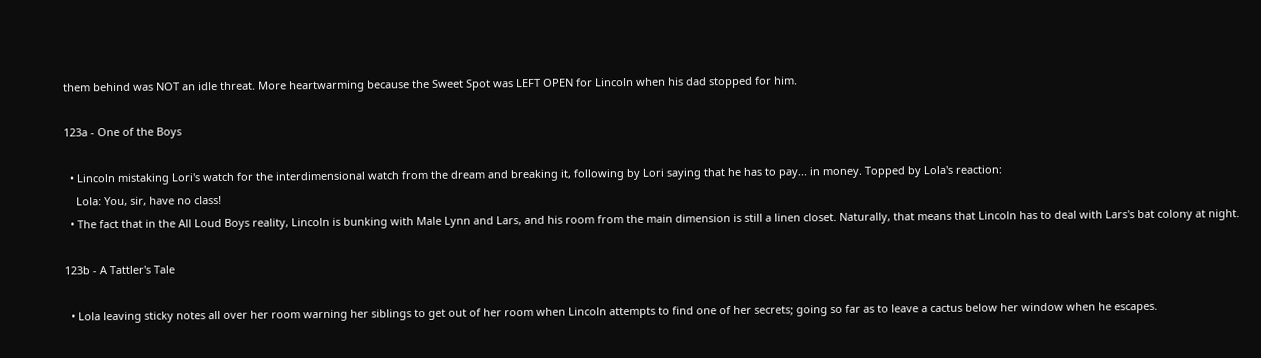them behind was NOT an idle threat. More heartwarming because the Sweet Spot was LEFT OPEN for Lincoln when his dad stopped for him.

123a - One of the Boys

  • Lincoln mistaking Lori's watch for the interdimensional watch from the dream and breaking it, following by Lori saying that he has to pay... in money. Topped by Lola's reaction:
    Lola: You, sir, have no class!
  • The fact that in the All Loud Boys reality, Lincoln is bunking with Male Lynn and Lars, and his room from the main dimension is still a linen closet. Naturally, that means that Lincoln has to deal with Lars's bat colony at night.

123b - A Tattler's Tale

  • Lola leaving sticky notes all over her room warning her siblings to get out of her room when Lincoln attempts to find one of her secrets; going so far as to leave a cactus below her window when he escapes.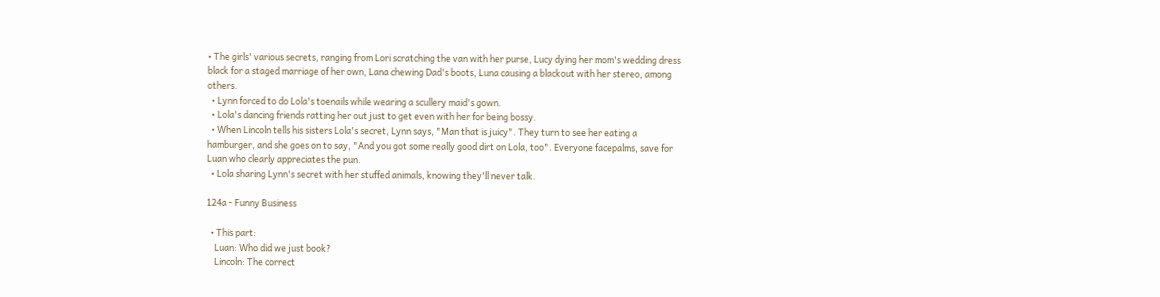• The girls' various secrets, ranging from Lori scratching the van with her purse, Lucy dying her mom's wedding dress black for a staged marriage of her own, Lana chewing Dad's boots, Luna causing a blackout with her stereo, among others.
  • Lynn forced to do Lola's toenails while wearing a scullery maid's gown.
  • Lola's dancing friends ratting her out just to get even with her for being bossy.
  • When Lincoln tells his sisters Lola's secret, Lynn says, "Man that is juicy". They turn to see her eating a hamburger, and she goes on to say, "And you got some really good dirt on Lola, too". Everyone facepalms, save for Luan who clearly appreciates the pun.
  • Lola sharing Lynn's secret with her stuffed animals, knowing they'll never talk.

124a - Funny Business

  • This part:
    Luan: Who did we just book?
    Lincoln: The correct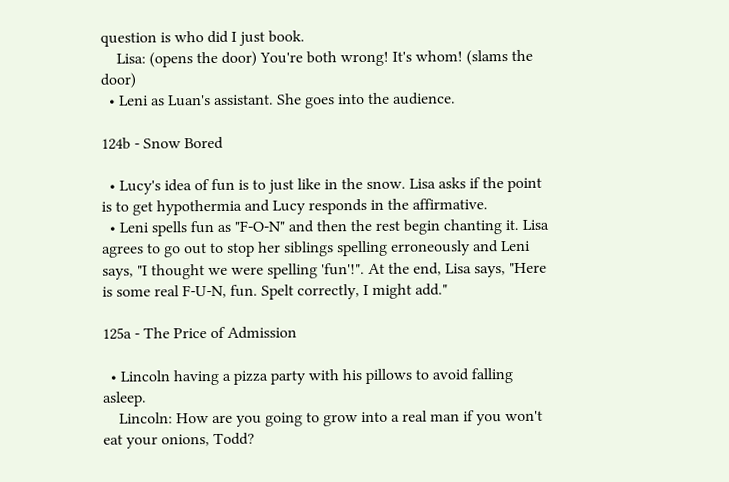question is who did I just book.
    Lisa: (opens the door) You're both wrong! It's whom! (slams the door)
  • Leni as Luan's assistant. She goes into the audience.

124b - Snow Bored

  • Lucy's idea of fun is to just like in the snow. Lisa asks if the point is to get hypothermia and Lucy responds in the affirmative.
  • Leni spells fun as "F-O-N" and then the rest begin chanting it. Lisa agrees to go out to stop her siblings spelling erroneously and Leni says, "I thought we were spelling 'fun'!". At the end, Lisa says, "Here is some real F-U-N, fun. Spelt correctly, I might add."

125a - The Price of Admission

  • Lincoln having a pizza party with his pillows to avoid falling asleep.
    Lincoln: How are you going to grow into a real man if you won't eat your onions, Todd?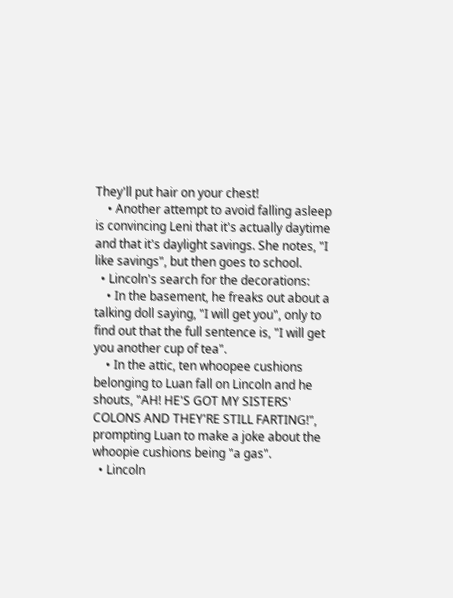They'll put hair on your chest!
    • Another attempt to avoid falling asleep is convincing Leni that it's actually daytime and that it's daylight savings. She notes, "I like savings", but then goes to school.
  • Lincoln's search for the decorations:
    • In the basement, he freaks out about a talking doll saying, "I will get you", only to find out that the full sentence is, "I will get you another cup of tea".
    • In the attic, ten whoopee cushions belonging to Luan fall on Lincoln and he shouts, "AH! HE'S GOT MY SISTERS' COLONS AND THEY'RE STILL FARTING!", prompting Luan to make a joke about the whoopie cushions being "a gas".
  • Lincoln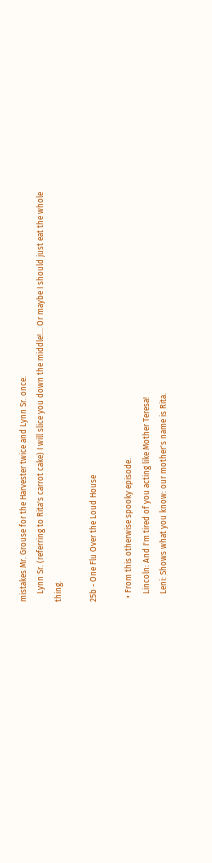mistakes Mr. Grouse for the Harvester twice and Lynn Sr. once.
    Lynn Sr. (referring to Rita's carrot cake) I will slice you down the middle!... Or maybe I should just eat the whole thing.

25b - One Flu Over the Loud House

  • From this otherwise spooky episode.
    Lincoln: And I'm tired of you acting like Mother Teresa!
    Leni: Shows what you know: our mother's name is Rita.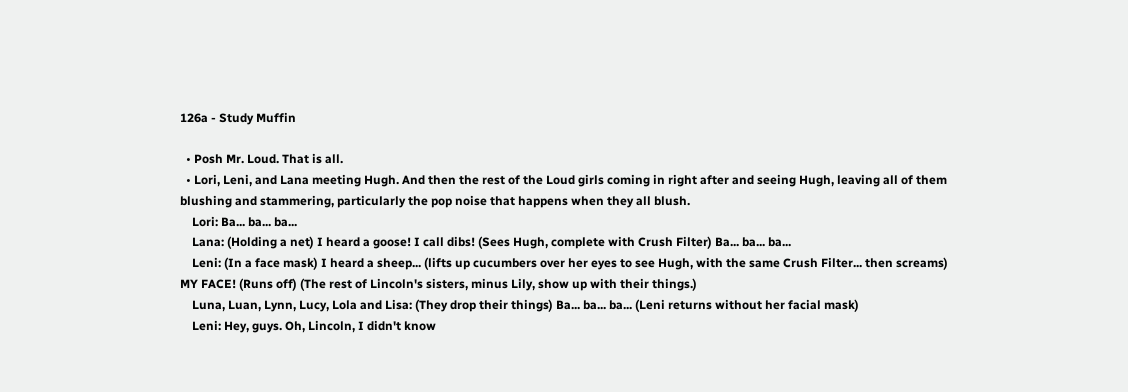126a - Study Muffin

  • Posh Mr. Loud. That is all.
  • Lori, Leni, and Lana meeting Hugh. And then the rest of the Loud girls coming in right after and seeing Hugh, leaving all of them blushing and stammering, particularly the pop noise that happens when they all blush.
    Lori: Ba... ba... ba...
    Lana: (Holding a net) I heard a goose! I call dibs! (Sees Hugh, complete with Crush Filter) Ba... ba... ba...
    Leni: (In a face mask) I heard a sheep... (lifts up cucumbers over her eyes to see Hugh, with the same Crush Filter... then screams) MY FACE! (Runs off) (The rest of Lincoln's sisters, minus Lily, show up with their things.)
    Luna, Luan, Lynn, Lucy, Lola and Lisa: (They drop their things) Ba... ba... ba... (Leni returns without her facial mask)
    Leni: Hey, guys. Oh, Lincoln, I didn't know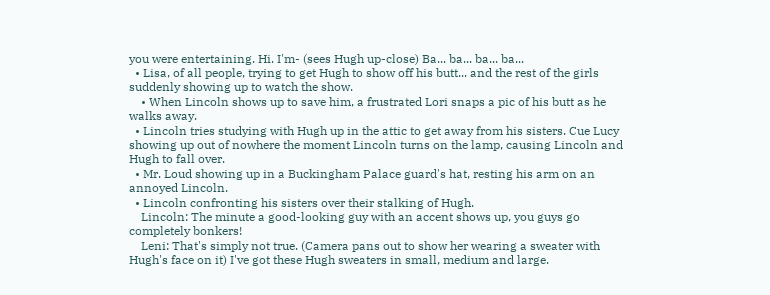you were entertaining. Hi. I'm- (sees Hugh up-close) Ba... ba... ba... ba...
  • Lisa, of all people, trying to get Hugh to show off his butt... and the rest of the girls suddenly showing up to watch the show.
    • When Lincoln shows up to save him, a frustrated Lori snaps a pic of his butt as he walks away.
  • Lincoln tries studying with Hugh up in the attic to get away from his sisters. Cue Lucy showing up out of nowhere the moment Lincoln turns on the lamp, causing Lincoln and Hugh to fall over.
  • Mr. Loud showing up in a Buckingham Palace guard's hat, resting his arm on an annoyed Lincoln.
  • Lincoln confronting his sisters over their stalking of Hugh.
    Lincoln: The minute a good-looking guy with an accent shows up, you guys go completely bonkers!
    Leni: That's simply not true. (Camera pans out to show her wearing a sweater with Hugh's face on it) I've got these Hugh sweaters in small, medium and large.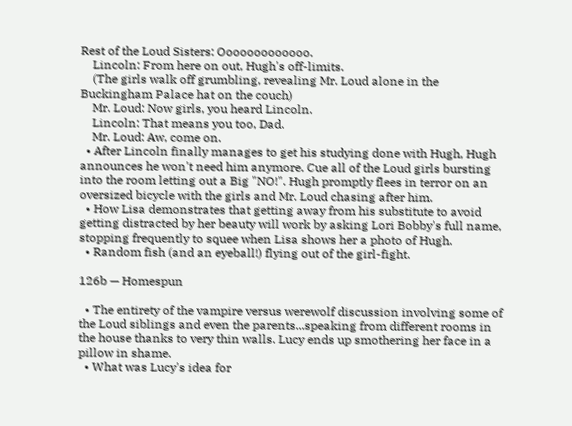Rest of the Loud Sisters: Ooooooooooooo.
    Lincoln: From here on out, Hugh's off-limits.
    (The girls walk off grumbling, revealing Mr. Loud alone in the Buckingham Palace hat on the couch)
    Mr. Loud: Now girls, you heard Lincoln.
    Lincoln: That means you too, Dad.
    Mr. Loud: Aw, come on.
  • After Lincoln finally manages to get his studying done with Hugh, Hugh announces he won't need him anymore. Cue all of the Loud girls bursting into the room letting out a Big "NO!". Hugh promptly flees in terror on an oversized bicycle with the girls and Mr. Loud chasing after him.
  • How Lisa demonstrates that getting away from his substitute to avoid getting distracted by her beauty will work by asking Lori Bobby's full name, stopping frequently to squee when Lisa shows her a photo of Hugh.
  • Random fish (and an eyeball!) flying out of the girl-fight.

126b — Homespun

  • The entirety of the vampire versus werewolf discussion involving some of the Loud siblings and even the parents...speaking from different rooms in the house thanks to very thin walls. Lucy ends up smothering her face in a pillow in shame.
  • What was Lucy's idea for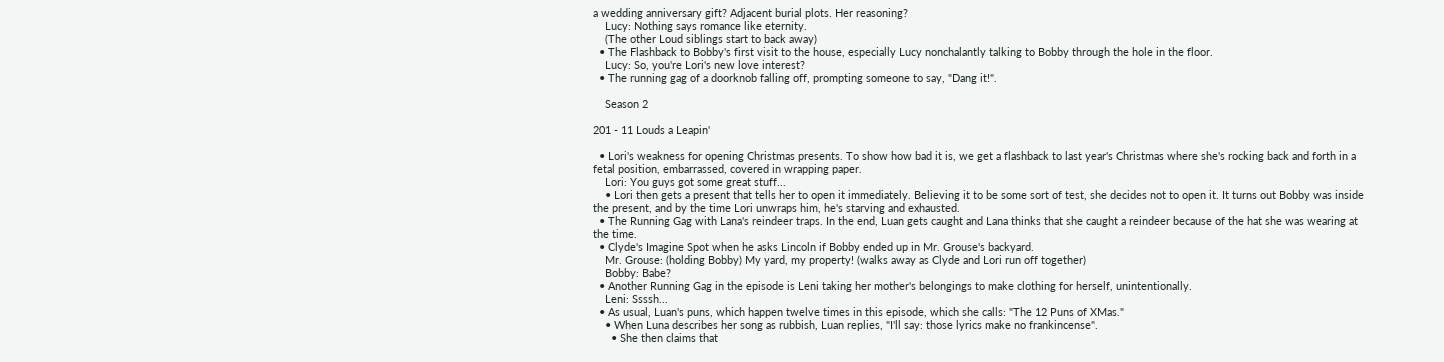a wedding anniversary gift? Adjacent burial plots. Her reasoning?
    Lucy: Nothing says romance like eternity.
    (The other Loud siblings start to back away)
  • The Flashback to Bobby's first visit to the house, especially Lucy nonchalantly talking to Bobby through the hole in the floor.
    Lucy: So, you're Lori's new love interest?
  • The running gag of a doorknob falling off, prompting someone to say, "Dang it!".

    Season 2

201 - 11 Louds a Leapin'

  • Lori's weakness for opening Christmas presents. To show how bad it is, we get a flashback to last year's Christmas where she's rocking back and forth in a fetal position, embarrassed, covered in wrapping paper.
    Lori: You guys got some great stuff...
    • Lori then gets a present that tells her to open it immediately. Believing it to be some sort of test, she decides not to open it. It turns out Bobby was inside the present, and by the time Lori unwraps him, he's starving and exhausted.
  • The Running Gag with Lana's reindeer traps. In the end, Luan gets caught and Lana thinks that she caught a reindeer because of the hat she was wearing at the time.
  • Clyde's Imagine Spot when he asks Lincoln if Bobby ended up in Mr. Grouse's backyard.
    Mr. Grouse: (holding Bobby) My yard, my property! (walks away as Clyde and Lori run off together)
    Bobby: Babe?
  • Another Running Gag in the episode is Leni taking her mother's belongings to make clothing for herself, unintentionally.
    Leni: Ssssh...
  • As usual, Luan's puns, which happen twelve times in this episode, which she calls: "The 12 Puns of XMas."
    • When Luna describes her song as rubbish, Luan replies, "I'll say: those lyrics make no frankincense".
      • She then claims that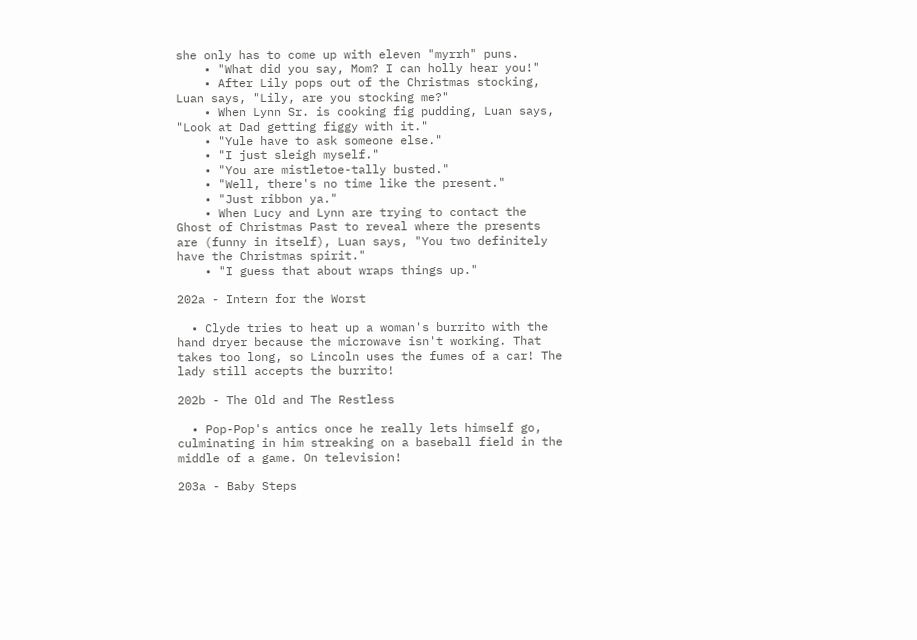she only has to come up with eleven "myrrh" puns.
    • "What did you say, Mom? I can holly hear you!"
    • After Lily pops out of the Christmas stocking, Luan says, "Lily, are you stocking me?"
    • When Lynn Sr. is cooking fig pudding, Luan says, "Look at Dad getting figgy with it."
    • "Yule have to ask someone else."
    • "I just sleigh myself."
    • "You are mistletoe-tally busted."
    • "Well, there's no time like the present."
    • "Just ribbon ya."
    • When Lucy and Lynn are trying to contact the Ghost of Christmas Past to reveal where the presents are (funny in itself), Luan says, "You two definitely have the Christmas spirit."
    • "I guess that about wraps things up."

202a - Intern for the Worst

  • Clyde tries to heat up a woman's burrito with the hand dryer because the microwave isn't working. That takes too long, so Lincoln uses the fumes of a car! The lady still accepts the burrito!

202b - The Old and The Restless

  • Pop-Pop's antics once he really lets himself go, culminating in him streaking on a baseball field in the middle of a game. On television!

203a - Baby Steps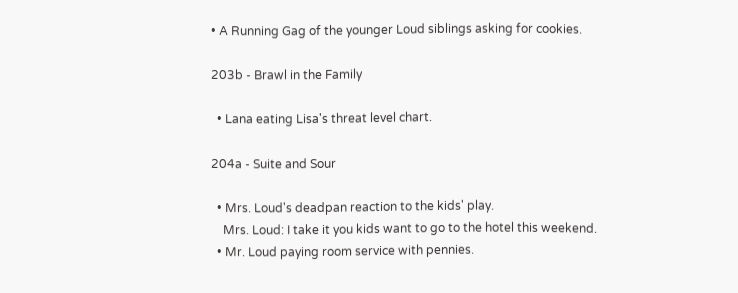• A Running Gag of the younger Loud siblings asking for cookies.

203b - Brawl in the Family

  • Lana eating Lisa's threat level chart.

204a - Suite and Sour

  • Mrs. Loud's deadpan reaction to the kids' play.
    Mrs. Loud: I take it you kids want to go to the hotel this weekend.
  • Mr. Loud paying room service with pennies.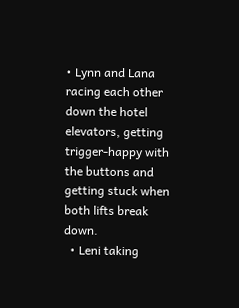• Lynn and Lana racing each other down the hotel elevators, getting trigger-happy with the buttons and getting stuck when both lifts break down.
  • Leni taking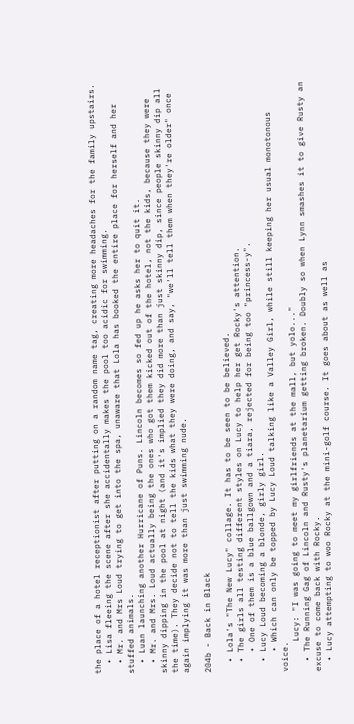the place of a hotel receptionist after putting on a random name tag, creating more headaches for the family upstairs.
  • Lisa fleeing the scene after she accidentally makes the pool too acidic for swimming.
  • Mr. and Mrs Loud trying to get into the spa, unaware that Lola has booked the entire place for herself and her stuffed animals.
  • Luan launching another Hurricane of Puns. Lincoln becomes so fed up he asks her to quit it.
  • Mr. and Mrs. Loud actually being the ones who got them kicked out of the hotel, not the kids, because they were skinny dipping in the pool at night (and it's implied they did more than just skinny dip, since people skinny dip all the time). They decide not to tell the kids what they were doing, and say, "we'll tell them when they're older" once again implying it was more than just swimming nude.

204b - Back in Black

  • Lola's "The New Lucy" collage. It has to be seen to be believed.
  • The girls all testing different styles on Lucy to help her get Rocky's attention.
    • One of them is a blue ballgown and a tiara, rejected for being too "princess-y".
  • Lucy Loud becoming a blonde, girly girl.
    • Which can only be topped by Lucy Loud talking like a Valley Girl, while still keeping her usual monotonous voice.
      Lucy: "I was going to meet my girlfriends at the mall, but yolo..."
  • The Running Gag of Lincoln and Rusty's planetarium getting broken. Doubly so when Lynn smashes it to give Rusty an excuse to come back with Rocky.
  • Lucy attempting to woo Rocky at the mini-golf course. It goes about as well as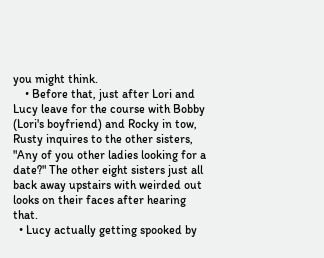you might think.
    • Before that, just after Lori and Lucy leave for the course with Bobby (Lori's boyfriend) and Rocky in tow, Rusty inquires to the other sisters, "Any of you other ladies looking for a date?" The other eight sisters just all back away upstairs with weirded out looks on their faces after hearing that.
  • Lucy actually getting spooked by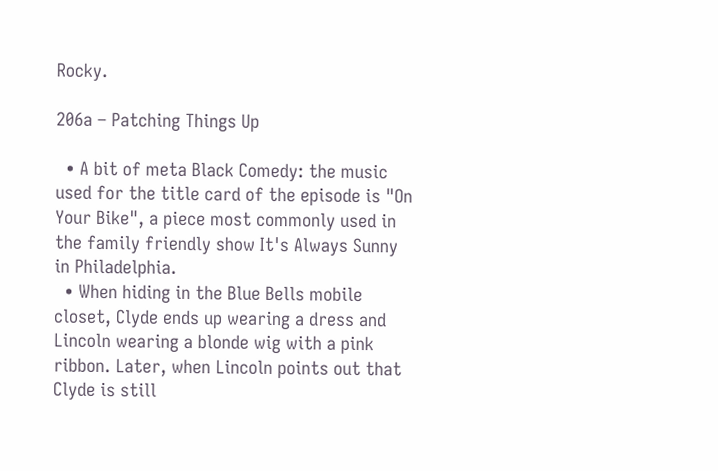Rocky.

206a – Patching Things Up

  • A bit of meta Black Comedy: the music used for the title card of the episode is "On Your Bike", a piece most commonly used in the family friendly show It's Always Sunny in Philadelphia.
  • When hiding in the Blue Bells mobile closet, Clyde ends up wearing a dress and Lincoln wearing a blonde wig with a pink ribbon. Later, when Lincoln points out that Clyde is still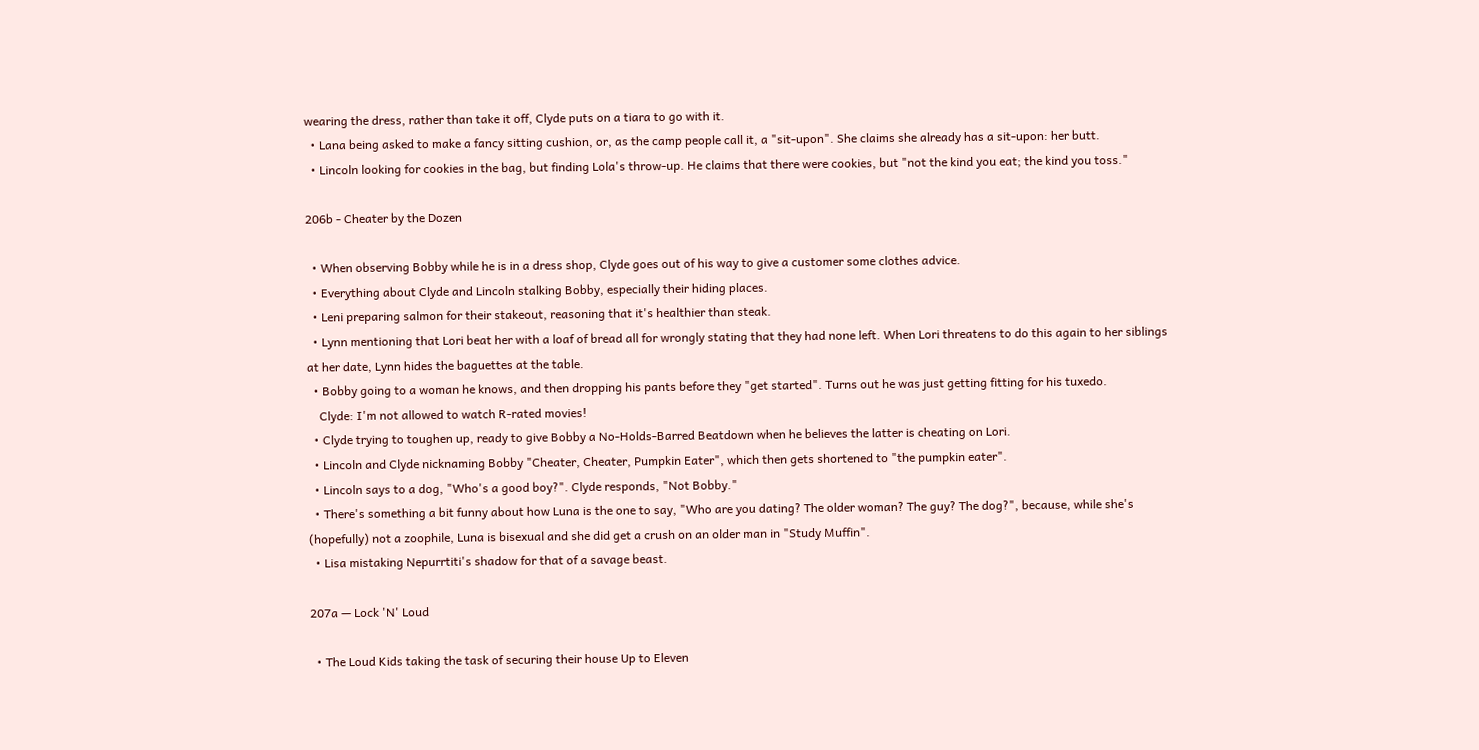wearing the dress, rather than take it off, Clyde puts on a tiara to go with it.
  • Lana being asked to make a fancy sitting cushion, or, as the camp people call it, a "sit-upon". She claims she already has a sit-upon: her butt.
  • Lincoln looking for cookies in the bag, but finding Lola's throw-up. He claims that there were cookies, but "not the kind you eat; the kind you toss."

206b - Cheater by the Dozen

  • When observing Bobby while he is in a dress shop, Clyde goes out of his way to give a customer some clothes advice.
  • Everything about Clyde and Lincoln stalking Bobby, especially their hiding places.
  • Leni preparing salmon for their stakeout, reasoning that it's healthier than steak.
  • Lynn mentioning that Lori beat her with a loaf of bread all for wrongly stating that they had none left. When Lori threatens to do this again to her siblings at her date, Lynn hides the baguettes at the table.
  • Bobby going to a woman he knows, and then dropping his pants before they "get started". Turns out he was just getting fitting for his tuxedo.
    Clyde: I'm not allowed to watch R-rated movies!
  • Clyde trying to toughen up, ready to give Bobby a No-Holds-Barred Beatdown when he believes the latter is cheating on Lori.
  • Lincoln and Clyde nicknaming Bobby "Cheater, Cheater, Pumpkin Eater", which then gets shortened to "the pumpkin eater".
  • Lincoln says to a dog, "Who's a good boy?". Clyde responds, "Not Bobby."
  • There's something a bit funny about how Luna is the one to say, "Who are you dating? The older woman? The guy? The dog?", because, while she's (hopefully) not a zoophile, Luna is bisexual and she did get a crush on an older man in "Study Muffin".
  • Lisa mistaking Nepurrtiti's shadow for that of a savage beast.

207a — Lock 'N' Loud

  • The Loud Kids taking the task of securing their house Up to Eleven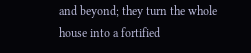and beyond; they turn the whole house into a fortified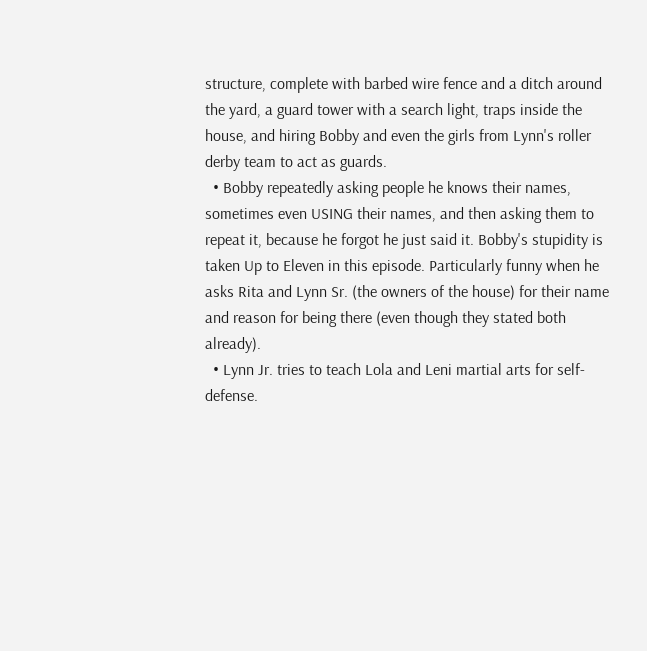structure, complete with barbed wire fence and a ditch around the yard, a guard tower with a search light, traps inside the house, and hiring Bobby and even the girls from Lynn's roller derby team to act as guards.
  • Bobby repeatedly asking people he knows their names, sometimes even USING their names, and then asking them to repeat it, because he forgot he just said it. Bobby's stupidity is taken Up to Eleven in this episode. Particularly funny when he asks Rita and Lynn Sr. (the owners of the house) for their name and reason for being there (even though they stated both already).
  • Lynn Jr. tries to teach Lola and Leni martial arts for self-defense.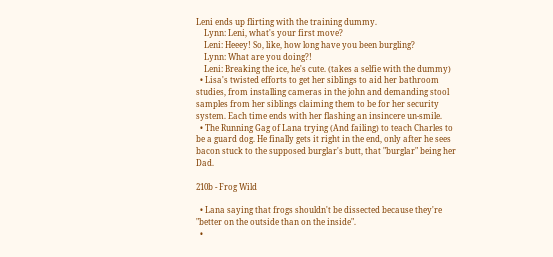Leni ends up flirting with the training dummy.
    Lynn: Leni, what's your first move?
    Leni: Heeey! So, like, how long have you been burgling?
    Lynn: What are you doing?!
    Leni: Breaking the ice, he's cute. (takes a selfie with the dummy)
  • Lisa's twisted efforts to get her siblings to aid her bathroom studies, from installing cameras in the john and demanding stool samples from her siblings claiming them to be for her security system. Each time ends with her flashing an insincere un-smile.
  • The Running Gag of Lana trying (And failing) to teach Charles to be a guard dog. He finally gets it right in the end, only after he sees bacon stuck to the supposed burglar's butt, that "burglar" being her Dad.

210b - Frog Wild

  • Lana saying that frogs shouldn't be dissected because they're "better on the outside than on the inside".
  •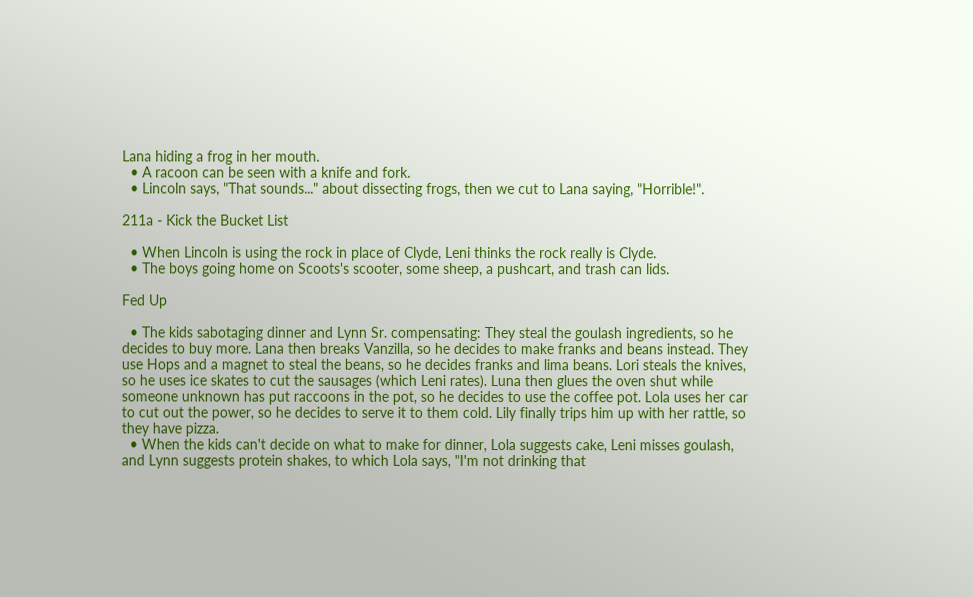Lana hiding a frog in her mouth.
  • A racoon can be seen with a knife and fork.
  • Lincoln says, "That sounds..." about dissecting frogs, then we cut to Lana saying, "Horrible!".

211a - Kick the Bucket List

  • When Lincoln is using the rock in place of Clyde, Leni thinks the rock really is Clyde.
  • The boys going home on Scoots's scooter, some sheep, a pushcart, and trash can lids.

Fed Up

  • The kids sabotaging dinner and Lynn Sr. compensating: They steal the goulash ingredients, so he decides to buy more. Lana then breaks Vanzilla, so he decides to make franks and beans instead. They use Hops and a magnet to steal the beans, so he decides franks and lima beans. Lori steals the knives, so he uses ice skates to cut the sausages (which Leni rates). Luna then glues the oven shut while someone unknown has put raccoons in the pot, so he decides to use the coffee pot. Lola uses her car to cut out the power, so he decides to serve it to them cold. Lily finally trips him up with her rattle, so they have pizza.
  • When the kids can't decide on what to make for dinner, Lola suggests cake, Leni misses goulash, and Lynn suggests protein shakes, to which Lola says, "I'm not drinking that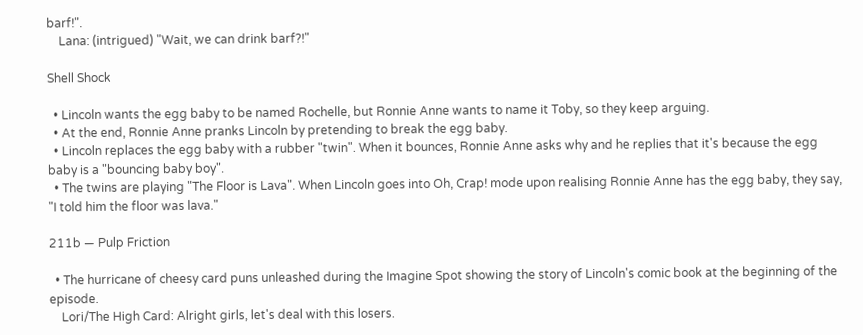barf!".
    Lana: (intrigued) "Wait, we can drink barf?!"

Shell Shock

  • Lincoln wants the egg baby to be named Rochelle, but Ronnie Anne wants to name it Toby, so they keep arguing.
  • At the end, Ronnie Anne pranks Lincoln by pretending to break the egg baby.
  • Lincoln replaces the egg baby with a rubber "twin". When it bounces, Ronnie Anne asks why and he replies that it's because the egg baby is a "bouncing baby boy".
  • The twins are playing "The Floor is Lava". When Lincoln goes into Oh, Crap! mode upon realising Ronnie Anne has the egg baby, they say, "I told him the floor was lava."

211b — Pulp Friction

  • The hurricane of cheesy card puns unleashed during the Imagine Spot showing the story of Lincoln's comic book at the beginning of the episode.
    Lori/The High Card: Alright girls, let's deal with this losers.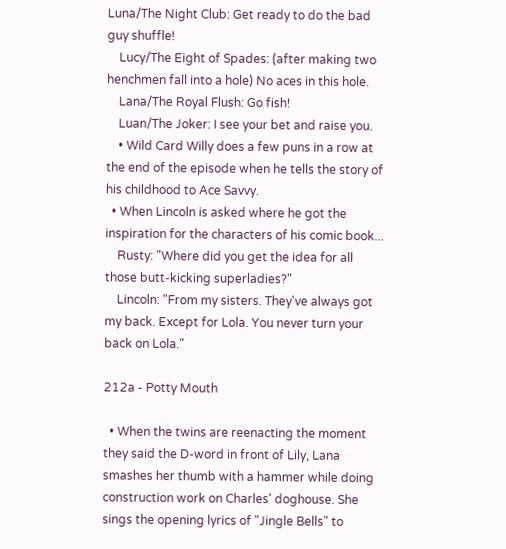Luna/The Night Club: Get ready to do the bad guy shuffle!
    Lucy/The Eight of Spades: (after making two henchmen fall into a hole) No aces in this hole.
    Lana/The Royal Flush: Go fish!
    Luan/The Joker: I see your bet and raise you.
    • Wild Card Willy does a few puns in a row at the end of the episode when he tells the story of his childhood to Ace Savvy.
  • When Lincoln is asked where he got the inspiration for the characters of his comic book...
    Rusty: "Where did you get the idea for all those butt-kicking superladies?"
    Lincoln: "From my sisters. They've always got my back. Except for Lola. You never turn your back on Lola."

212a - Potty Mouth

  • When the twins are reenacting the moment they said the D-word in front of Lily, Lana smashes her thumb with a hammer while doing construction work on Charles' doghouse. She sings the opening lyrics of "Jingle Bells" to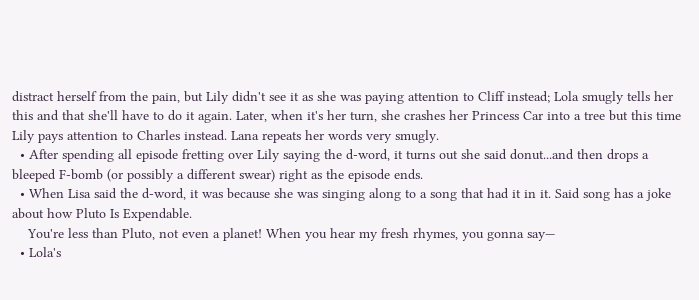distract herself from the pain, but Lily didn't see it as she was paying attention to Cliff instead; Lola smugly tells her this and that she'll have to do it again. Later, when it's her turn, she crashes her Princess Car into a tree but this time Lily pays attention to Charles instead. Lana repeats her words very smugly.
  • After spending all episode fretting over Lily saying the d-word, it turns out she said donut...and then drops a bleeped F-bomb (or possibly a different swear) right as the episode ends.
  • When Lisa said the d-word, it was because she was singing along to a song that had it in it. Said song has a joke about how Pluto Is Expendable.
    You're less than Pluto, not even a planet! When you hear my fresh rhymes, you gonna say—
  • Lola's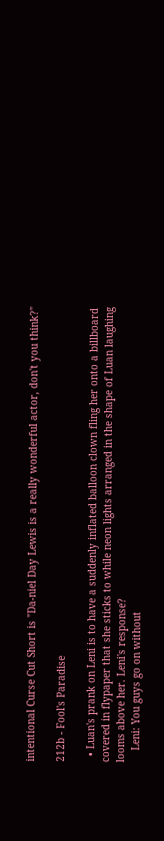intentional Curse Cut Short is "Da-niel Day Lewis is a really wonderful actor, don't you think?"

212b - Fool's Paradise

  • Luan's prank on Leni is to have a suddenly inflated balloon clown fling her onto a billboard covered in flypaper that she sticks to while neon lights arranged in the shape of Luan laughing looms above her. Leni's response?
    Leni: You guys go on without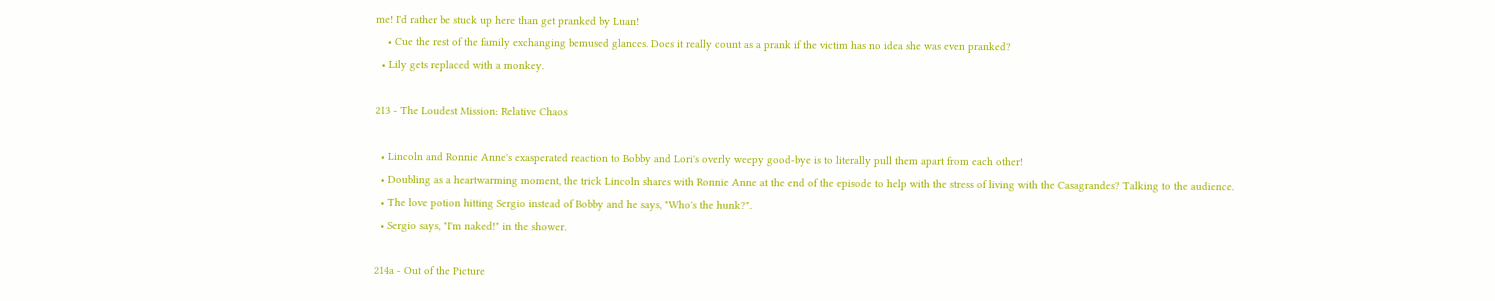me! I'd rather be stuck up here than get pranked by Luan!
    • Cue the rest of the family exchanging bemused glances. Does it really count as a prank if the victim has no idea she was even pranked?
  • Lily gets replaced with a monkey.

213 - The Loudest Mission: Relative Chaos

  • Lincoln and Ronnie Anne's exasperated reaction to Bobby and Lori's overly weepy good-bye is to literally pull them apart from each other!
  • Doubling as a heartwarming moment, the trick Lincoln shares with Ronnie Anne at the end of the episode to help with the stress of living with the Casagrandes? Talking to the audience.
  • The love potion hitting Sergio instead of Bobby and he says, "Who's the hunk?".
  • Sergio says, "I'm naked!" in the shower.

214a - Out of the Picture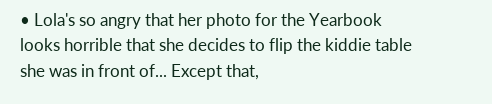• Lola's so angry that her photo for the Yearbook looks horrible that she decides to flip the kiddie table she was in front of... Except that,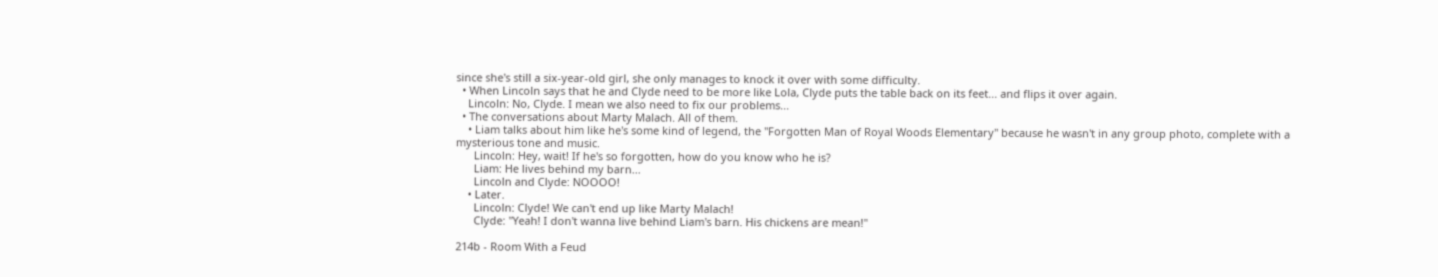since she's still a six-year-old girl, she only manages to knock it over with some difficulty.
  • When Lincoln says that he and Clyde need to be more like Lola, Clyde puts the table back on its feet... and flips it over again.
    Lincoln: No, Clyde. I mean we also need to fix our problems...
  • The conversations about Marty Malach. All of them.
    • Liam talks about him like he's some kind of legend, the "Forgotten Man of Royal Woods Elementary" because he wasn't in any group photo, complete with a mysterious tone and music.
      Lincoln: Hey, wait! If he's so forgotten, how do you know who he is?
      Liam: He lives behind my barn...
      Lincoln and Clyde: NOOOO!
    • Later.
      Lincoln: Clyde! We can't end up like Marty Malach!
      Clyde: "Yeah! I don't wanna live behind Liam's barn. His chickens are mean!"

214b - Room With a Feud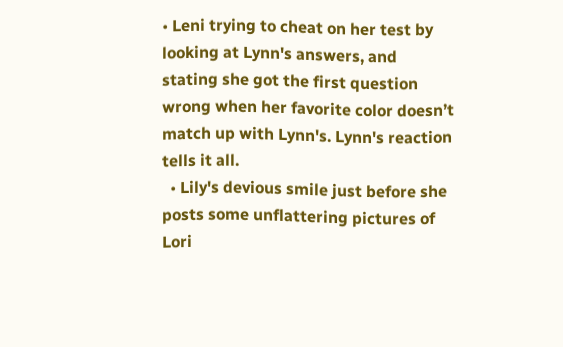• Leni trying to cheat on her test by looking at Lynn's answers, and stating she got the first question wrong when her favorite color doesn’t match up with Lynn's. Lynn's reaction tells it all.
  • Lily's devious smile just before she posts some unflattering pictures of Lori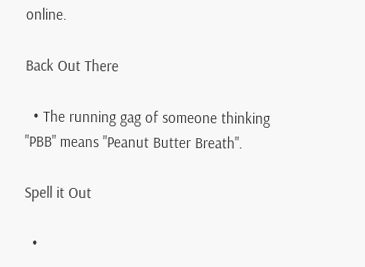online.

Back Out There

  • The running gag of someone thinking "PBB" means "Peanut Butter Breath".

Spell it Out

  •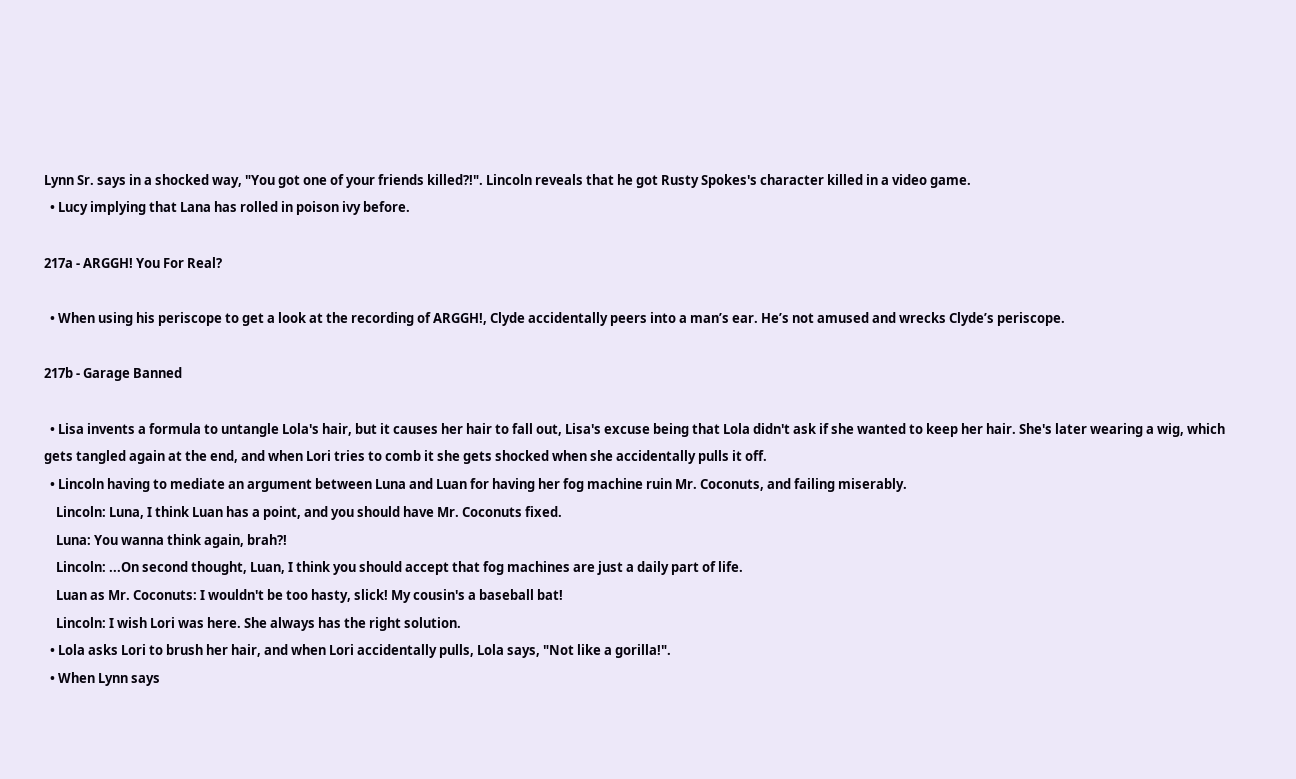Lynn Sr. says in a shocked way, "You got one of your friends killed?!". Lincoln reveals that he got Rusty Spokes's character killed in a video game.
  • Lucy implying that Lana has rolled in poison ivy before.

217a - ARGGH! You For Real?

  • When using his periscope to get a look at the recording of ARGGH!, Clyde accidentally peers into a man’s ear. He’s not amused and wrecks Clyde’s periscope.

217b - Garage Banned

  • Lisa invents a formula to untangle Lola's hair, but it causes her hair to fall out, Lisa's excuse being that Lola didn't ask if she wanted to keep her hair. She's later wearing a wig, which gets tangled again at the end, and when Lori tries to comb it she gets shocked when she accidentally pulls it off.
  • Lincoln having to mediate an argument between Luna and Luan for having her fog machine ruin Mr. Coconuts, and failing miserably.
    Lincoln: Luna, I think Luan has a point, and you should have Mr. Coconuts fixed.
    Luna: You wanna think again, brah?!
    Lincoln: ...On second thought, Luan, I think you should accept that fog machines are just a daily part of life.
    Luan as Mr. Coconuts: I wouldn't be too hasty, slick! My cousin's a baseball bat!
    Lincoln: I wish Lori was here. She always has the right solution.
  • Lola asks Lori to brush her hair, and when Lori accidentally pulls, Lola says, "Not like a gorilla!".
  • When Lynn says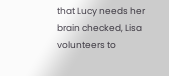that Lucy needs her brain checked, Lisa volunteers to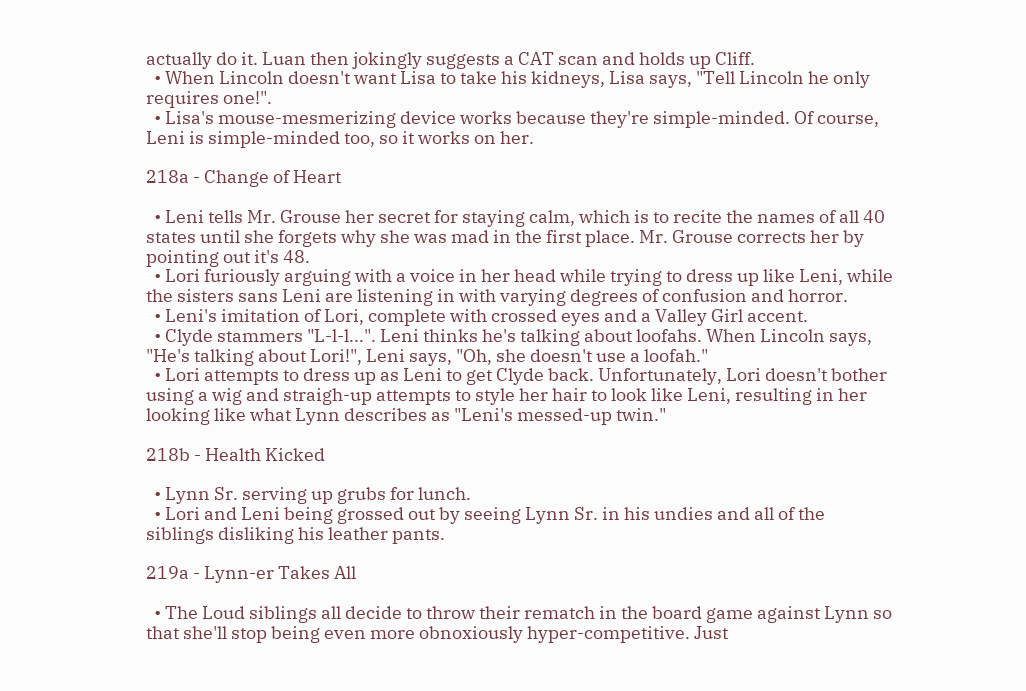actually do it. Luan then jokingly suggests a CAT scan and holds up Cliff.
  • When Lincoln doesn't want Lisa to take his kidneys, Lisa says, "Tell Lincoln he only requires one!".
  • Lisa's mouse-mesmerizing device works because they're simple-minded. Of course, Leni is simple-minded too, so it works on her.

218a - Change of Heart

  • Leni tells Mr. Grouse her secret for staying calm, which is to recite the names of all 40 states until she forgets why she was mad in the first place. Mr. Grouse corrects her by pointing out it's 48.
  • Lori furiously arguing with a voice in her head while trying to dress up like Leni, while the sisters sans Leni are listening in with varying degrees of confusion and horror.
  • Leni's imitation of Lori, complete with crossed eyes and a Valley Girl accent.
  • Clyde stammers "L-l-l...". Leni thinks he's talking about loofahs. When Lincoln says, "He's talking about Lori!", Leni says, "Oh, she doesn't use a loofah."
  • Lori attempts to dress up as Leni to get Clyde back. Unfortunately, Lori doesn't bother using a wig and straigh-up attempts to style her hair to look like Leni, resulting in her looking like what Lynn describes as "Leni's messed-up twin."

218b - Health Kicked

  • Lynn Sr. serving up grubs for lunch.
  • Lori and Leni being grossed out by seeing Lynn Sr. in his undies and all of the siblings disliking his leather pants.

219a - Lynn-er Takes All

  • The Loud siblings all decide to throw their rematch in the board game against Lynn so that she'll stop being even more obnoxiously hyper-competitive. Just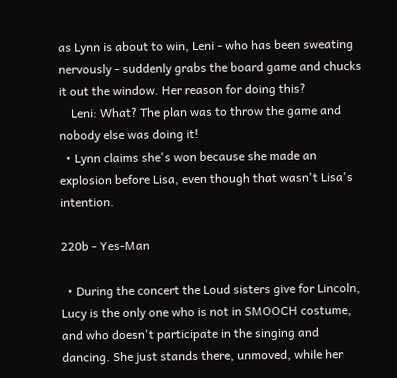as Lynn is about to win, Leni - who has been sweating nervously - suddenly grabs the board game and chucks it out the window. Her reason for doing this?
    Leni: What? The plan was to throw the game and nobody else was doing it!
  • Lynn claims she's won because she made an explosion before Lisa, even though that wasn't Lisa's intention.

220b - Yes-Man

  • During the concert the Loud sisters give for Lincoln, Lucy is the only one who is not in SMOOCH costume, and who doesn't participate in the singing and dancing. She just stands there, unmoved, while her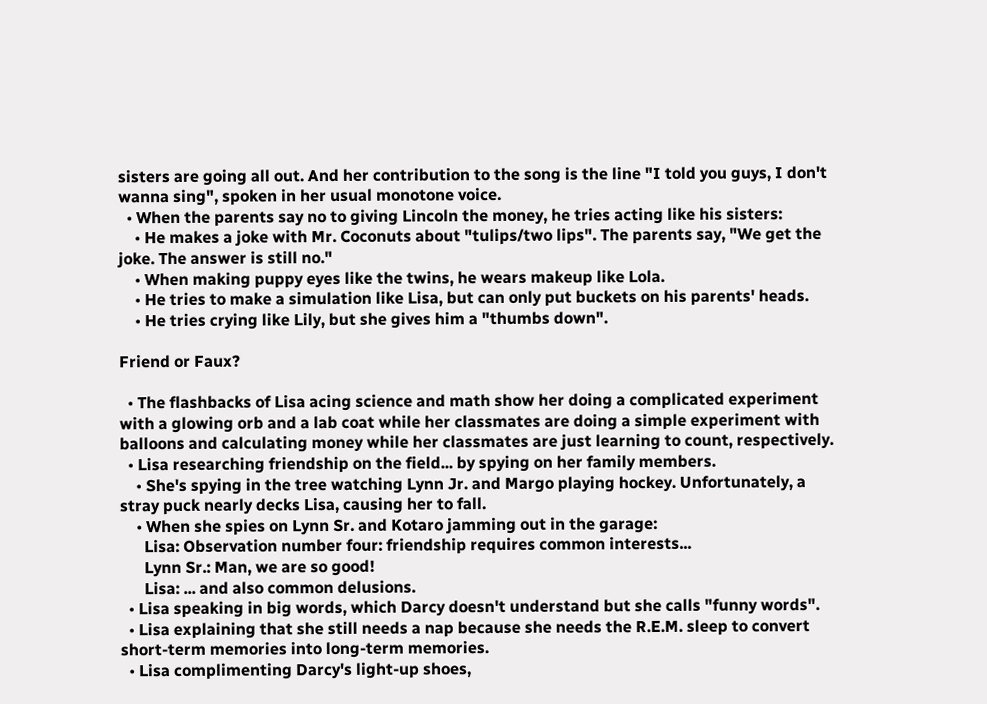sisters are going all out. And her contribution to the song is the line "I told you guys, I don't wanna sing", spoken in her usual monotone voice.
  • When the parents say no to giving Lincoln the money, he tries acting like his sisters:
    • He makes a joke with Mr. Coconuts about "tulips/two lips". The parents say, "We get the joke. The answer is still no."
    • When making puppy eyes like the twins, he wears makeup like Lola.
    • He tries to make a simulation like Lisa, but can only put buckets on his parents' heads.
    • He tries crying like Lily, but she gives him a "thumbs down".

Friend or Faux?

  • The flashbacks of Lisa acing science and math show her doing a complicated experiment with a glowing orb and a lab coat while her classmates are doing a simple experiment with balloons and calculating money while her classmates are just learning to count, respectively.
  • Lisa researching friendship on the field... by spying on her family members.
    • She's spying in the tree watching Lynn Jr. and Margo playing hockey. Unfortunately, a stray puck nearly decks Lisa, causing her to fall.
    • When she spies on Lynn Sr. and Kotaro jamming out in the garage:
      Lisa: Observation number four: friendship requires common interests...
      Lynn Sr.: Man, we are so good!
      Lisa: ... and also common delusions.
  • Lisa speaking in big words, which Darcy doesn't understand but she calls "funny words".
  • Lisa explaining that she still needs a nap because she needs the R.E.M. sleep to convert short-term memories into long-term memories.
  • Lisa complimenting Darcy's light-up shoes,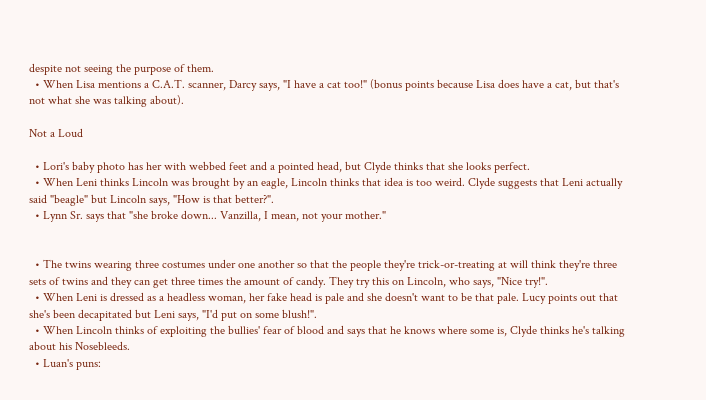despite not seeing the purpose of them.
  • When Lisa mentions a C.A.T. scanner, Darcy says, "I have a cat too!" (bonus points because Lisa does have a cat, but that's not what she was talking about).

Not a Loud

  • Lori's baby photo has her with webbed feet and a pointed head, but Clyde thinks that she looks perfect.
  • When Leni thinks Lincoln was brought by an eagle, Lincoln thinks that idea is too weird. Clyde suggests that Leni actually said "beagle" but Lincoln says, "How is that better?".
  • Lynn Sr. says that "she broke down... Vanzilla, I mean, not your mother."


  • The twins wearing three costumes under one another so that the people they're trick-or-treating at will think they're three sets of twins and they can get three times the amount of candy. They try this on Lincoln, who says, "Nice try!".
  • When Leni is dressed as a headless woman, her fake head is pale and she doesn't want to be that pale. Lucy points out that she's been decapitated but Leni says, "I'd put on some blush!".
  • When Lincoln thinks of exploiting the bullies' fear of blood and says that he knows where some is, Clyde thinks he's talking about his Nosebleeds.
  • Luan's puns: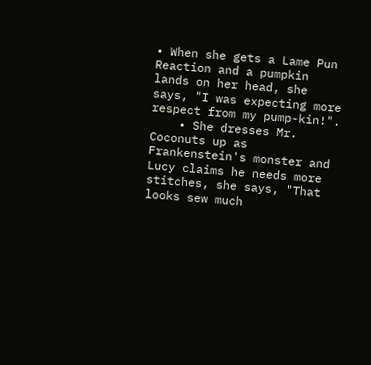• When she gets a Lame Pun Reaction and a pumpkin lands on her head, she says, "I was expecting more respect from my pump-kin!".
    • She dresses Mr. Coconuts up as Frankenstein's monster and Lucy claims he needs more stitches, she says, "That looks sew much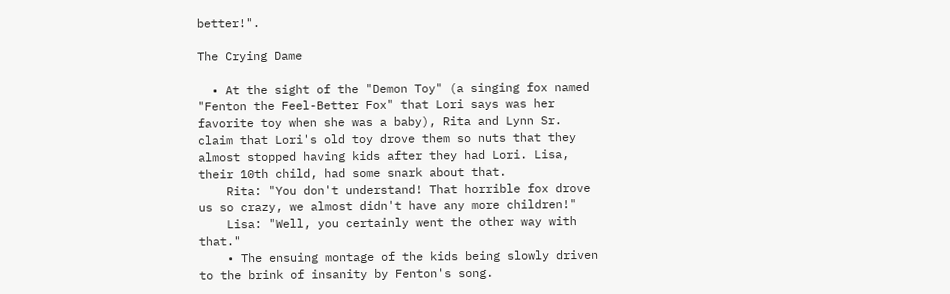better!".

The Crying Dame

  • At the sight of the "Demon Toy" (a singing fox named "Fenton the Feel-Better Fox" that Lori says was her favorite toy when she was a baby), Rita and Lynn Sr. claim that Lori's old toy drove them so nuts that they almost stopped having kids after they had Lori. Lisa, their 10th child, had some snark about that.
    Rita: "You don't understand! That horrible fox drove us so crazy, we almost didn't have any more children!"
    Lisa: "Well, you certainly went the other way with that."
    • The ensuing montage of the kids being slowly driven to the brink of insanity by Fenton's song.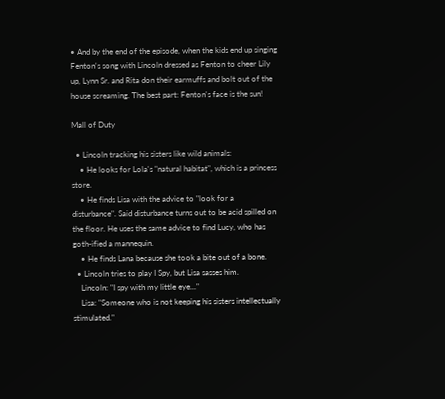• And by the end of the episode, when the kids end up singing Fenton's song with Lincoln dressed as Fenton to cheer Lily up, Lynn Sr. and Rita don their earmuffs and bolt out of the house screaming. The best part: Fenton's face is the sun!

Mall of Duty

  • Lincoln tracking his sisters like wild animals:
    • He looks for Lola's "natural habitat", which is a princess store.
    • He finds Lisa with the advice to "look for a disturbance". Said disturbance turns out to be acid spilled on the floor. He uses the same advice to find Lucy, who has goth-ified a mannequin.
    • He finds Lana because she took a bite out of a bone.
  • Lincoln tries to play I Spy, but Lisa sasses him.
    Lincoln: "I spy with my little eye..."
    Lisa: "Someone who is not keeping his sisters intellectually stimulated."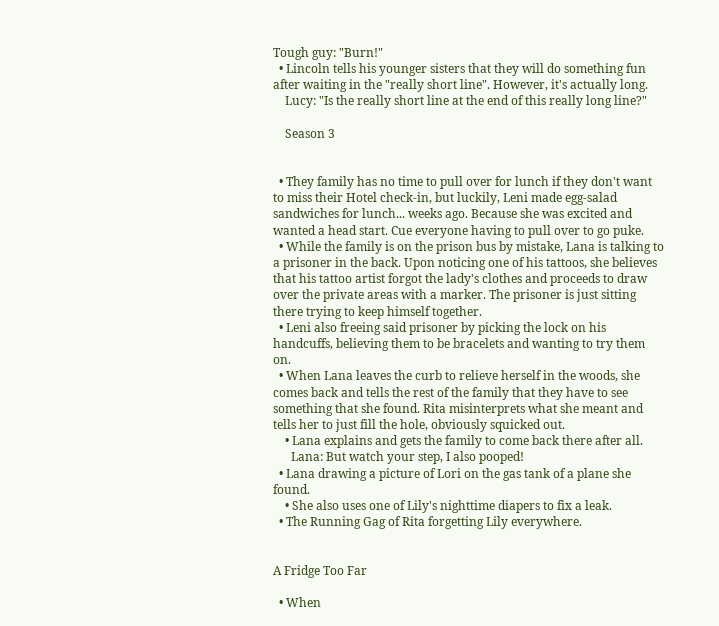Tough guy: "Burn!"
  • Lincoln tells his younger sisters that they will do something fun after waiting in the "really short line". However, it's actually long.
    Lucy: "Is the really short line at the end of this really long line?"

    Season 3


  • They family has no time to pull over for lunch if they don't want to miss their Hotel check-in, but luckily, Leni made egg-salad sandwiches for lunch... weeks ago. Because she was excited and wanted a head start. Cue everyone having to pull over to go puke.
  • While the family is on the prison bus by mistake, Lana is talking to a prisoner in the back. Upon noticing one of his tattoos, she believes that his tattoo artist forgot the lady's clothes and proceeds to draw over the private areas with a marker. The prisoner is just sitting there trying to keep himself together.
  • Leni also freeing said prisoner by picking the lock on his handcuffs, believing them to be bracelets and wanting to try them on.
  • When Lana leaves the curb to relieve herself in the woods, she comes back and tells the rest of the family that they have to see something that she found. Rita misinterprets what she meant and tells her to just fill the hole, obviously squicked out.
    • Lana explains and gets the family to come back there after all.
      Lana: But watch your step, I also pooped!
  • Lana drawing a picture of Lori on the gas tank of a plane she found.
    • She also uses one of Lily's nighttime diapers to fix a leak.
  • The Running Gag of Rita forgetting Lily everywhere.


A Fridge Too Far

  • When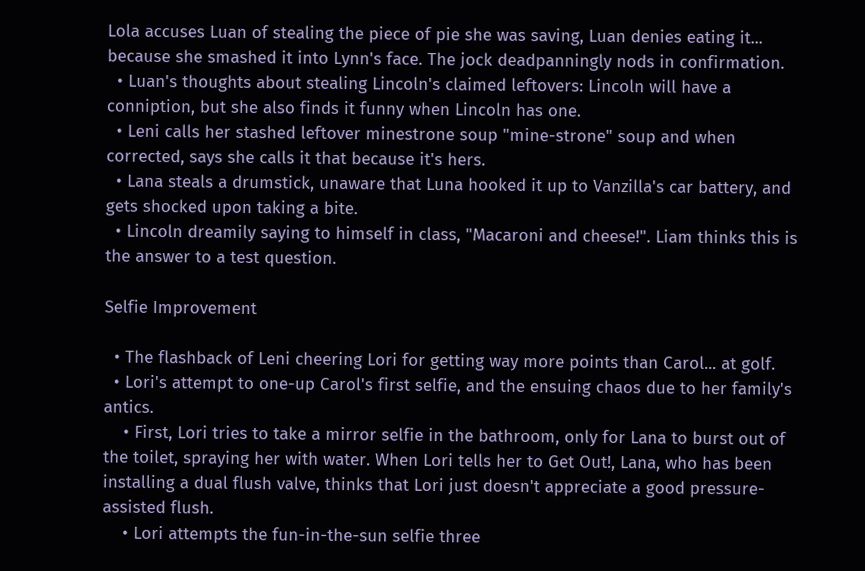Lola accuses Luan of stealing the piece of pie she was saving, Luan denies eating it... because she smashed it into Lynn's face. The jock deadpanningly nods in confirmation.
  • Luan's thoughts about stealing Lincoln's claimed leftovers: Lincoln will have a conniption, but she also finds it funny when Lincoln has one.
  • Leni calls her stashed leftover minestrone soup "mine-strone" soup and when corrected, says she calls it that because it's hers.
  • Lana steals a drumstick, unaware that Luna hooked it up to Vanzilla's car battery, and gets shocked upon taking a bite.
  • Lincoln dreamily saying to himself in class, "Macaroni and cheese!". Liam thinks this is the answer to a test question.

Selfie Improvement

  • The flashback of Leni cheering Lori for getting way more points than Carol... at golf.
  • Lori's attempt to one-up Carol's first selfie, and the ensuing chaos due to her family's antics.
    • First, Lori tries to take a mirror selfie in the bathroom, only for Lana to burst out of the toilet, spraying her with water. When Lori tells her to Get Out!, Lana, who has been installing a dual flush valve, thinks that Lori just doesn't appreciate a good pressure-assisted flush.
    • Lori attempts the fun-in-the-sun selfie three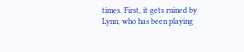times. First, it gets ruined by Lynn, who has been playing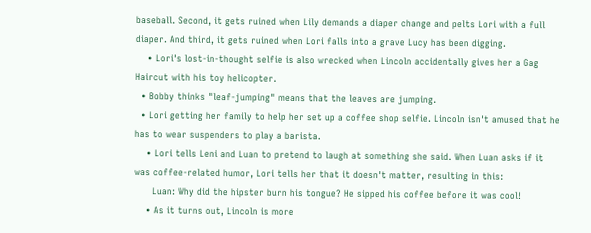baseball. Second, it gets ruined when Lily demands a diaper change and pelts Lori with a full diaper. And third, it gets ruined when Lori falls into a grave Lucy has been digging.
    • Lori's lost-in-thought selfie is also wrecked when Lincoln accidentally gives her a Gag Haircut with his toy helicopter.
  • Bobby thinks "leaf-jumping" means that the leaves are jumping.
  • Lori getting her family to help her set up a coffee shop selfie. Lincoln isn't amused that he has to wear suspenders to play a barista.
    • Lori tells Leni and Luan to pretend to laugh at something she said. When Luan asks if it was coffee-related humor, Lori tells her that it doesn't matter, resulting in this:
      Luan: Why did the hipster burn his tongue? He sipped his coffee before it was cool!
    • As it turns out, Lincoln is more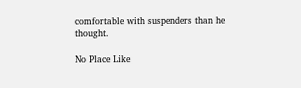comfortable with suspenders than he thought.

No Place Like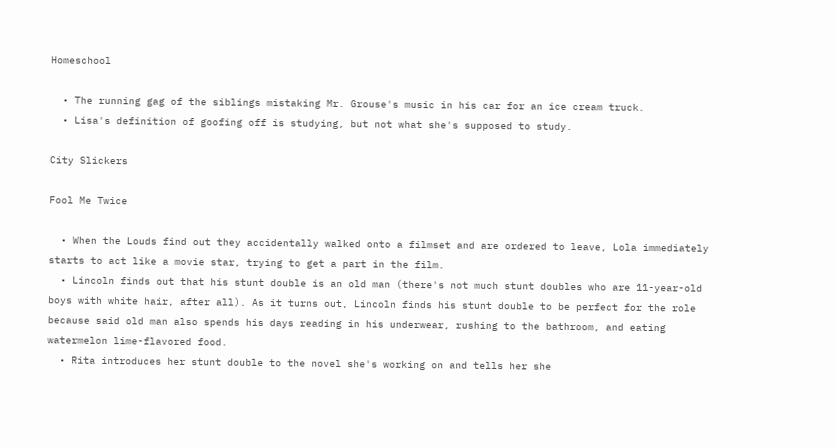Homeschool

  • The running gag of the siblings mistaking Mr. Grouse's music in his car for an ice cream truck.
  • Lisa's definition of goofing off is studying, but not what she's supposed to study.

City Slickers

Fool Me Twice

  • When the Louds find out they accidentally walked onto a filmset and are ordered to leave, Lola immediately starts to act like a movie star, trying to get a part in the film.
  • Lincoln finds out that his stunt double is an old man (there's not much stunt doubles who are 11-year-old boys with white hair, after all). As it turns out, Lincoln finds his stunt double to be perfect for the role because said old man also spends his days reading in his underwear, rushing to the bathroom, and eating watermelon lime-flavored food.
  • Rita introduces her stunt double to the novel she's working on and tells her she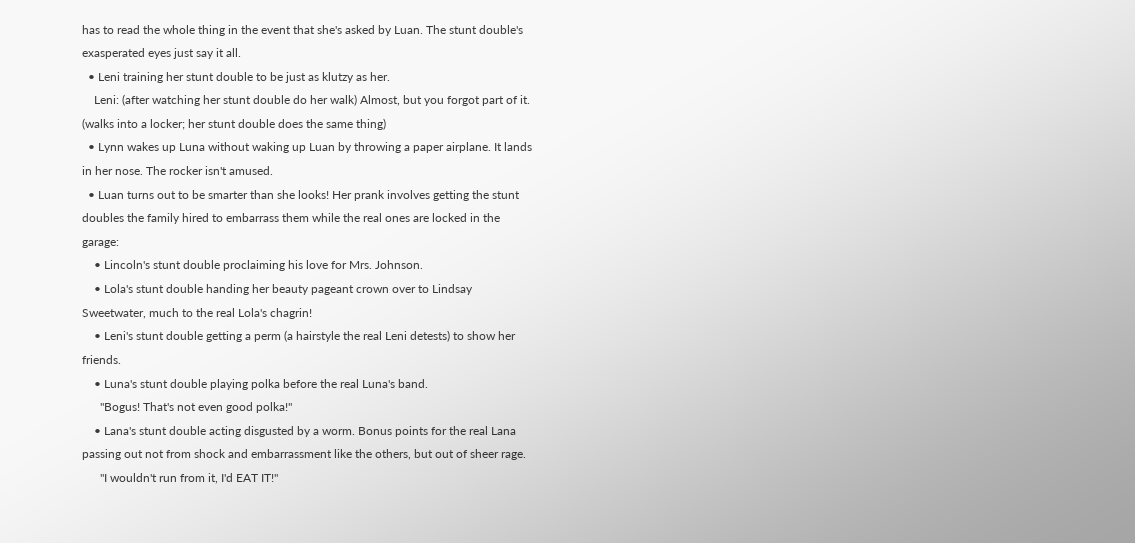has to read the whole thing in the event that she's asked by Luan. The stunt double's exasperated eyes just say it all.
  • Leni training her stunt double to be just as klutzy as her.
    Leni: (after watching her stunt double do her walk) Almost, but you forgot part of it. (walks into a locker; her stunt double does the same thing)
  • Lynn wakes up Luna without waking up Luan by throwing a paper airplane. It lands in her nose. The rocker isn't amused.
  • Luan turns out to be smarter than she looks! Her prank involves getting the stunt doubles the family hired to embarrass them while the real ones are locked in the garage:
    • Lincoln's stunt double proclaiming his love for Mrs. Johnson.
    • Lola's stunt double handing her beauty pageant crown over to Lindsay Sweetwater, much to the real Lola's chagrin!
    • Leni's stunt double getting a perm (a hairstyle the real Leni detests) to show her friends.
    • Luna's stunt double playing polka before the real Luna's band.
      "Bogus! That's not even good polka!"
    • Lana's stunt double acting disgusted by a worm. Bonus points for the real Lana passing out not from shock and embarrassment like the others, but out of sheer rage.
      "I wouldn't run from it, I'd EAT IT!"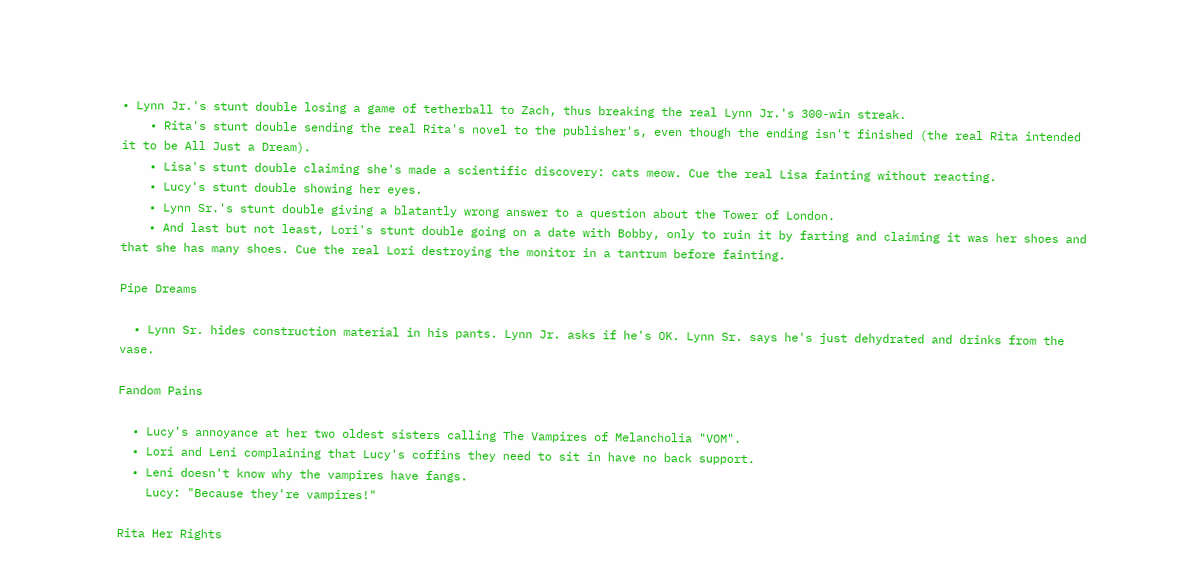• Lynn Jr.'s stunt double losing a game of tetherball to Zach, thus breaking the real Lynn Jr.'s 300-win streak.
    • Rita's stunt double sending the real Rita's novel to the publisher's, even though the ending isn't finished (the real Rita intended it to be All Just a Dream).
    • Lisa's stunt double claiming she's made a scientific discovery: cats meow. Cue the real Lisa fainting without reacting.
    • Lucy's stunt double showing her eyes.
    • Lynn Sr.'s stunt double giving a blatantly wrong answer to a question about the Tower of London.
    • And last but not least, Lori's stunt double going on a date with Bobby, only to ruin it by farting and claiming it was her shoes and that she has many shoes. Cue the real Lori destroying the monitor in a tantrum before fainting.

Pipe Dreams

  • Lynn Sr. hides construction material in his pants. Lynn Jr. asks if he's OK. Lynn Sr. says he's just dehydrated and drinks from the vase.

Fandom Pains

  • Lucy's annoyance at her two oldest sisters calling The Vampires of Melancholia "VOM".
  • Lori and Leni complaining that Lucy's coffins they need to sit in have no back support.
  • Leni doesn't know why the vampires have fangs.
    Lucy: "Because they're vampires!"

Rita Her Rights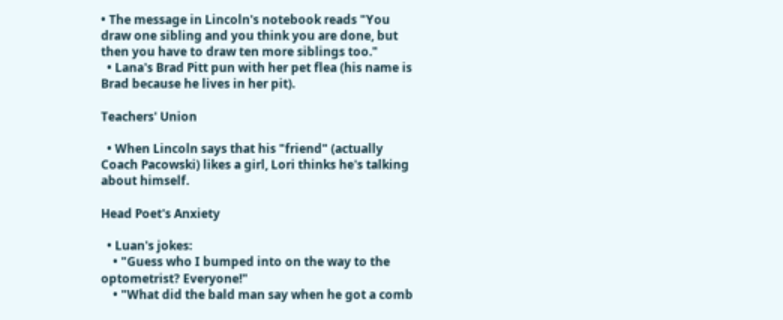• The message in Lincoln's notebook reads "You draw one sibling and you think you are done, but then you have to draw ten more siblings too."
  • Lana's Brad Pitt pun with her pet flea (his name is Brad because he lives in her pit).

Teachers' Union

  • When Lincoln says that his "friend" (actually Coach Pacowski) likes a girl, Lori thinks he's talking about himself.

Head Poet's Anxiety

  • Luan's jokes:
    • "Guess who I bumped into on the way to the optometrist? Everyone!"
    • "What did the bald man say when he got a comb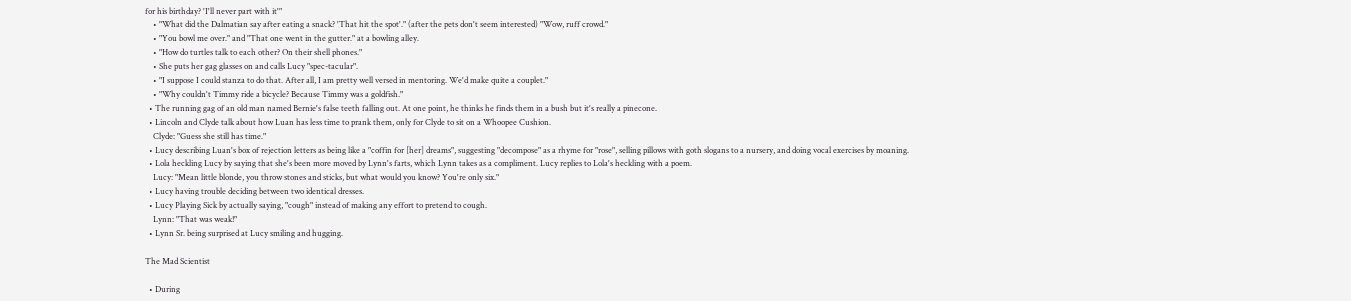for his birthday? 'I'll never part with it'"
    • "What did the Dalmatian say after eating a snack? 'That hit the spot'." (after the pets don't seem interested) "Wow, ruff crowd."
    • "You bowl me over." and "That one went in the gutter." at a bowling alley.
    • "How do turtles talk to each other? On their shell phones."
    • She puts her gag glasses on and calls Lucy "spec-tacular".
    • "I suppose I could stanza to do that. After all, I am pretty well versed in mentoring. We'd make quite a couplet."
    • "Why couldn't Timmy ride a bicycle? Because Timmy was a goldfish."
  • The running gag of an old man named Bernie's false teeth falling out. At one point, he thinks he finds them in a bush but it's really a pinecone.
  • Lincoln and Clyde talk about how Luan has less time to prank them, only for Clyde to sit on a Whoopee Cushion.
    Clyde: "Guess she still has time."
  • Lucy describing Luan's box of rejection letters as being like a "coffin for [her] dreams", suggesting "decompose" as a rhyme for "rose", selling pillows with goth slogans to a nursery, and doing vocal exercises by moaning.
  • Lola heckling Lucy by saying that she's been more moved by Lynn's farts, which Lynn takes as a compliment. Lucy replies to Lola's heckling with a poem.
    Lucy: "Mean little blonde, you throw stones and sticks, but what would you know? You're only six."
  • Lucy having trouble deciding between two identical dresses.
  • Lucy Playing Sick by actually saying, "cough" instead of making any effort to pretend to cough.
    Lynn: "That was weak!"
  • Lynn Sr. being surprised at Lucy smiling and hugging.

The Mad Scientist

  • During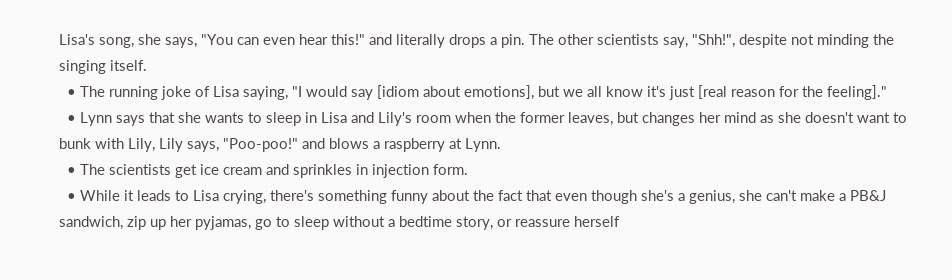Lisa's song, she says, "You can even hear this!" and literally drops a pin. The other scientists say, "Shh!", despite not minding the singing itself.
  • The running joke of Lisa saying, "I would say [idiom about emotions], but we all know it's just [real reason for the feeling]."
  • Lynn says that she wants to sleep in Lisa and Lily's room when the former leaves, but changes her mind as she doesn't want to bunk with Lily, Lily says, "Poo-poo!" and blows a raspberry at Lynn.
  • The scientists get ice cream and sprinkles in injection form.
  • While it leads to Lisa crying, there's something funny about the fact that even though she's a genius, she can't make a PB&J sandwich, zip up her pyjamas, go to sleep without a bedtime story, or reassure herself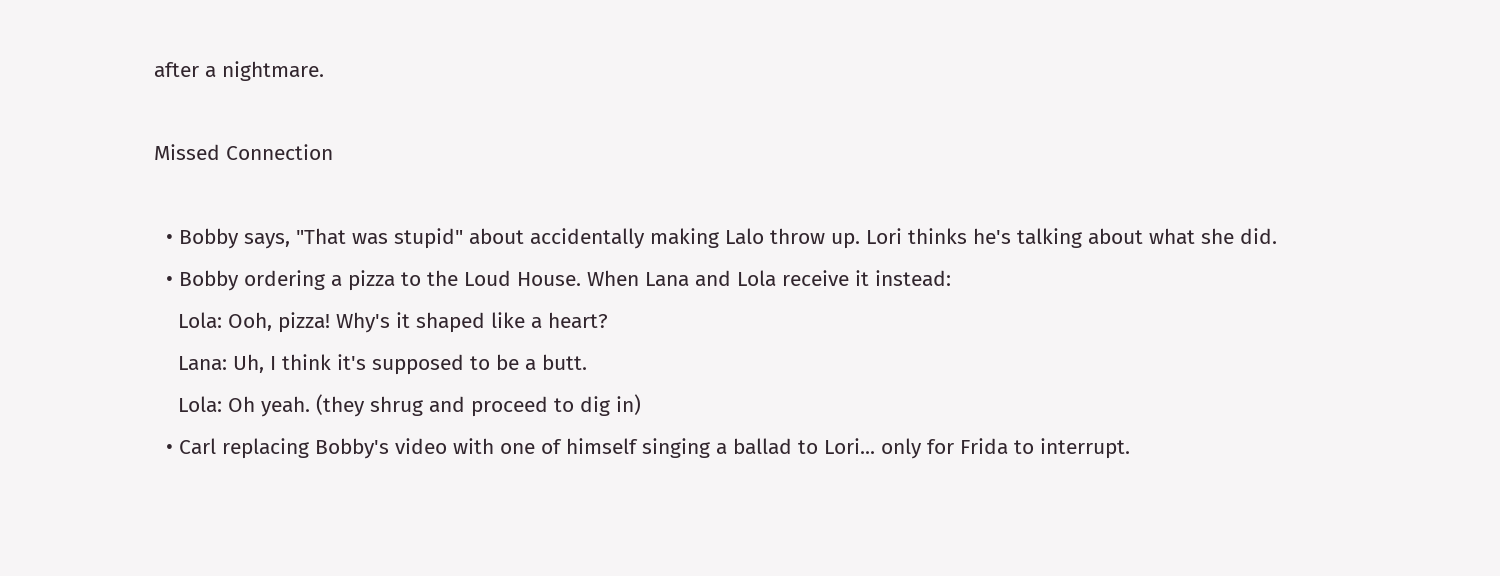after a nightmare.

Missed Connection

  • Bobby says, "That was stupid" about accidentally making Lalo throw up. Lori thinks he's talking about what she did.
  • Bobby ordering a pizza to the Loud House. When Lana and Lola receive it instead:
    Lola: Ooh, pizza! Why's it shaped like a heart?
    Lana: Uh, I think it's supposed to be a butt.
    Lola: Oh yeah. (they shrug and proceed to dig in)
  • Carl replacing Bobby's video with one of himself singing a ballad to Lori... only for Frida to interrupt.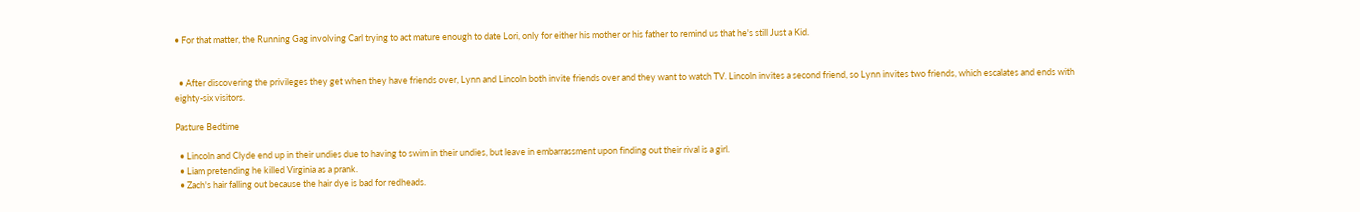• For that matter, the Running Gag involving Carl trying to act mature enough to date Lori, only for either his mother or his father to remind us that he's still Just a Kid.


  • After discovering the privileges they get when they have friends over, Lynn and Lincoln both invite friends over and they want to watch TV. Lincoln invites a second friend, so Lynn invites two friends, which escalates and ends with eighty-six visitors.

Pasture Bedtime

  • Lincoln and Clyde end up in their undies due to having to swim in their undies, but leave in embarrassment upon finding out their rival is a girl.
  • Liam pretending he killed Virginia as a prank.
  • Zach's hair falling out because the hair dye is bad for redheads.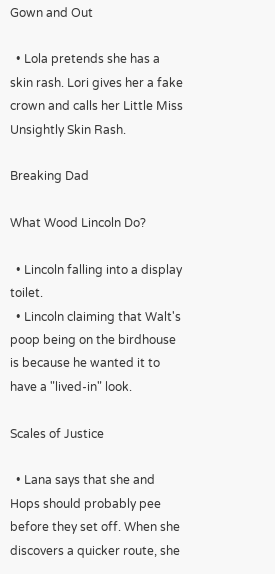Gown and Out

  • Lola pretends she has a skin rash. Lori gives her a fake crown and calls her Little Miss Unsightly Skin Rash.

Breaking Dad

What Wood Lincoln Do?

  • Lincoln falling into a display toilet.
  • Lincoln claiming that Walt's poop being on the birdhouse is because he wanted it to have a "lived-in" look.

Scales of Justice

  • Lana says that she and Hops should probably pee before they set off. When she discovers a quicker route, she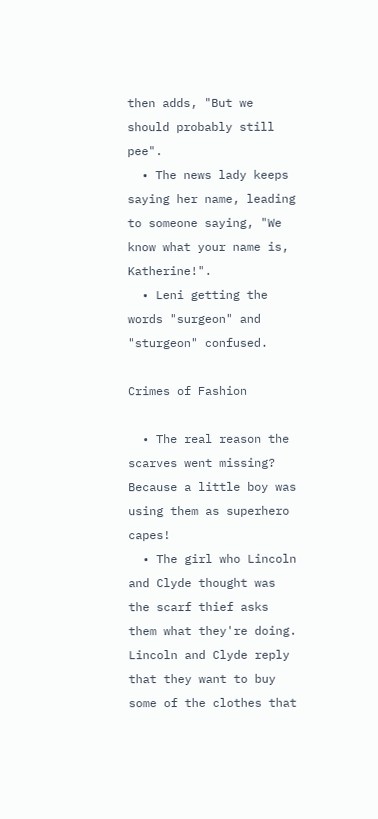then adds, "But we should probably still pee".
  • The news lady keeps saying her name, leading to someone saying, "We know what your name is, Katherine!".
  • Leni getting the words "surgeon" and "sturgeon" confused.

Crimes of Fashion

  • The real reason the scarves went missing? Because a little boy was using them as superhero capes!
  • The girl who Lincoln and Clyde thought was the scarf thief asks them what they're doing. Lincoln and Clyde reply that they want to buy some of the clothes that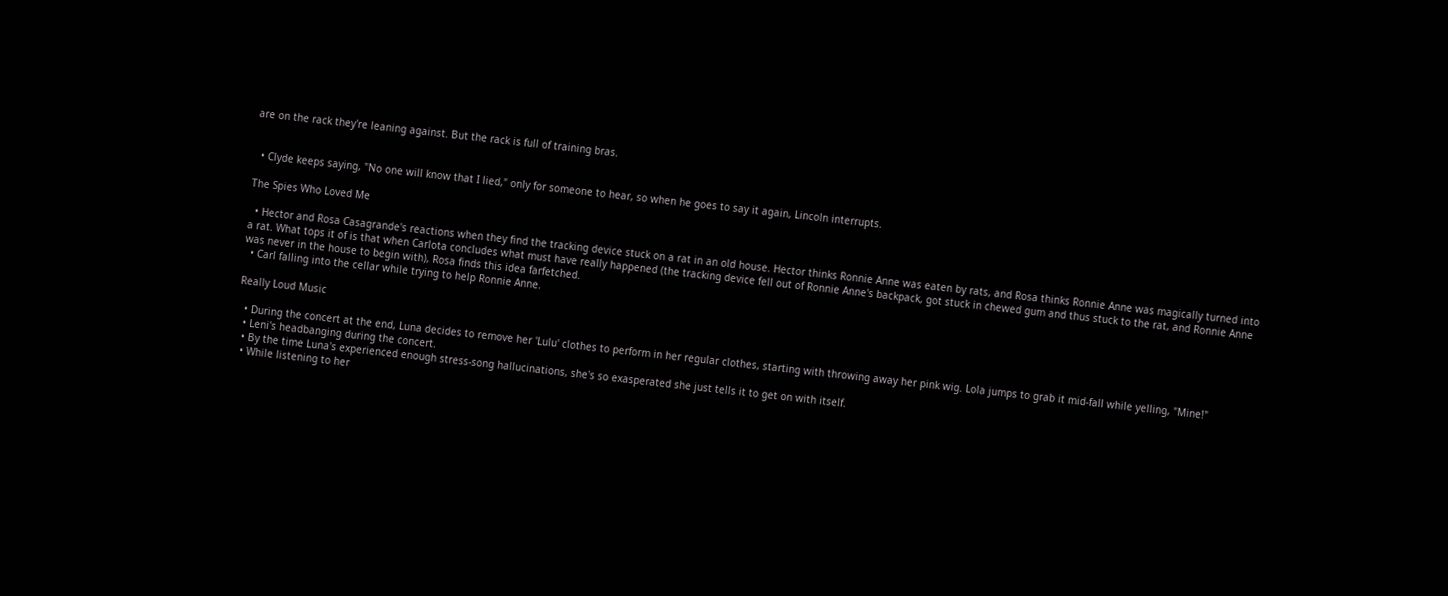are on the rack they're leaning against. But the rack is full of training bras.


  • Clyde keeps saying, "No one will know that I lied," only for someone to hear, so when he goes to say it again, Lincoln interrupts.

The Spies Who Loved Me

  • Hector and Rosa Casagrande's reactions when they find the tracking device stuck on a rat in an old house. Hector thinks Ronnie Anne was eaten by rats, and Rosa thinks Ronnie Anne was magically turned into a rat. What tops it of is that when Carlota concludes what must have really happened (the tracking device fell out of Ronnie Anne's backpack, got stuck in chewed gum and thus stuck to the rat, and Ronnie Anne was never in the house to begin with), Rosa finds this idea farfetched.
  • Carl falling into the cellar while trying to help Ronnie Anne.

Really Loud Music

  • During the concert at the end, Luna decides to remove her 'Lulu' clothes to perform in her regular clothes, starting with throwing away her pink wig. Lola jumps to grab it mid-fall while yelling, "Mine!"
  • Leni's headbanging during the concert.
  • By the time Luna's experienced enough stress-song hallucinations, she's so exasperated she just tells it to get on with itself.
  • While listening to her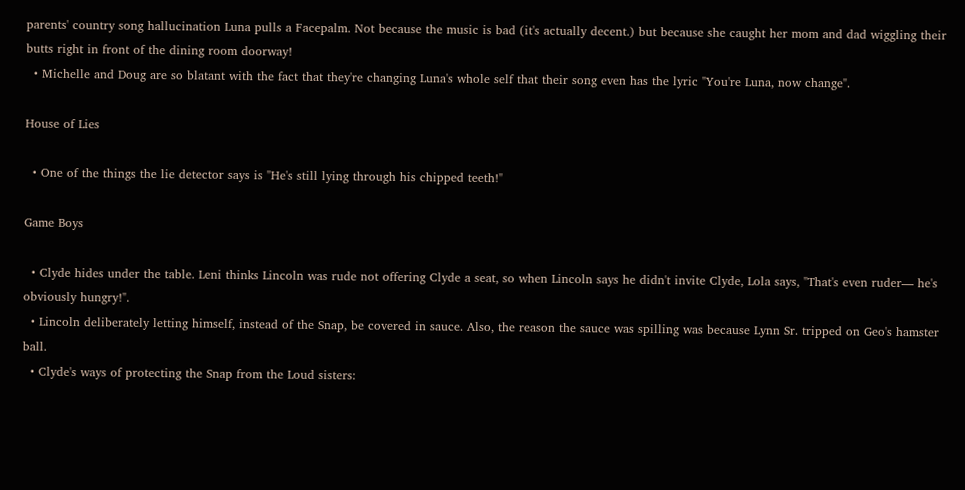parents' country song hallucination Luna pulls a Facepalm. Not because the music is bad (it's actually decent.) but because she caught her mom and dad wiggling their butts right in front of the dining room doorway!
  • Michelle and Doug are so blatant with the fact that they're changing Luna's whole self that their song even has the lyric "You're Luna, now change".

House of Lies

  • One of the things the lie detector says is "He's still lying through his chipped teeth!"

Game Boys

  • Clyde hides under the table. Leni thinks Lincoln was rude not offering Clyde a seat, so when Lincoln says he didn't invite Clyde, Lola says, "That's even ruder— he's obviously hungry!".
  • Lincoln deliberately letting himself, instead of the Snap, be covered in sauce. Also, the reason the sauce was spilling was because Lynn Sr. tripped on Geo's hamster ball.
  • Clyde's ways of protecting the Snap from the Loud sisters: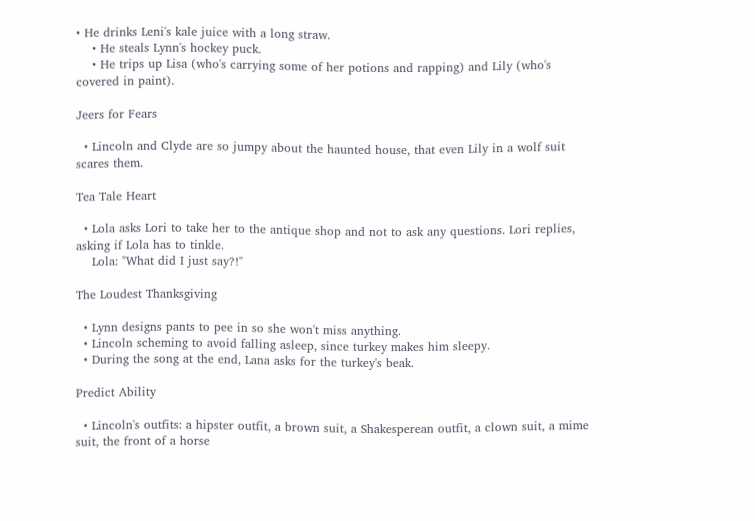• He drinks Leni's kale juice with a long straw.
    • He steals Lynn's hockey puck.
    • He trips up Lisa (who's carrying some of her potions and rapping) and Lily (who's covered in paint).

Jeers for Fears

  • Lincoln and Clyde are so jumpy about the haunted house, that even Lily in a wolf suit scares them.

Tea Tale Heart

  • Lola asks Lori to take her to the antique shop and not to ask any questions. Lori replies, asking if Lola has to tinkle.
    Lola: "What did I just say?!"

The Loudest Thanksgiving

  • Lynn designs pants to pee in so she won't miss anything.
  • Lincoln scheming to avoid falling asleep, since turkey makes him sleepy.
  • During the song at the end, Lana asks for the turkey's beak.

Predict Ability

  • Lincoln's outfits: a hipster outfit, a brown suit, a Shakesperean outfit, a clown suit, a mime suit, the front of a horse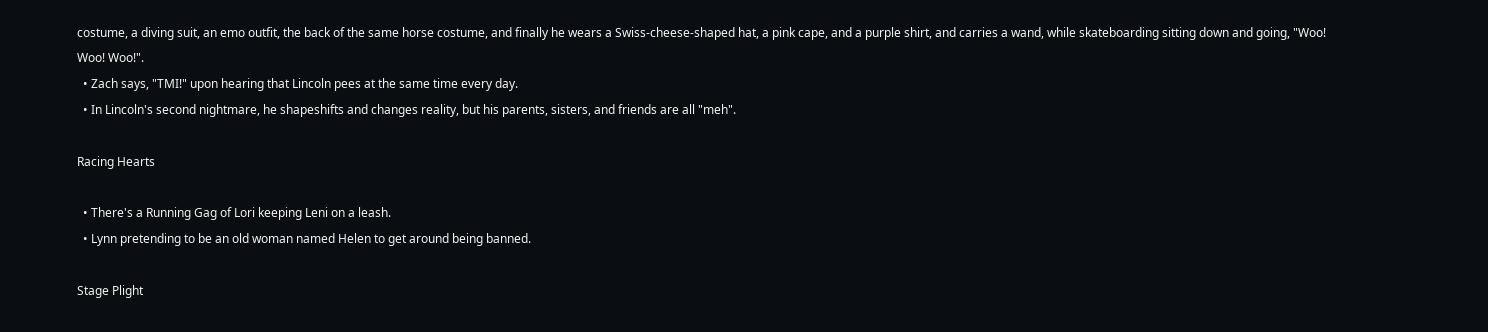costume, a diving suit, an emo outfit, the back of the same horse costume, and finally he wears a Swiss-cheese-shaped hat, a pink cape, and a purple shirt, and carries a wand, while skateboarding sitting down and going, "Woo! Woo! Woo!".
  • Zach says, "TMI!" upon hearing that Lincoln pees at the same time every day.
  • In Lincoln's second nightmare, he shapeshifts and changes reality, but his parents, sisters, and friends are all "meh".

Racing Hearts

  • There's a Running Gag of Lori keeping Leni on a leash.
  • Lynn pretending to be an old woman named Helen to get around being banned.

Stage Plight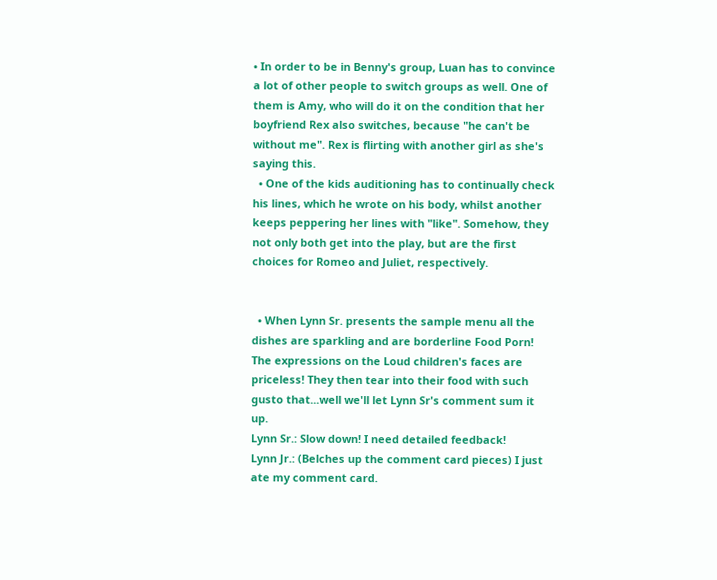• In order to be in Benny's group, Luan has to convince a lot of other people to switch groups as well. One of them is Amy, who will do it on the condition that her boyfriend Rex also switches, because "he can't be without me". Rex is flirting with another girl as she's saying this.
  • One of the kids auditioning has to continually check his lines, which he wrote on his body, whilst another keeps peppering her lines with "like". Somehow, they not only both get into the play, but are the first choices for Romeo and Juliet, respectively.


  • When Lynn Sr. presents the sample menu all the dishes are sparkling and are borderline Food Porn! The expressions on the Loud children's faces are priceless! They then tear into their food with such gusto that...well we'll let Lynn Sr's comment sum it up.
Lynn Sr.: Slow down! I need detailed feedback!
Lynn Jr.: (Belches up the comment card pieces) I just ate my comment card.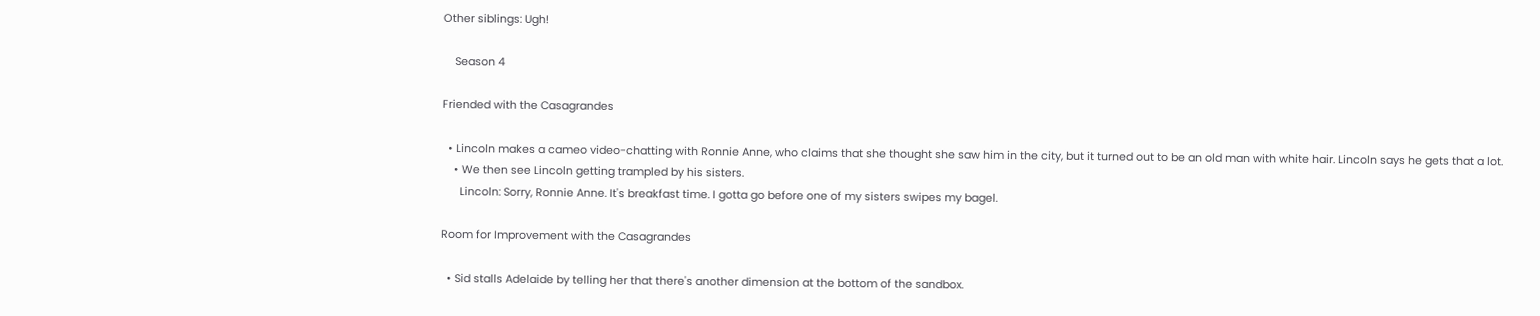Other siblings: Ugh!

    Season 4

Friended with the Casagrandes

  • Lincoln makes a cameo video-chatting with Ronnie Anne, who claims that she thought she saw him in the city, but it turned out to be an old man with white hair. Lincoln says he gets that a lot.
    • We then see Lincoln getting trampled by his sisters.
      Lincoln: Sorry, Ronnie Anne. It's breakfast time. I gotta go before one of my sisters swipes my bagel.

Room for Improvement with the Casagrandes

  • Sid stalls Adelaide by telling her that there's another dimension at the bottom of the sandbox.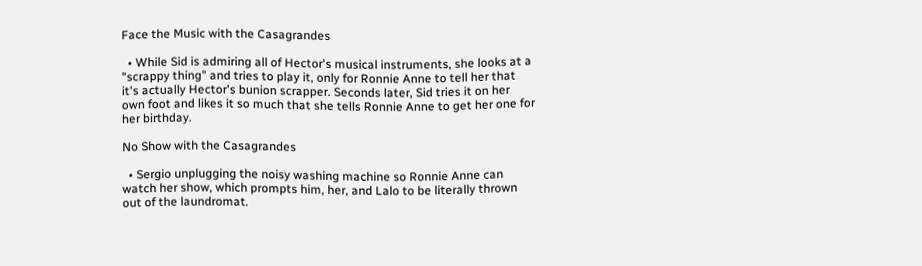Face the Music with the Casagrandes

  • While Sid is admiring all of Hector's musical instruments, she looks at a "scrappy thing" and tries to play it, only for Ronnie Anne to tell her that it's actually Hector's bunion scrapper. Seconds later, Sid tries it on her own foot and likes it so much that she tells Ronnie Anne to get her one for her birthday.

No Show with the Casagrandes

  • Sergio unplugging the noisy washing machine so Ronnie Anne can watch her show, which prompts him, her, and Lalo to be literally thrown out of the laundromat.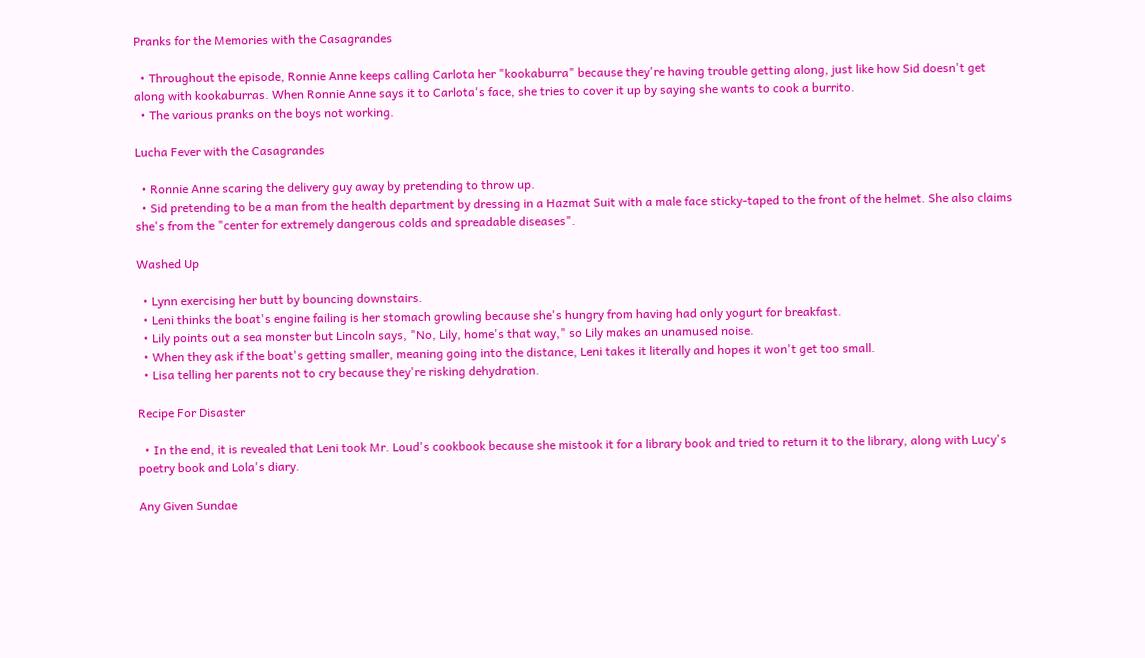Pranks for the Memories with the Casagrandes

  • Throughout the episode, Ronnie Anne keeps calling Carlota her "kookaburra" because they're having trouble getting along, just like how Sid doesn't get along with kookaburras. When Ronnie Anne says it to Carlota's face, she tries to cover it up by saying she wants to cook a burrito.
  • The various pranks on the boys not working.

Lucha Fever with the Casagrandes

  • Ronnie Anne scaring the delivery guy away by pretending to throw up.
  • Sid pretending to be a man from the health department by dressing in a Hazmat Suit with a male face sticky-taped to the front of the helmet. She also claims she's from the "center for extremely dangerous colds and spreadable diseases".

Washed Up

  • Lynn exercising her butt by bouncing downstairs.
  • Leni thinks the boat's engine failing is her stomach growling because she's hungry from having had only yogurt for breakfast.
  • Lily points out a sea monster but Lincoln says, "No, Lily, home's that way," so Lily makes an unamused noise.
  • When they ask if the boat's getting smaller, meaning going into the distance, Leni takes it literally and hopes it won't get too small.
  • Lisa telling her parents not to cry because they're risking dehydration.

Recipe For Disaster

  • In the end, it is revealed that Leni took Mr. Loud's cookbook because she mistook it for a library book and tried to return it to the library, along with Lucy's poetry book and Lola's diary.

Any Given Sundae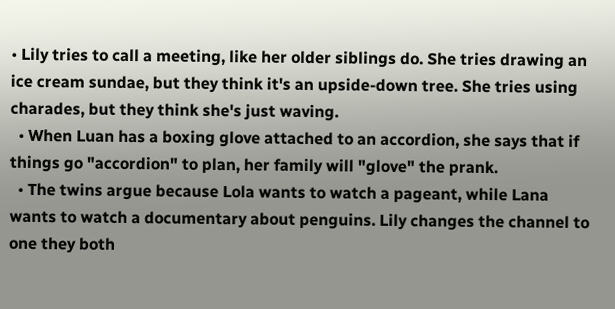• Lily tries to call a meeting, like her older siblings do. She tries drawing an ice cream sundae, but they think it's an upside-down tree. She tries using charades, but they think she's just waving.
  • When Luan has a boxing glove attached to an accordion, she says that if things go "accordion" to plan, her family will "glove" the prank.
  • The twins argue because Lola wants to watch a pageant, while Lana wants to watch a documentary about penguins. Lily changes the channel to one they both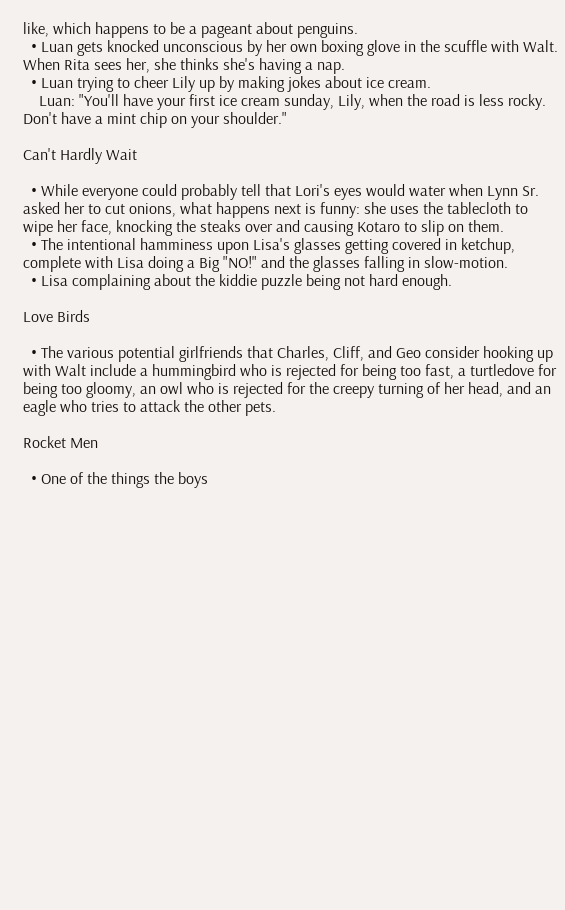like, which happens to be a pageant about penguins.
  • Luan gets knocked unconscious by her own boxing glove in the scuffle with Walt. When Rita sees her, she thinks she's having a nap.
  • Luan trying to cheer Lily up by making jokes about ice cream.
    Luan: "You'll have your first ice cream sunday, Lily, when the road is less rocky. Don't have a mint chip on your shoulder."

Can't Hardly Wait

  • While everyone could probably tell that Lori's eyes would water when Lynn Sr. asked her to cut onions, what happens next is funny: she uses the tablecloth to wipe her face, knocking the steaks over and causing Kotaro to slip on them.
  • The intentional hamminess upon Lisa's glasses getting covered in ketchup, complete with Lisa doing a Big "NO!" and the glasses falling in slow-motion.
  • Lisa complaining about the kiddie puzzle being not hard enough.

Love Birds

  • The various potential girlfriends that Charles, Cliff, and Geo consider hooking up with Walt include a hummingbird who is rejected for being too fast, a turtledove for being too gloomy, an owl who is rejected for the creepy turning of her head, and an eagle who tries to attack the other pets.

Rocket Men

  • One of the things the boys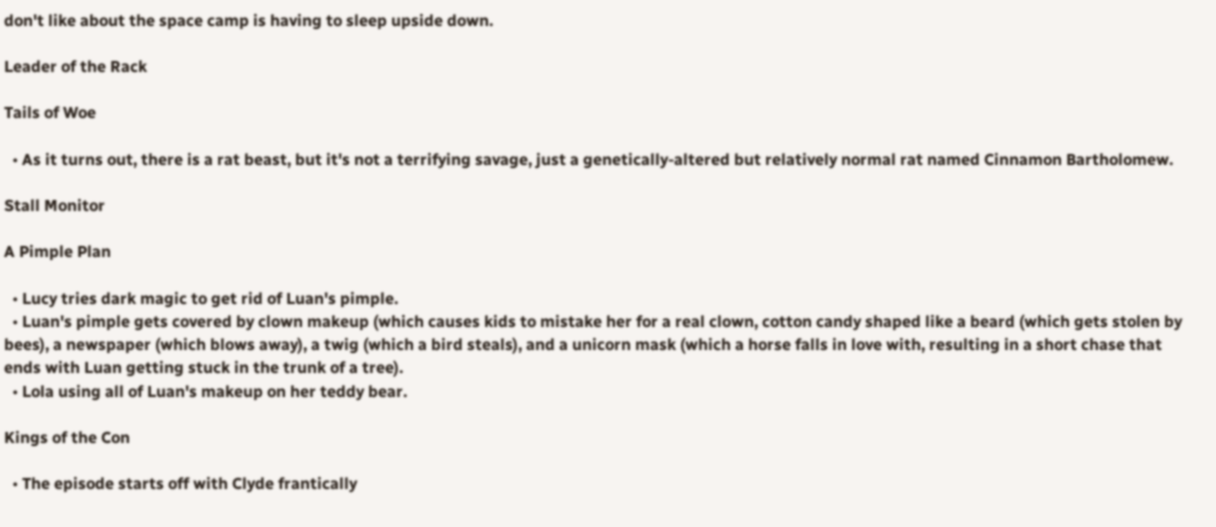don't like about the space camp is having to sleep upside down.

Leader of the Rack

Tails of Woe

  • As it turns out, there is a rat beast, but it's not a terrifying savage, just a genetically-altered but relatively normal rat named Cinnamon Bartholomew.

Stall Monitor

A Pimple Plan

  • Lucy tries dark magic to get rid of Luan's pimple.
  • Luan's pimple gets covered by clown makeup (which causes kids to mistake her for a real clown, cotton candy shaped like a beard (which gets stolen by bees), a newspaper (which blows away), a twig (which a bird steals), and a unicorn mask (which a horse falls in love with, resulting in a short chase that ends with Luan getting stuck in the trunk of a tree).
  • Lola using all of Luan's makeup on her teddy bear.

Kings of the Con

  • The episode starts off with Clyde frantically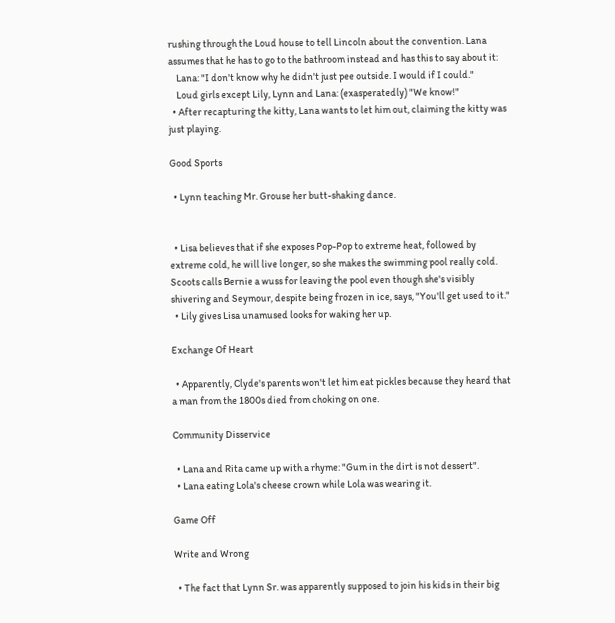rushing through the Loud house to tell Lincoln about the convention. Lana assumes that he has to go to the bathroom instead and has this to say about it:
    Lana: "I don't know why he didn't just pee outside. I would if I could."
    Loud girls except Lily, Lynn and Lana: (exasperatedly) "We know!"
  • After recapturing the kitty, Lana wants to let him out, claiming the kitty was just playing.

Good Sports

  • Lynn teaching Mr. Grouse her butt-shaking dance.


  • Lisa believes that if she exposes Pop-Pop to extreme heat, followed by extreme cold, he will live longer, so she makes the swimming pool really cold. Scoots calls Bernie a wuss for leaving the pool even though she's visibly shivering and Seymour, despite being frozen in ice, says, "You'll get used to it."
  • Lily gives Lisa unamused looks for waking her up.

Exchange Of Heart

  • Apparently, Clyde's parents won't let him eat pickles because they heard that a man from the 1800s died from choking on one.

Community Disservice

  • Lana and Rita came up with a rhyme: "Gum in the dirt is not dessert".
  • Lana eating Lola's cheese crown while Lola was wearing it.

Game Off

Write and Wrong

  • The fact that Lynn Sr. was apparently supposed to join his kids in their big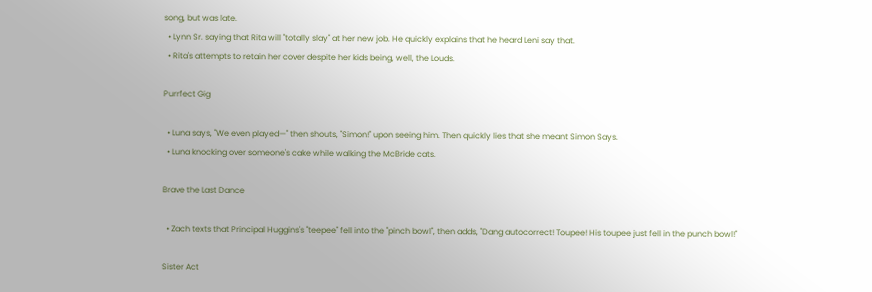song, but was late.
  • Lynn Sr. saying that Rita will "totally slay" at her new job. He quickly explains that he heard Leni say that.
  • Rita's attempts to retain her cover despite her kids being, well, the Louds.

Purrfect Gig

  • Luna says, "We even played—" then shouts, "Simon!" upon seeing him. Then quickly lies that she meant Simon Says.
  • Luna knocking over someone's cake while walking the McBride cats.

Brave the Last Dance

  • Zach texts that Principal Huggins's "teepee" fell into the "pinch bowl", then adds, "Dang autocorrect! Toupee! His toupee just fell in the punch bowl!"

Sister Act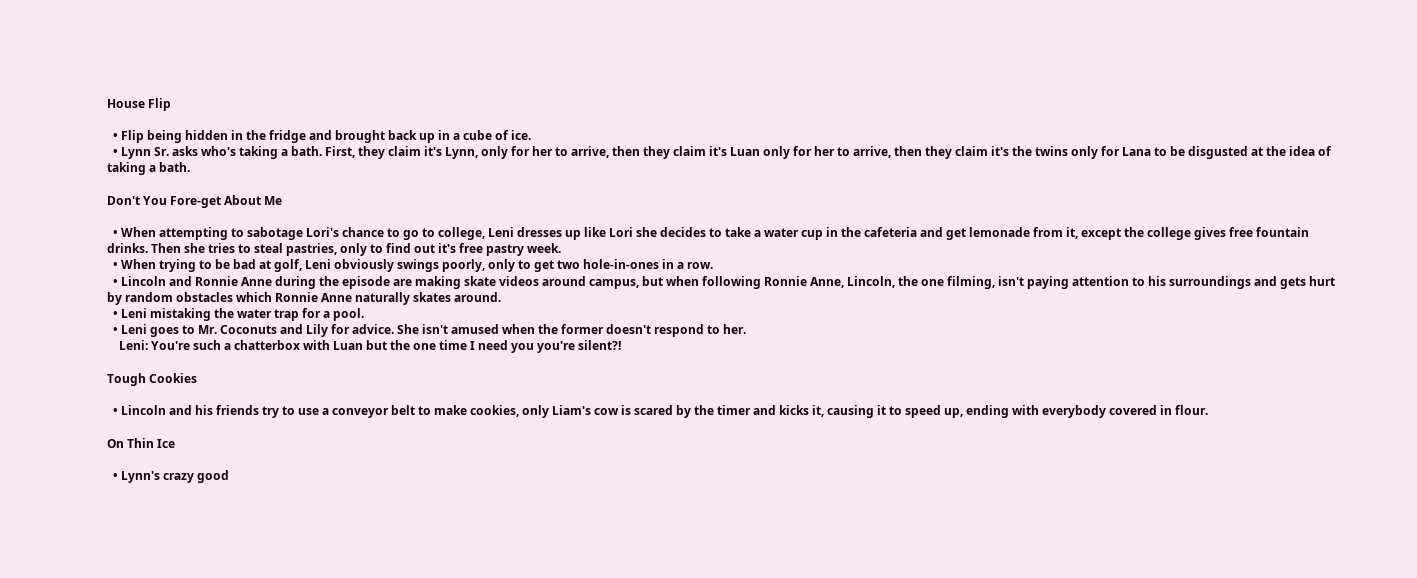House Flip

  • Flip being hidden in the fridge and brought back up in a cube of ice.
  • Lynn Sr. asks who's taking a bath. First, they claim it's Lynn, only for her to arrive, then they claim it's Luan only for her to arrive, then they claim it's the twins only for Lana to be disgusted at the idea of taking a bath.

Don't You Fore-get About Me

  • When attempting to sabotage Lori's chance to go to college, Leni dresses up like Lori she decides to take a water cup in the cafeteria and get lemonade from it, except the college gives free fountain drinks. Then she tries to steal pastries, only to find out it's free pastry week.
  • When trying to be bad at golf, Leni obviously swings poorly, only to get two hole-in-ones in a row.
  • Lincoln and Ronnie Anne during the episode are making skate videos around campus, but when following Ronnie Anne, Lincoln, the one filming, isn't paying attention to his surroundings and gets hurt by random obstacles which Ronnie Anne naturally skates around.
  • Leni mistaking the water trap for a pool.
  • Leni goes to Mr. Coconuts and Lily for advice. She isn't amused when the former doesn't respond to her.
    Leni: You're such a chatterbox with Luan but the one time I need you you're silent?!

Tough Cookies

  • Lincoln and his friends try to use a conveyor belt to make cookies, only Liam's cow is scared by the timer and kicks it, causing it to speed up, ending with everybody covered in flour.

On Thin Ice

  • Lynn's crazy good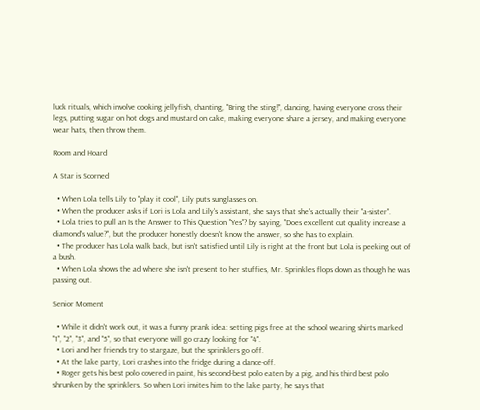luck rituals, which involve cooking jellyfish, chanting, "Bring the sting!", dancing, having everyone cross their legs, putting sugar on hot dogs and mustard on cake, making everyone share a jersey, and making everyone wear hats, then throw them.

Room and Hoard

A Star is Scorned

  • When Lola tells Lily to "play it cool", Lily puts sunglasses on.
  • When the producer asks if Lori is Lola and Lily's assistant, she says that she's actually their "a-sister".
  • Lola tries to pull an Is the Answer to This Question "Yes"? by saying, "Does excellent cut quality increase a diamond's value?", but the producer honestly doesn't know the answer, so she has to explain.
  • The producer has Lola walk back, but isn't satisfied until Lily is right at the front but Lola is peeking out of a bush.
  • When Lola shows the ad where she isn't present to her stuffies, Mr. Sprinkles flops down as though he was passing out.

Senior Moment

  • While it didn't work out, it was a funny prank idea: setting pigs free at the school wearing shirts marked "1", "2", "3", and "5", so that everyone will go crazy looking for "4".
  • Lori and her friends try to stargaze, but the sprinklers go off.
  • At the lake party, Lori crashes into the fridge during a dance-off.
  • Roger gets his best polo covered in paint, his second-best polo eaten by a pig, and his third best polo shrunken by the sprinklers. So when Lori invites him to the lake party, he says that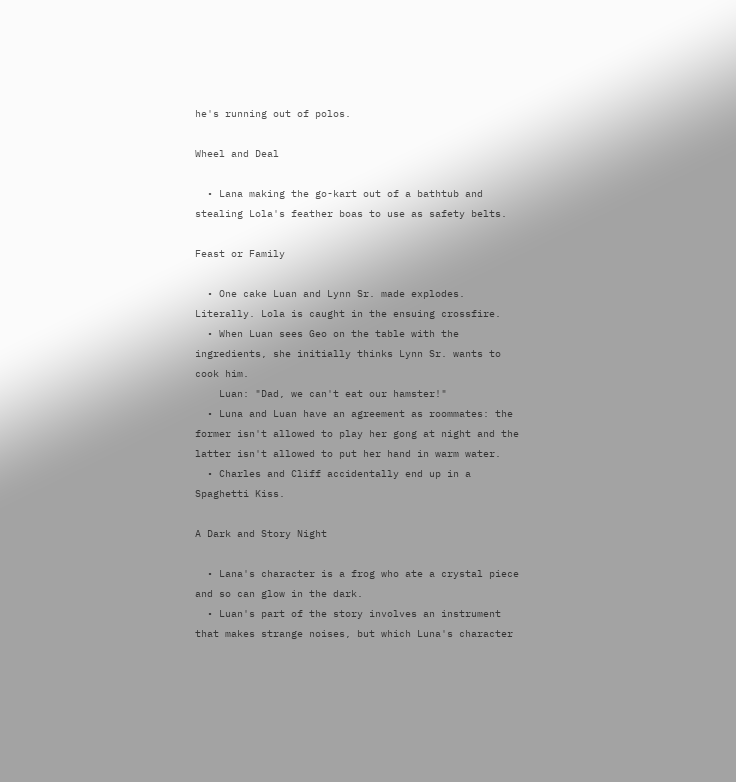he's running out of polos.

Wheel and Deal

  • Lana making the go-kart out of a bathtub and stealing Lola's feather boas to use as safety belts.

Feast or Family

  • One cake Luan and Lynn Sr. made explodes. Literally. Lola is caught in the ensuing crossfire.
  • When Luan sees Geo on the table with the ingredients, she initially thinks Lynn Sr. wants to cook him.
    Luan: "Dad, we can't eat our hamster!"
  • Luna and Luan have an agreement as roommates: the former isn't allowed to play her gong at night and the latter isn't allowed to put her hand in warm water.
  • Charles and Cliff accidentally end up in a Spaghetti Kiss.

A Dark and Story Night

  • Lana's character is a frog who ate a crystal piece and so can glow in the dark.
  • Luan's part of the story involves an instrument that makes strange noises, but which Luna's character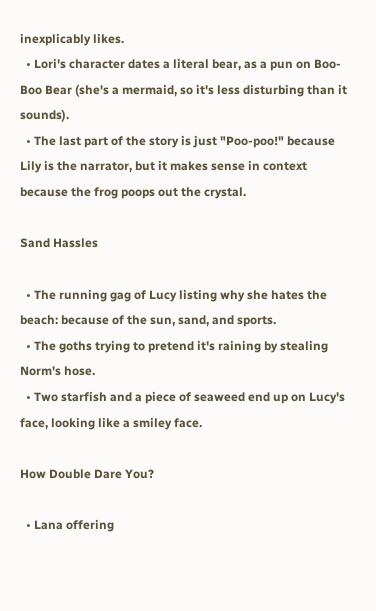inexplicably likes.
  • Lori's character dates a literal bear, as a pun on Boo-Boo Bear (she's a mermaid, so it's less disturbing than it sounds).
  • The last part of the story is just "Poo-poo!" because Lily is the narrator, but it makes sense in context because the frog poops out the crystal.

Sand Hassles

  • The running gag of Lucy listing why she hates the beach: because of the sun, sand, and sports.
  • The goths trying to pretend it's raining by stealing Norm's hose.
  • Two starfish and a piece of seaweed end up on Lucy's face, looking like a smiley face.

How Double Dare You?

  • Lana offering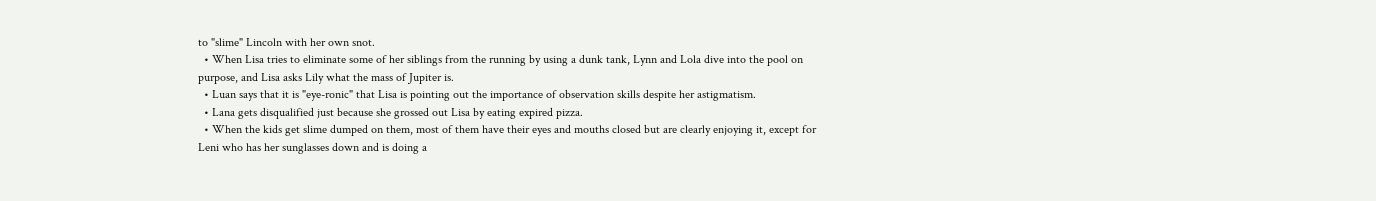to "slime" Lincoln with her own snot.
  • When Lisa tries to eliminate some of her siblings from the running by using a dunk tank, Lynn and Lola dive into the pool on purpose, and Lisa asks Lily what the mass of Jupiter is.
  • Luan says that it is "eye-ronic" that Lisa is pointing out the importance of observation skills despite her astigmatism.
  • Lana gets disqualified just because she grossed out Lisa by eating expired pizza.
  • When the kids get slime dumped on them, most of them have their eyes and mouths closed but are clearly enjoying it, except for Leni who has her sunglasses down and is doing a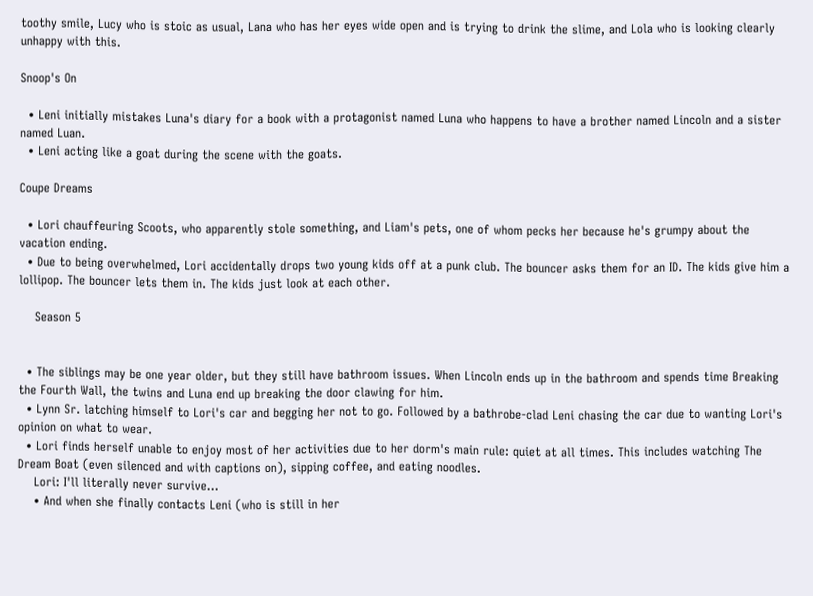toothy smile, Lucy who is stoic as usual, Lana who has her eyes wide open and is trying to drink the slime, and Lola who is looking clearly unhappy with this.

Snoop's On

  • Leni initially mistakes Luna's diary for a book with a protagonist named Luna who happens to have a brother named Lincoln and a sister named Luan.
  • Leni acting like a goat during the scene with the goats.

Coupe Dreams

  • Lori chauffeuring Scoots, who apparently stole something, and Liam's pets, one of whom pecks her because he's grumpy about the vacation ending.
  • Due to being overwhelmed, Lori accidentally drops two young kids off at a punk club. The bouncer asks them for an ID. The kids give him a lollipop. The bouncer lets them in. The kids just look at each other.

    Season 5


  • The siblings may be one year older, but they still have bathroom issues. When Lincoln ends up in the bathroom and spends time Breaking the Fourth Wall, the twins and Luna end up breaking the door clawing for him.
  • Lynn Sr. latching himself to Lori's car and begging her not to go. Followed by a bathrobe-clad Leni chasing the car due to wanting Lori's opinion on what to wear.
  • Lori finds herself unable to enjoy most of her activities due to her dorm's main rule: quiet at all times. This includes watching The Dream Boat (even silenced and with captions on), sipping coffee, and eating noodles.
    Lori: I'll literally never survive...
    • And when she finally contacts Leni (who is still in her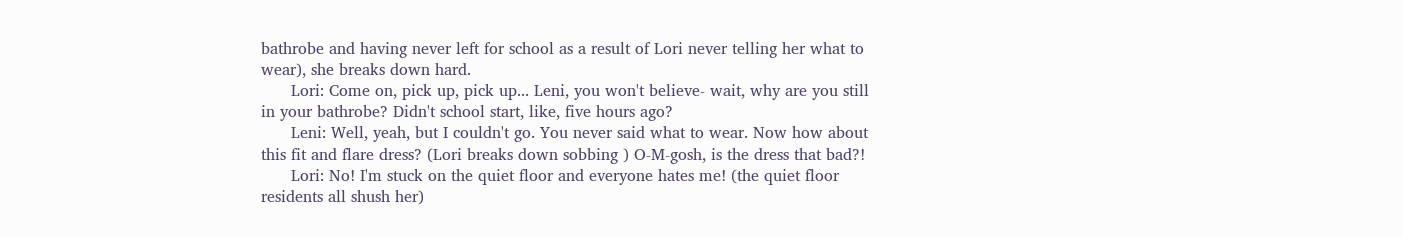bathrobe and having never left for school as a result of Lori never telling her what to wear), she breaks down hard.
      Lori: Come on, pick up, pick up... Leni, you won't believe- wait, why are you still in your bathrobe? Didn't school start, like, five hours ago?
      Leni: Well, yeah, but I couldn't go. You never said what to wear. Now how about this fit and flare dress? (Lori breaks down sobbing ) O-M-gosh, is the dress that bad?!
      Lori: No! I'm stuck on the quiet floor and everyone hates me! (the quiet floor residents all shush her)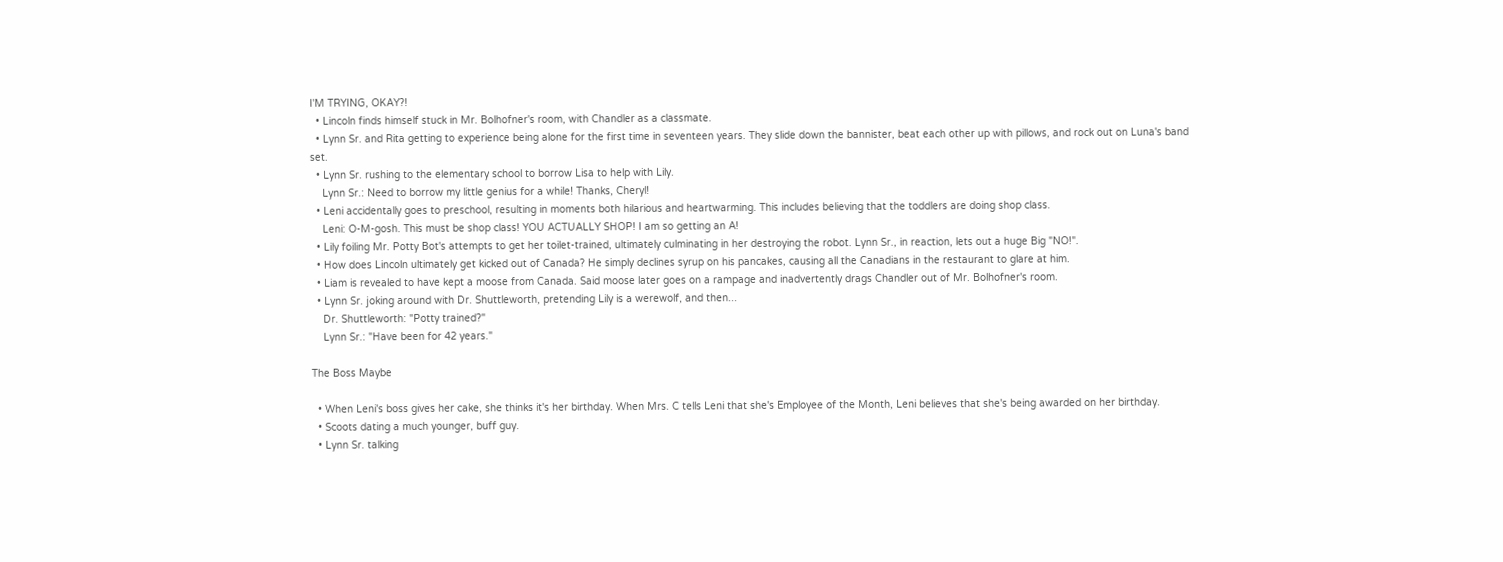I'M TRYING, OKAY?!
  • Lincoln finds himself stuck in Mr. Bolhofner's room, with Chandler as a classmate.
  • Lynn Sr. and Rita getting to experience being alone for the first time in seventeen years. They slide down the bannister, beat each other up with pillows, and rock out on Luna's band set.
  • Lynn Sr. rushing to the elementary school to borrow Lisa to help with Lily.
    Lynn Sr.: Need to borrow my little genius for a while! Thanks, Cheryl!
  • Leni accidentally goes to preschool, resulting in moments both hilarious and heartwarming. This includes believing that the toddlers are doing shop class.
    Leni: O-M-gosh. This must be shop class! YOU ACTUALLY SHOP! I am so getting an A!
  • Lily foiling Mr. Potty Bot's attempts to get her toilet-trained, ultimately culminating in her destroying the robot. Lynn Sr., in reaction, lets out a huge Big "NO!".
  • How does Lincoln ultimately get kicked out of Canada? He simply declines syrup on his pancakes, causing all the Canadians in the restaurant to glare at him.
  • Liam is revealed to have kept a moose from Canada. Said moose later goes on a rampage and inadvertently drags Chandler out of Mr. Bolhofner's room.
  • Lynn Sr. joking around with Dr. Shuttleworth, pretending Lily is a werewolf, and then...
    Dr. Shuttleworth: "Potty trained?"
    Lynn Sr.: "Have been for 42 years."

The Boss Maybe

  • When Leni's boss gives her cake, she thinks it's her birthday. When Mrs. C tells Leni that she's Employee of the Month, Leni believes that she's being awarded on her birthday.
  • Scoots dating a much younger, buff guy.
  • Lynn Sr. talking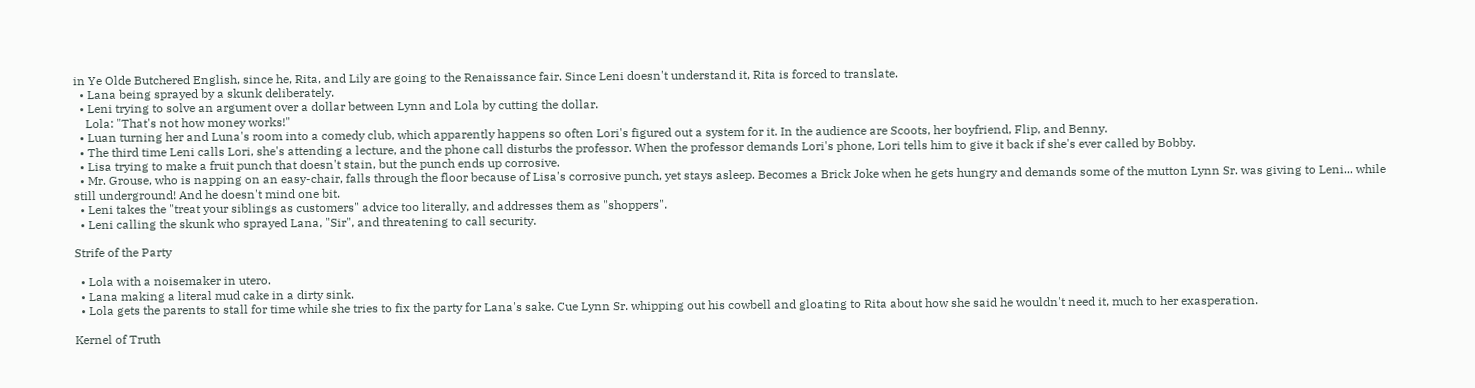in Ye Olde Butchered English, since he, Rita, and Lily are going to the Renaissance fair. Since Leni doesn't understand it, Rita is forced to translate.
  • Lana being sprayed by a skunk deliberately.
  • Leni trying to solve an argument over a dollar between Lynn and Lola by cutting the dollar.
    Lola: "That's not how money works!"
  • Luan turning her and Luna's room into a comedy club, which apparently happens so often Lori's figured out a system for it. In the audience are Scoots, her boyfriend, Flip, and Benny.
  • The third time Leni calls Lori, she's attending a lecture, and the phone call disturbs the professor. When the professor demands Lori's phone, Lori tells him to give it back if she's ever called by Bobby.
  • Lisa trying to make a fruit punch that doesn't stain, but the punch ends up corrosive.
  • Mr. Grouse, who is napping on an easy-chair, falls through the floor because of Lisa's corrosive punch, yet stays asleep. Becomes a Brick Joke when he gets hungry and demands some of the mutton Lynn Sr. was giving to Leni... while still underground! And he doesn't mind one bit.
  • Leni takes the "treat your siblings as customers" advice too literally, and addresses them as "shoppers".
  • Leni calling the skunk who sprayed Lana, "Sir", and threatening to call security.

Strife of the Party

  • Lola with a noisemaker in utero.
  • Lana making a literal mud cake in a dirty sink.
  • Lola gets the parents to stall for time while she tries to fix the party for Lana's sake. Cue Lynn Sr. whipping out his cowbell and gloating to Rita about how she said he wouldn't need it, much to her exasperation.

Kernel of Truth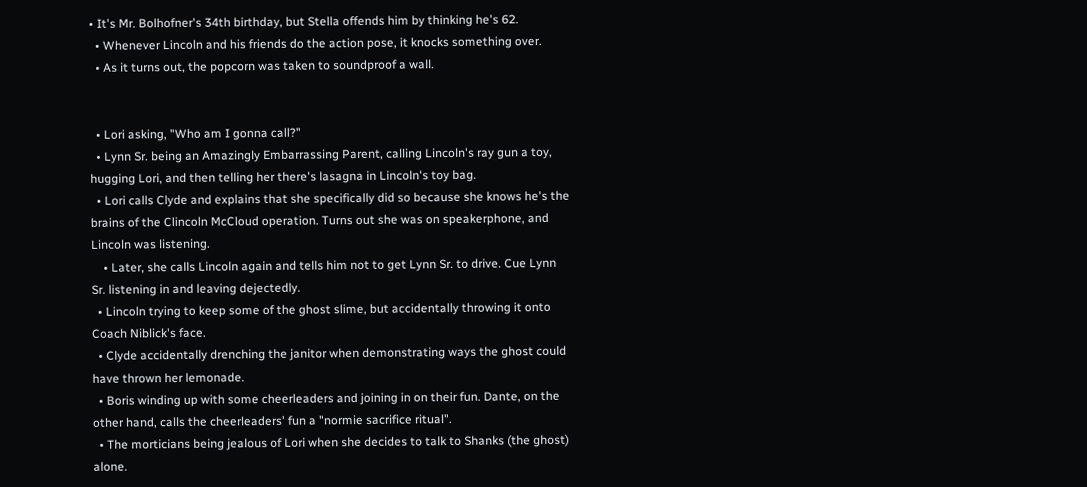• It's Mr. Bolhofner's 34th birthday, but Stella offends him by thinking he's 62.
  • Whenever Lincoln and his friends do the action pose, it knocks something over.
  • As it turns out, the popcorn was taken to soundproof a wall.


  • Lori asking, "Who am I gonna call?"
  • Lynn Sr. being an Amazingly Embarrassing Parent, calling Lincoln's ray gun a toy, hugging Lori, and then telling her there's lasagna in Lincoln's toy bag.
  • Lori calls Clyde and explains that she specifically did so because she knows he's the brains of the Clincoln McCloud operation. Turns out she was on speakerphone, and Lincoln was listening.
    • Later, she calls Lincoln again and tells him not to get Lynn Sr. to drive. Cue Lynn Sr. listening in and leaving dejectedly.
  • Lincoln trying to keep some of the ghost slime, but accidentally throwing it onto Coach Niblick's face.
  • Clyde accidentally drenching the janitor when demonstrating ways the ghost could have thrown her lemonade.
  • Boris winding up with some cheerleaders and joining in on their fun. Dante, on the other hand, calls the cheerleaders' fun a "normie sacrifice ritual".
  • The morticians being jealous of Lori when she decides to talk to Shanks (the ghost) alone.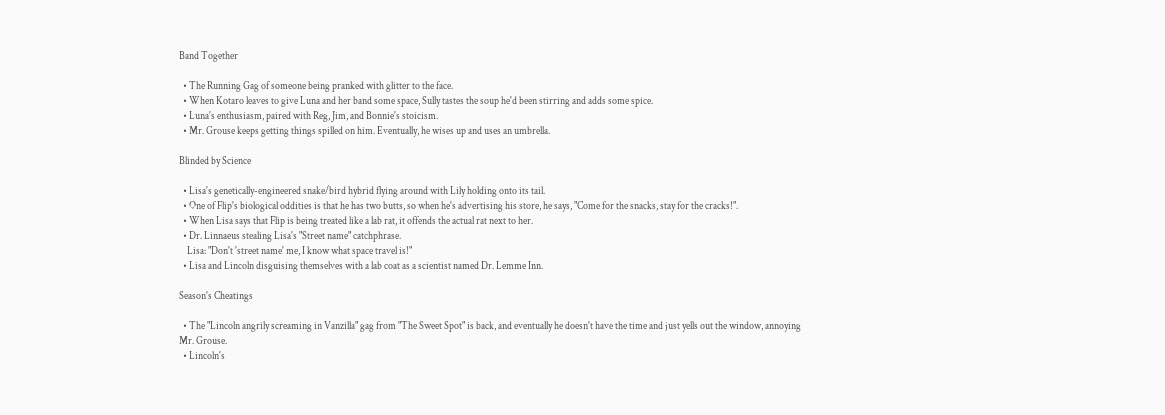Band Together

  • The Running Gag of someone being pranked with glitter to the face.
  • When Kotaro leaves to give Luna and her band some space, Sully tastes the soup he'd been stirring and adds some spice.
  • Luna's enthusiasm, paired with Reg, Jim, and Bonnie's stoicism.
  • Mr. Grouse keeps getting things spilled on him. Eventually, he wises up and uses an umbrella.

Blinded by Science

  • Lisa's genetically-engineered snake/bird hybrid flying around with Lily holding onto its tail.
  • One of Flip's biological oddities is that he has two butts, so when he's advertising his store, he says, "Come for the snacks, stay for the cracks!".
  • When Lisa says that Flip is being treated like a lab rat, it offends the actual rat next to her.
  • Dr. Linnaeus stealing Lisa's "Street name" catchphrase.
    Lisa: "Don't 'street name' me, I know what space travel is!"
  • Lisa and Lincoln disguising themselves with a lab coat as a scientist named Dr. Lemme Inn.

Season's Cheatings

  • The "Lincoln angrily screaming in Vanzilla" gag from "The Sweet Spot" is back, and eventually he doesn't have the time and just yells out the window, annoying Mr. Grouse.
  • Lincoln's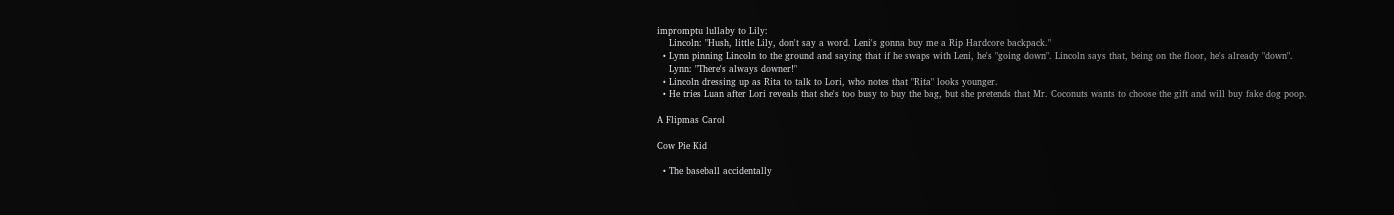impromptu lullaby to Lily:
    Lincoln: "Hush, little Lily, don't say a word. Leni's gonna buy me a Rip Hardcore backpack."
  • Lynn pinning Lincoln to the ground and saying that if he swaps with Leni, he's "going down". Lincoln says that, being on the floor, he's already "down".
    Lynn: "There's always downer!"
  • Lincoln dressing up as Rita to talk to Lori, who notes that "Rita" looks younger.
  • He tries Luan after Lori reveals that she's too busy to buy the bag, but she pretends that Mr. Coconuts wants to choose the gift and will buy fake dog poop.

A Flipmas Carol

Cow Pie Kid

  • The baseball accidentally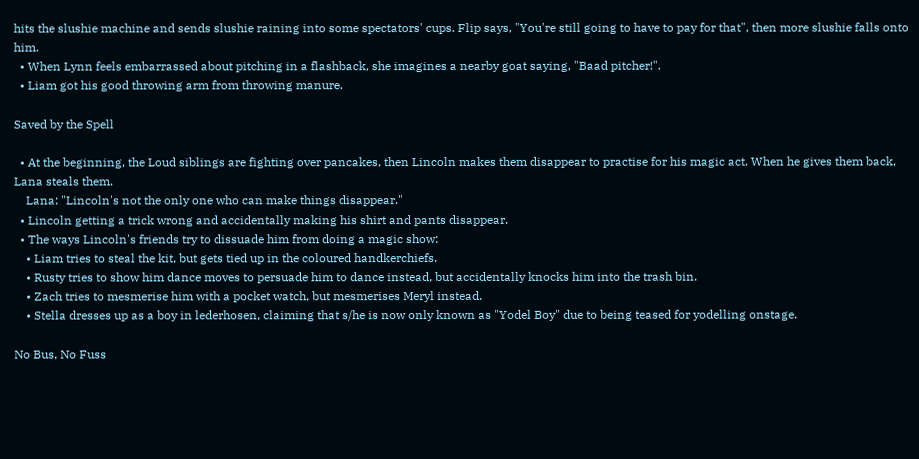hits the slushie machine and sends slushie raining into some spectators' cups. Flip says, "You're still going to have to pay for that", then more slushie falls onto him.
  • When Lynn feels embarrassed about pitching in a flashback, she imagines a nearby goat saying, "Baad pitcher!".
  • Liam got his good throwing arm from throwing manure.

Saved by the Spell

  • At the beginning, the Loud siblings are fighting over pancakes, then Lincoln makes them disappear to practise for his magic act. When he gives them back, Lana steals them.
    Lana: "Lincoln's not the only one who can make things disappear."
  • Lincoln getting a trick wrong and accidentally making his shirt and pants disappear.
  • The ways Lincoln's friends try to dissuade him from doing a magic show:
    • Liam tries to steal the kit, but gets tied up in the coloured handkerchiefs.
    • Rusty tries to show him dance moves to persuade him to dance instead, but accidentally knocks him into the trash bin.
    • Zach tries to mesmerise him with a pocket watch, but mesmerises Meryl instead.
    • Stella dresses up as a boy in lederhosen, claiming that s/he is now only known as "Yodel Boy" due to being teased for yodelling onstage.

No Bus, No Fuss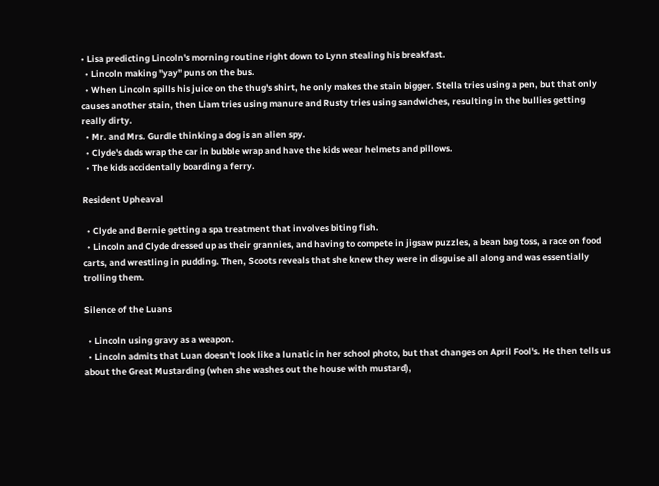• Lisa predicting Lincoln's morning routine right down to Lynn stealing his breakfast.
  • Lincoln making "yay" puns on the bus.
  • When Lincoln spills his juice on the thug's shirt, he only makes the stain bigger. Stella tries using a pen, but that only causes another stain, then Liam tries using manure and Rusty tries using sandwiches, resulting in the bullies getting really dirty.
  • Mr. and Mrs. Gurdle thinking a dog is an alien spy.
  • Clyde's dads wrap the car in bubble wrap and have the kids wear helmets and pillows.
  • The kids accidentally boarding a ferry.

Resident Upheaval

  • Clyde and Bernie getting a spa treatment that involves biting fish.
  • Lincoln and Clyde dressed up as their grannies, and having to compete in jigsaw puzzles, a bean bag toss, a race on food carts, and wrestling in pudding. Then, Scoots reveals that she knew they were in disguise all along and was essentially trolling them.

Silence of the Luans

  • Lincoln using gravy as a weapon.
  • Lincoln admits that Luan doesn't look like a lunatic in her school photo, but that changes on April Fool's. He then tells us about the Great Mustarding (when she washes out the house with mustard),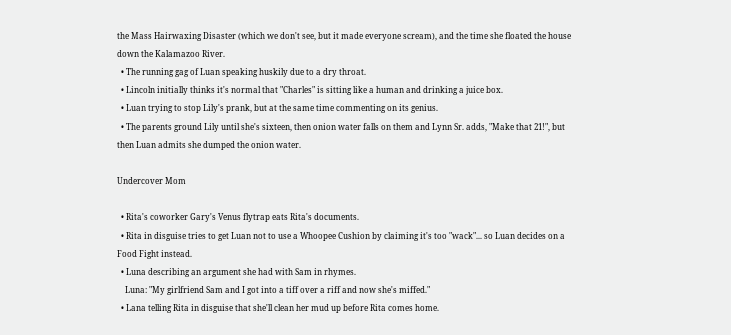the Mass Hairwaxing Disaster (which we don't see, but it made everyone scream), and the time she floated the house down the Kalamazoo River.
  • The running gag of Luan speaking huskily due to a dry throat.
  • Lincoln initially thinks it's normal that "Charles" is sitting like a human and drinking a juice box.
  • Luan trying to stop Lily's prank, but at the same time commenting on its genius.
  • The parents ground Lily until she's sixteen, then onion water falls on them and Lynn Sr. adds, "Make that 21!", but then Luan admits she dumped the onion water.

Undercover Mom

  • Rita's coworker Gary's Venus flytrap eats Rita's documents.
  • Rita in disguise tries to get Luan not to use a Whoopee Cushion by claiming it's too "wack"... so Luan decides on a Food Fight instead.
  • Luna describing an argument she had with Sam in rhymes.
    Luna: "My girlfriend Sam and I got into a tiff over a riff and now she's miffed."
  • Lana telling Rita in disguise that she'll clean her mud up before Rita comes home.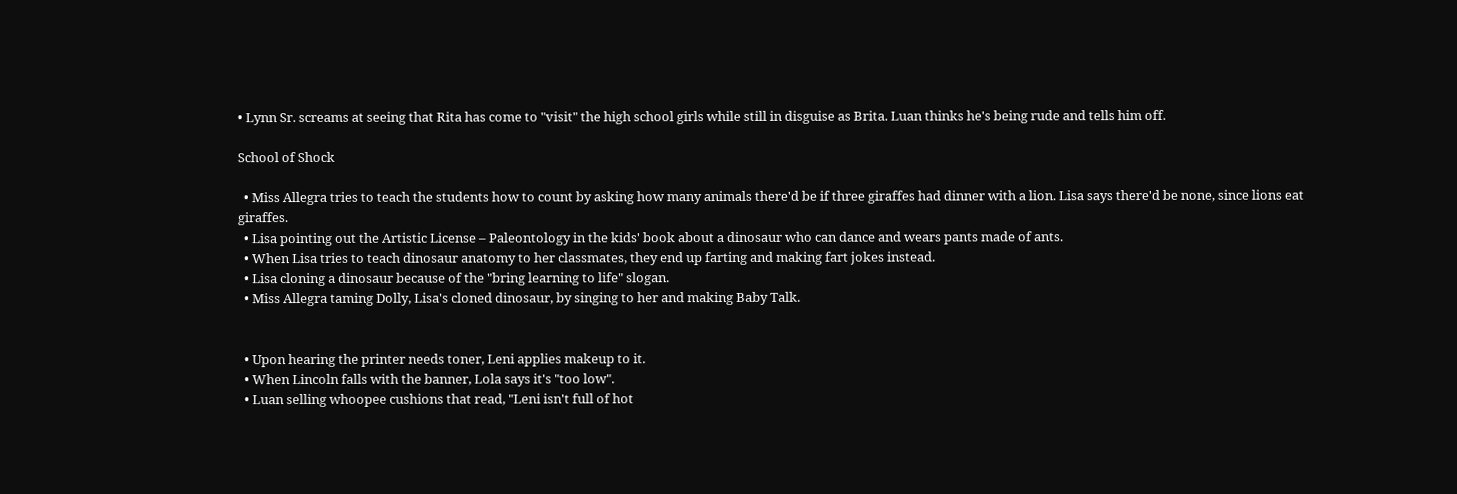• Lynn Sr. screams at seeing that Rita has come to "visit" the high school girls while still in disguise as Brita. Luan thinks he's being rude and tells him off.

School of Shock

  • Miss Allegra tries to teach the students how to count by asking how many animals there'd be if three giraffes had dinner with a lion. Lisa says there'd be none, since lions eat giraffes.
  • Lisa pointing out the Artistic License – Paleontology in the kids' book about a dinosaur who can dance and wears pants made of ants.
  • When Lisa tries to teach dinosaur anatomy to her classmates, they end up farting and making fart jokes instead.
  • Lisa cloning a dinosaur because of the "bring learning to life" slogan.
  • Miss Allegra taming Dolly, Lisa's cloned dinosaur, by singing to her and making Baby Talk.


  • Upon hearing the printer needs toner, Leni applies makeup to it.
  • When Lincoln falls with the banner, Lola says it's "too low".
  • Luan selling whoopee cushions that read, "Leni isn't full of hot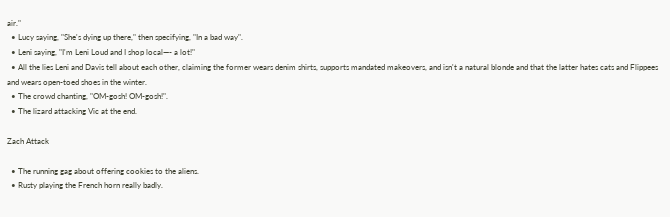air."
  • Lucy saying, "She's dying up there," then specifying, "In a bad way".
  • Leni saying, "I'm Leni Loud and I shop local—- a lot!"
  • All the lies Leni and Davis tell about each other, claiming the former wears denim shirts, supports mandated makeovers, and isn't a natural blonde and that the latter hates cats and Flippees and wears open-toed shoes in the winter.
  • The crowd chanting, "OM-gosh! OM-gosh!".
  • The lizard attacking Vic at the end.

Zach Attack

  • The running gag about offering cookies to the aliens.
  • Rusty playing the French horn really badly.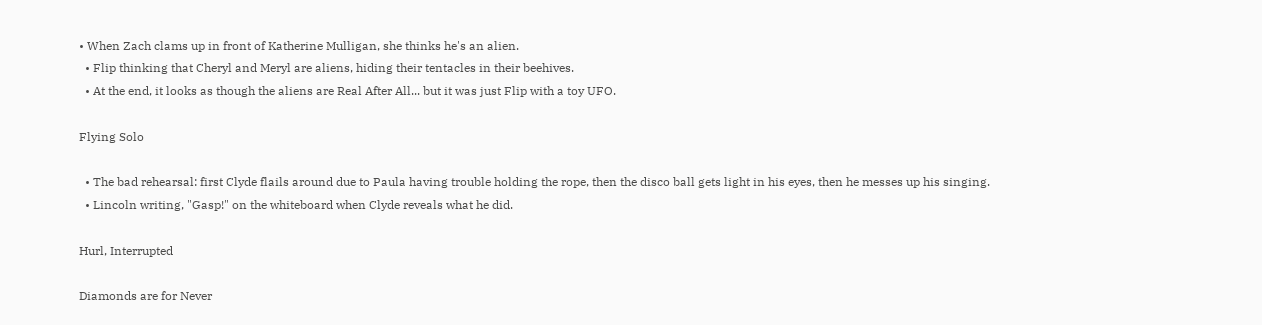• When Zach clams up in front of Katherine Mulligan, she thinks he's an alien.
  • Flip thinking that Cheryl and Meryl are aliens, hiding their tentacles in their beehives.
  • At the end, it looks as though the aliens are Real After All... but it was just Flip with a toy UFO.

Flying Solo

  • The bad rehearsal: first Clyde flails around due to Paula having trouble holding the rope, then the disco ball gets light in his eyes, then he messes up his singing.
  • Lincoln writing, "Gasp!" on the whiteboard when Clyde reveals what he did.

Hurl, Interrupted

Diamonds are for Never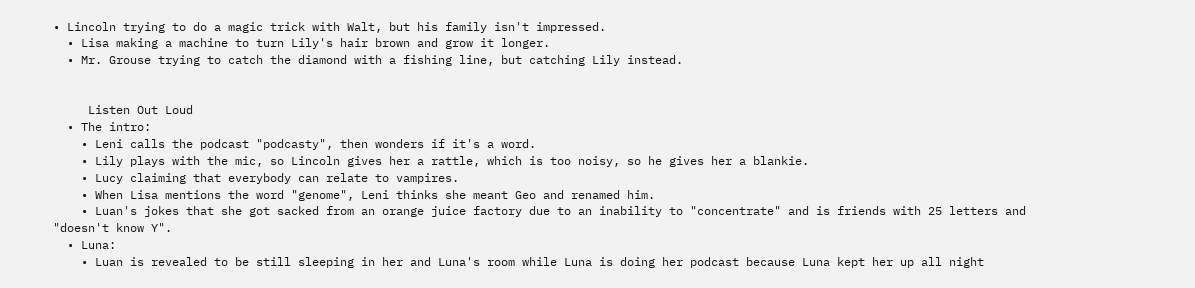• Lincoln trying to do a magic trick with Walt, but his family isn't impressed.
  • Lisa making a machine to turn Lily's hair brown and grow it longer.
  • Mr. Grouse trying to catch the diamond with a fishing line, but catching Lily instead.


     Listen Out Loud
  • The intro:
    • Leni calls the podcast "podcasty", then wonders if it's a word.
    • Lily plays with the mic, so Lincoln gives her a rattle, which is too noisy, so he gives her a blankie.
    • Lucy claiming that everybody can relate to vampires.
    • When Lisa mentions the word "genome", Leni thinks she meant Geo and renamed him.
    • Luan's jokes that she got sacked from an orange juice factory due to an inability to "concentrate" and is friends with 25 letters and "doesn't know Y".
  • Luna:
    • Luan is revealed to be still sleeping in her and Luna's room while Luna is doing her podcast because Luna kept her up all night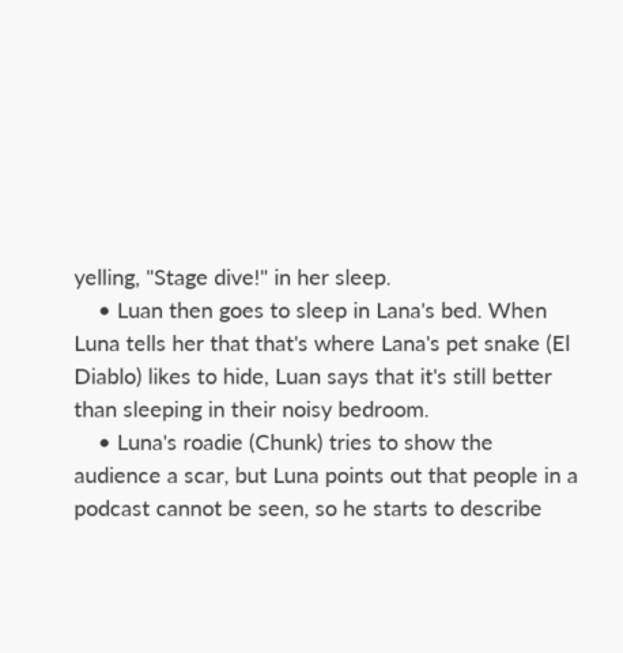yelling, "Stage dive!" in her sleep.
    • Luan then goes to sleep in Lana's bed. When Luna tells her that that's where Lana's pet snake (El Diablo) likes to hide, Luan says that it's still better than sleeping in their noisy bedroom.
    • Luna's roadie (Chunk) tries to show the audience a scar, but Luna points out that people in a podcast cannot be seen, so he starts to describe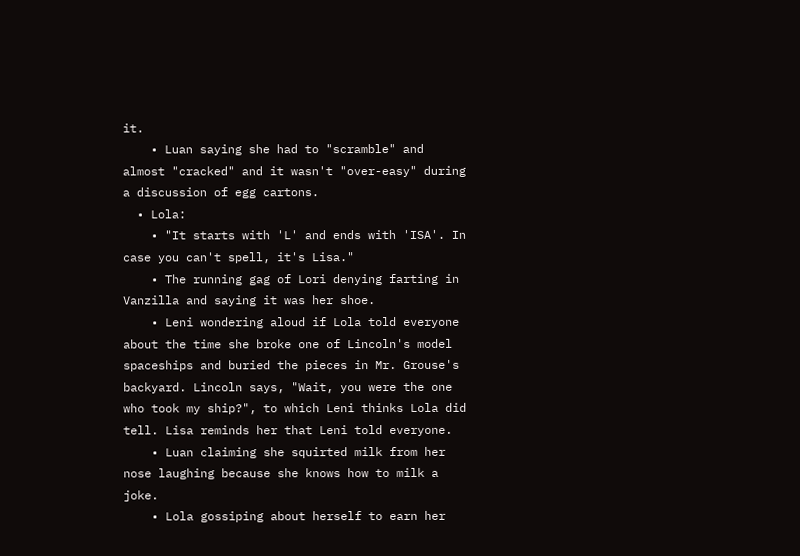it.
    • Luan saying she had to "scramble" and almost "cracked" and it wasn't "over-easy" during a discussion of egg cartons.
  • Lola:
    • "It starts with 'L' and ends with 'ISA'. In case you can't spell, it's Lisa."
    • The running gag of Lori denying farting in Vanzilla and saying it was her shoe.
    • Leni wondering aloud if Lola told everyone about the time she broke one of Lincoln's model spaceships and buried the pieces in Mr. Grouse's backyard. Lincoln says, "Wait, you were the one who took my ship?", to which Leni thinks Lola did tell. Lisa reminds her that Leni told everyone.
    • Luan claiming she squirted milk from her nose laughing because she knows how to milk a joke.
    • Lola gossiping about herself to earn her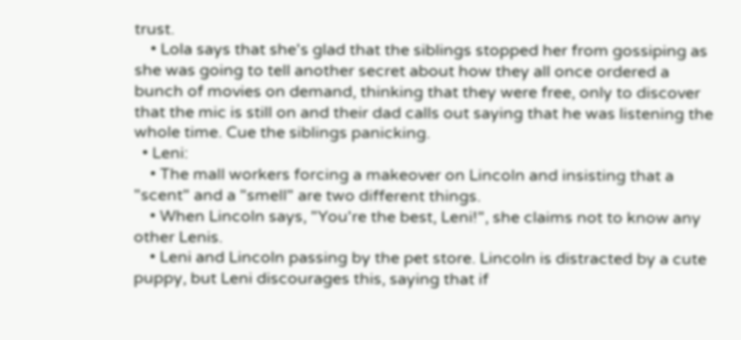trust.
    • Lola says that she's glad that the siblings stopped her from gossiping as she was going to tell another secret about how they all once ordered a bunch of movies on demand, thinking that they were free, only to discover that the mic is still on and their dad calls out saying that he was listening the whole time. Cue the siblings panicking.
  • Leni:
    • The mall workers forcing a makeover on Lincoln and insisting that a "scent" and a "smell" are two different things.
    • When Lincoln says, "You're the best, Leni!", she claims not to know any other Lenis.
    • Leni and Lincoln passing by the pet store. Lincoln is distracted by a cute puppy, but Leni discourages this, saying that if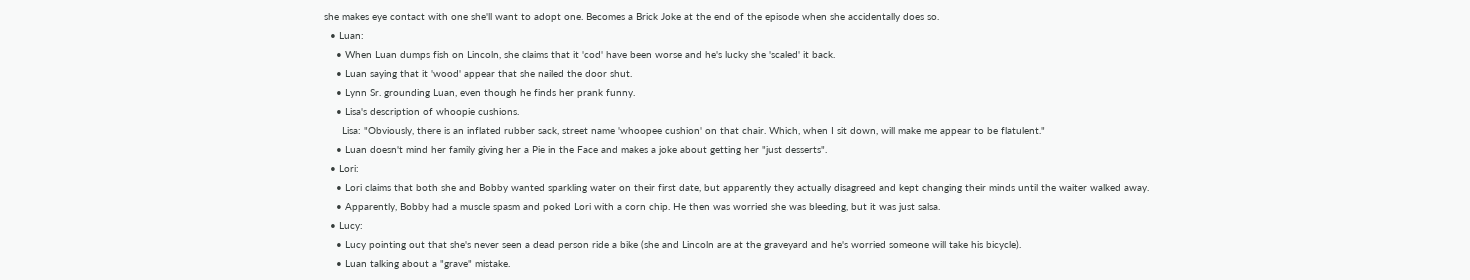she makes eye contact with one she'll want to adopt one. Becomes a Brick Joke at the end of the episode when she accidentally does so.
  • Luan:
    • When Luan dumps fish on Lincoln, she claims that it 'cod' have been worse and he's lucky she 'scaled' it back.
    • Luan saying that it 'wood' appear that she nailed the door shut.
    • Lynn Sr. grounding Luan, even though he finds her prank funny.
    • Lisa's description of whoopie cushions.
      Lisa: "Obviously, there is an inflated rubber sack, street name 'whoopee cushion' on that chair. Which, when I sit down, will make me appear to be flatulent."
    • Luan doesn't mind her family giving her a Pie in the Face and makes a joke about getting her "just desserts".
  • Lori:
    • Lori claims that both she and Bobby wanted sparkling water on their first date, but apparently they actually disagreed and kept changing their minds until the waiter walked away.
    • Apparently, Bobby had a muscle spasm and poked Lori with a corn chip. He then was worried she was bleeding, but it was just salsa.
  • Lucy:
    • Lucy pointing out that she's never seen a dead person ride a bike (she and Lincoln are at the graveyard and he's worried someone will take his bicycle).
    • Luan talking about a "grave" mistake.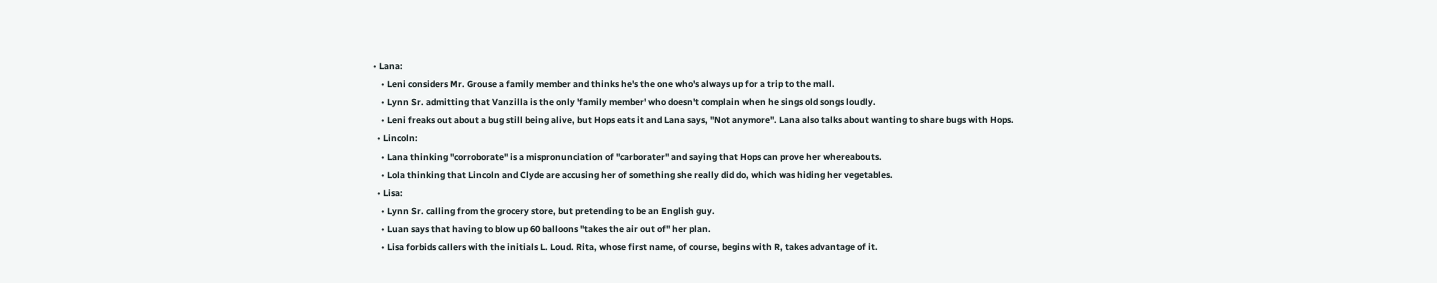• Lana:
    • Leni considers Mr. Grouse a family member and thinks he's the one who's always up for a trip to the mall.
    • Lynn Sr. admitting that Vanzilla is the only 'family member' who doesn't complain when he sings old songs loudly.
    • Leni freaks out about a bug still being alive, but Hops eats it and Lana says, "Not anymore". Lana also talks about wanting to share bugs with Hops.
  • Lincoln:
    • Lana thinking "corroborate" is a mispronunciation of "carborater" and saying that Hops can prove her whereabouts.
    • Lola thinking that Lincoln and Clyde are accusing her of something she really did do, which was hiding her vegetables.
  • Lisa:
    • Lynn Sr. calling from the grocery store, but pretending to be an English guy.
    • Luan says that having to blow up 60 balloons "takes the air out of" her plan.
    • Lisa forbids callers with the initials L. Loud. Rita, whose first name, of course, begins with R, takes advantage of it.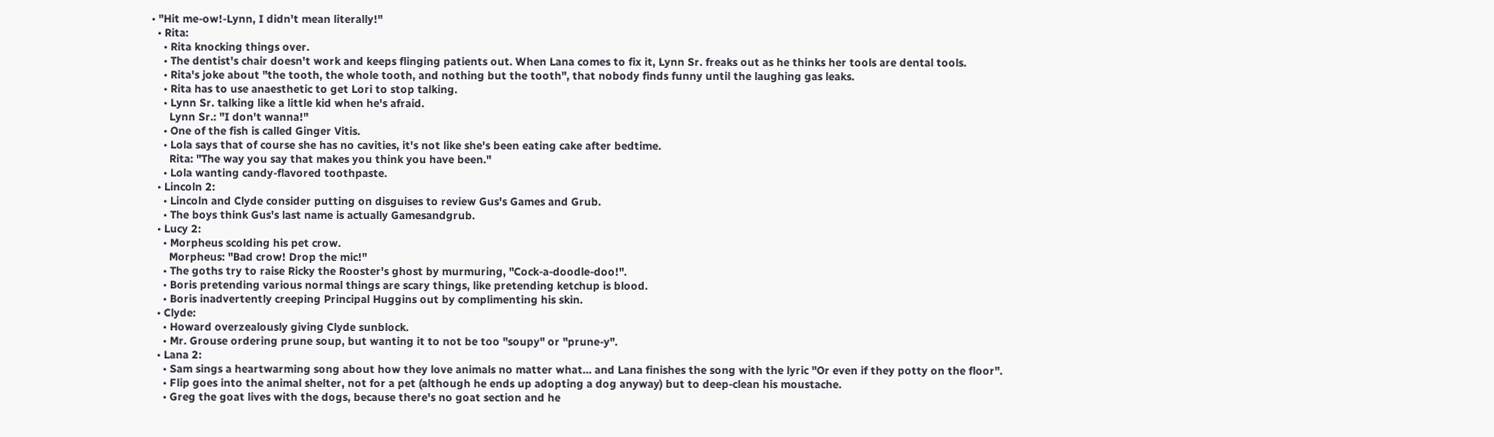• "Hit me-ow!-Lynn, I didn't mean literally!"
  • Rita:
    • Rita knocking things over.
    • The dentist's chair doesn't work and keeps flinging patients out. When Lana comes to fix it, Lynn Sr. freaks out as he thinks her tools are dental tools.
    • Rita's joke about "the tooth, the whole tooth, and nothing but the tooth", that nobody finds funny until the laughing gas leaks.
    • Rita has to use anaesthetic to get Lori to stop talking.
    • Lynn Sr. talking like a little kid when he's afraid.
      Lynn Sr.: "I don't wanna!"
    • One of the fish is called Ginger Vitis.
    • Lola says that of course she has no cavities, it's not like she's been eating cake after bedtime.
      Rita: "The way you say that makes you think you have been."
    • Lola wanting candy-flavored toothpaste.
  • Lincoln 2:
    • Lincoln and Clyde consider putting on disguises to review Gus's Games and Grub.
    • The boys think Gus's last name is actually Gamesandgrub.
  • Lucy 2:
    • Morpheus scolding his pet crow.
      Morpheus: "Bad crow! Drop the mic!"
    • The goths try to raise Ricky the Rooster's ghost by murmuring, "Cock-a-doodle-doo!".
    • Boris pretending various normal things are scary things, like pretending ketchup is blood.
    • Boris inadvertently creeping Principal Huggins out by complimenting his skin.
  • Clyde:
    • Howard overzealously giving Clyde sunblock.
    • Mr. Grouse ordering prune soup, but wanting it to not be too "soupy" or "prune-y".
  • Lana 2:
    • Sam sings a heartwarming song about how they love animals no matter what... and Lana finishes the song with the lyric "Or even if they potty on the floor".
    • Flip goes into the animal shelter, not for a pet (although he ends up adopting a dog anyway) but to deep-clean his moustache.
    • Greg the goat lives with the dogs, because there's no goat section and he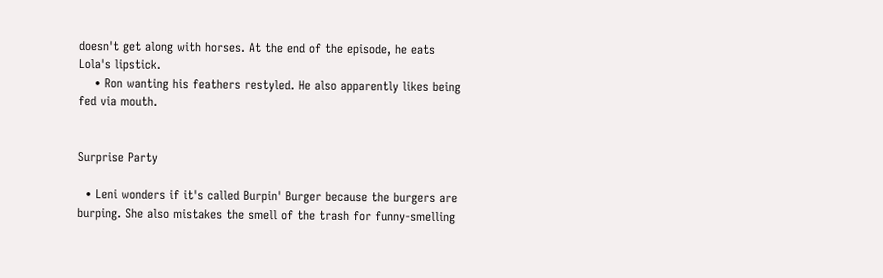doesn't get along with horses. At the end of the episode, he eats Lola's lipstick.
    • Ron wanting his feathers restyled. He also apparently likes being fed via mouth.


Surprise Party

  • Leni wonders if it's called Burpin' Burger because the burgers are burping. She also mistakes the smell of the trash for funny-smelling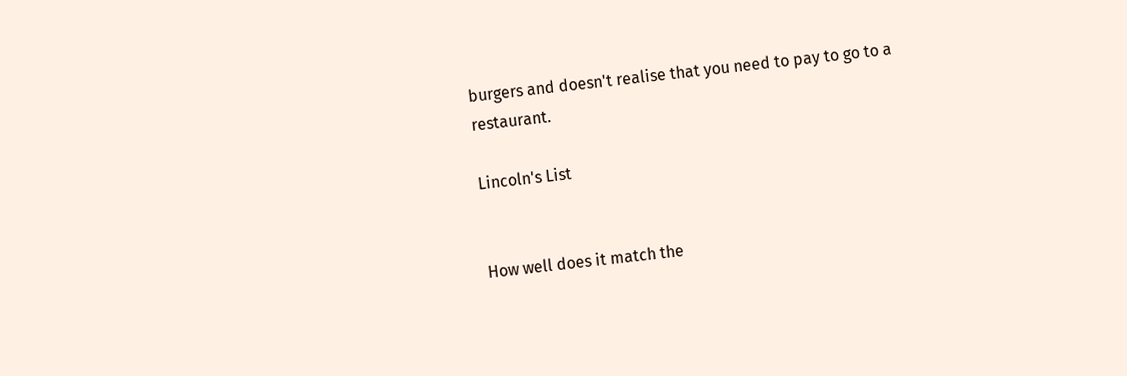burgers and doesn't realise that you need to pay to go to a restaurant.

Lincoln's List


How well does it match the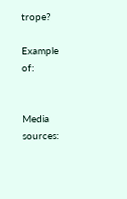trope?

Example of:


Media sources: